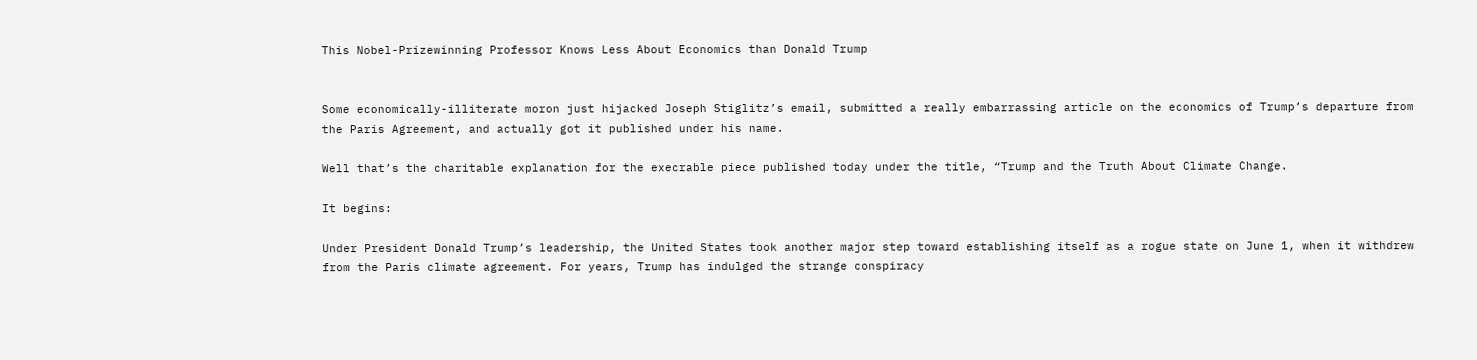This Nobel-Prizewinning Professor Knows Less About Economics than Donald Trump


Some economically-illiterate moron just hijacked Joseph Stiglitz’s email, submitted a really embarrassing article on the economics of Trump’s departure from the Paris Agreement, and actually got it published under his name.

Well that’s the charitable explanation for the execrable piece published today under the title, “Trump and the Truth About Climate Change.

It begins:

Under President Donald Trump’s leadership, the United States took another major step toward establishing itself as a rogue state on June 1, when it withdrew from the Paris climate agreement. For years, Trump has indulged the strange conspiracy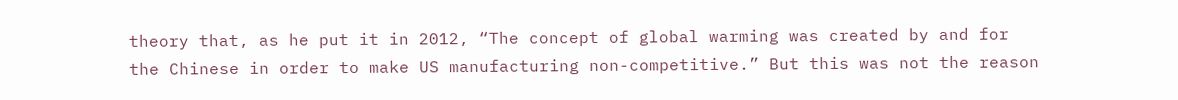theory that, as he put it in 2012, “The concept of global warming was created by and for the Chinese in order to make US manufacturing non-competitive.” But this was not the reason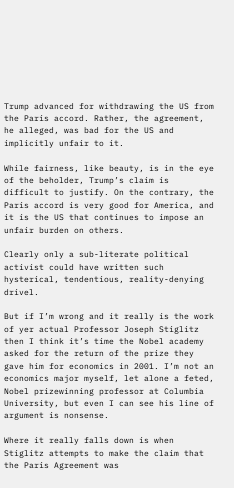Trump advanced for withdrawing the US from the Paris accord. Rather, the agreement, he alleged, was bad for the US and implicitly unfair to it.

While fairness, like beauty, is in the eye of the beholder, Trump’s claim is difficult to justify. On the contrary, the Paris accord is very good for America, and it is the US that continues to impose an unfair burden on others.

Clearly only a sub-literate political activist could have written such hysterical, tendentious, reality-denying drivel.

But if I’m wrong and it really is the work of yer actual Professor Joseph Stiglitz then I think it’s time the Nobel academy asked for the return of the prize they gave him for economics in 2001. I’m not an economics major myself, let alone a feted, Nobel prizewinning professor at Columbia University, but even I can see his line of argument is nonsense.

Where it really falls down is when Stiglitz attempts to make the claim that the Paris Agreement was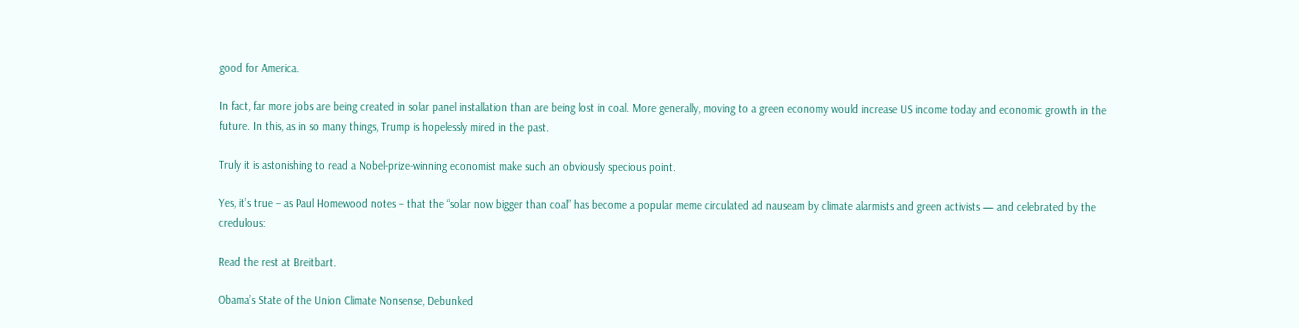good for America.

In fact, far more jobs are being created in solar panel installation than are being lost in coal. More generally, moving to a green economy would increase US income today and economic growth in the future. In this, as in so many things, Trump is hopelessly mired in the past.

Truly it is astonishing to read a Nobel-prize-winning economist make such an obviously specious point.

Yes, it’s true – as Paul Homewood notes – that the “solar now bigger than coal” has become a popular meme circulated ad nauseam by climate alarmists and green activists — and celebrated by the credulous:

Read the rest at Breitbart.

Obama’s State of the Union Climate Nonsense, Debunked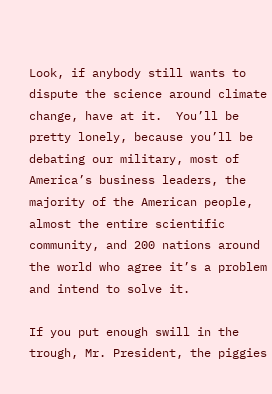Look, if anybody still wants to dispute the science around climate change, have at it.  You’ll be pretty lonely, because you’ll be debating our military, most of America’s business leaders, the majority of the American people, almost the entire scientific community, and 200 nations around the world who agree it’s a problem and intend to solve it.

If you put enough swill in the trough, Mr. President, the piggies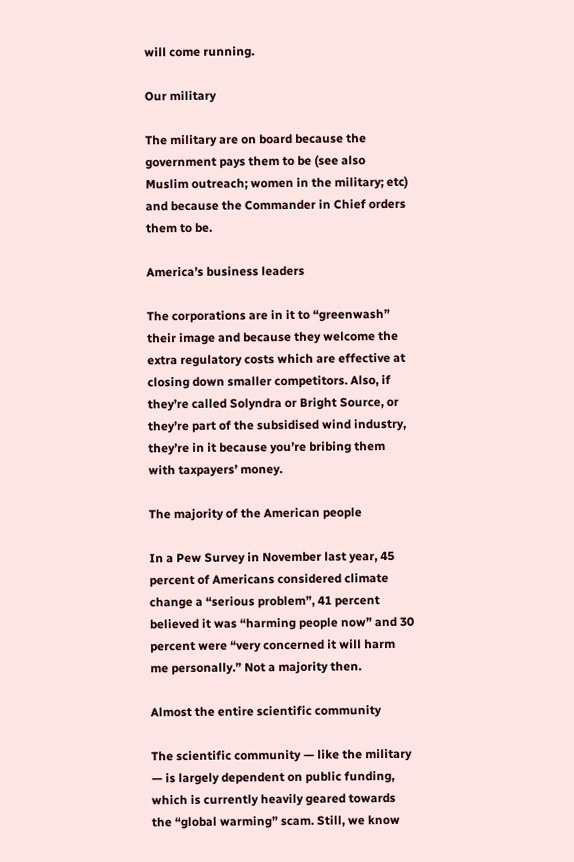will come running.

Our military

The military are on board because the government pays them to be (see also Muslim outreach; women in the military; etc) and because the Commander in Chief orders them to be.

America’s business leaders

The corporations are in it to “greenwash” their image and because they welcome the extra regulatory costs which are effective at closing down smaller competitors. Also, if they’re called Solyndra or Bright Source, or they’re part of the subsidised wind industry, they’re in it because you’re bribing them with taxpayers’ money.

The majority of the American people

In a Pew Survey in November last year, 45 percent of Americans considered climate change a “serious problem”, 41 percent believed it was “harming people now” and 30 percent were “very concerned it will harm me personally.” Not a majority then.

Almost the entire scientific community

The scientific community — like the military — is largely dependent on public funding, which is currently heavily geared towards the “global warming” scam. Still, we know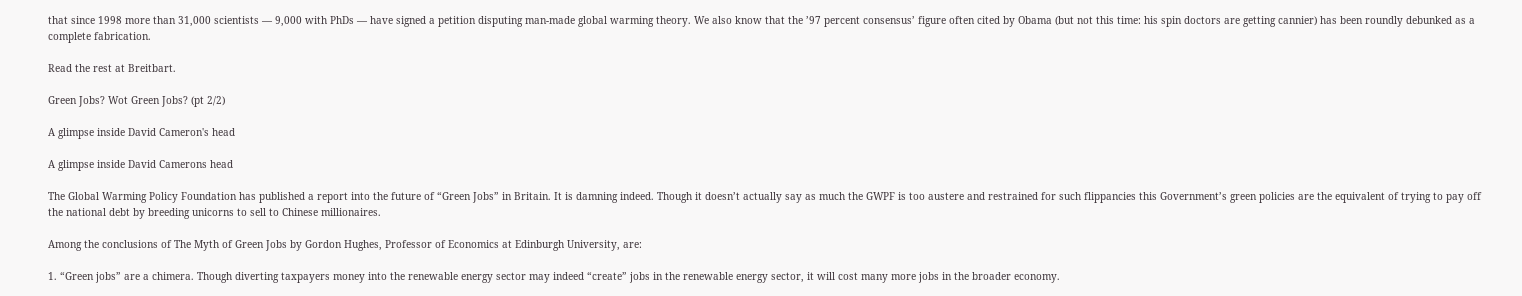that since 1998 more than 31,000 scientists — 9,000 with PhDs — have signed a petition disputing man-made global warming theory. We also know that the ’97 percent consensus’ figure often cited by Obama (but not this time: his spin doctors are getting cannier) has been roundly debunked as a complete fabrication.

Read the rest at Breitbart.

Green Jobs? Wot Green Jobs? (pt 2/2)

A glimpse inside David Cameron's head

A glimpse inside David Camerons head

The Global Warming Policy Foundation has published a report into the future of “Green Jobs” in Britain. It is damning indeed. Though it doesn’t actually say as much the GWPF is too austere and restrained for such flippancies this Government’s green policies are the equivalent of trying to pay off the national debt by breeding unicorns to sell to Chinese millionaires.

Among the conclusions of The Myth of Green Jobs by Gordon Hughes, Professor of Economics at Edinburgh University, are:

1. “Green jobs” are a chimera. Though diverting taxpayers money into the renewable energy sector may indeed “create” jobs in the renewable energy sector, it will cost many more jobs in the broader economy.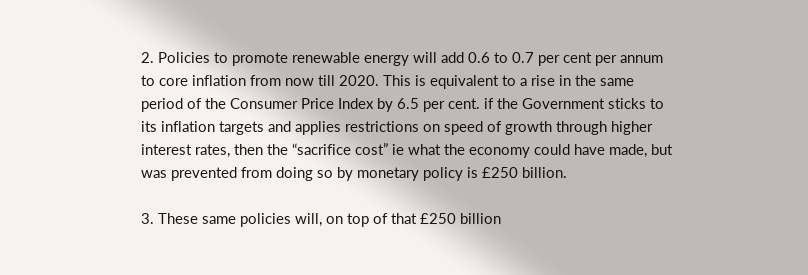2. Policies to promote renewable energy will add 0.6 to 0.7 per cent per annum to core inflation from now till 2020. This is equivalent to a rise in the same period of the Consumer Price Index by 6.5 per cent. if the Government sticks to its inflation targets and applies restrictions on speed of growth through higher interest rates, then the “sacrifice cost” ie what the economy could have made, but was prevented from doing so by monetary policy is £250 billion.

3. These same policies will, on top of that £250 billion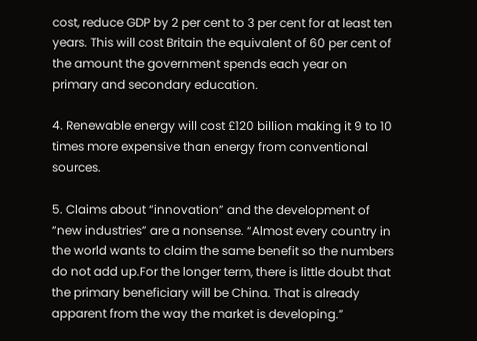cost, reduce GDP by 2 per cent to 3 per cent for at least ten years. This will cost Britain the equivalent of 60 per cent of the amount the government spends each year on primary and secondary education.

4. Renewable energy will cost £120 billion making it 9 to 10 times more expensive than energy from conventional sources.

5. Claims about “innovation” and the development of “new industries” are a nonsense. “Almost every country in the world wants to claim the same benefit so the numbers do not add up.For the longer term, there is little doubt that the primary beneficiary will be China. That is already apparent from the way the market is developing.”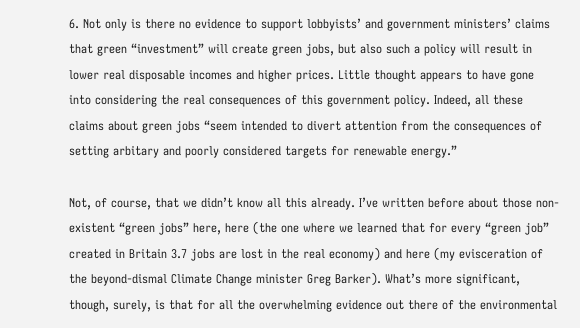6. Not only is there no evidence to support lobbyists’ and government ministers’ claims that green “investment” will create green jobs, but also such a policy will result in lower real disposable incomes and higher prices. Little thought appears to have gone into considering the real consequences of this government policy. Indeed, all these claims about green jobs “seem intended to divert attention from the consequences of setting arbitary and poorly considered targets for renewable energy.”

Not, of course, that we didn’t know all this already. I’ve written before about those non-existent “green jobs” here, here (the one where we learned that for every “green job” created in Britain 3.7 jobs are lost in the real economy) and here (my evisceration of the beyond-dismal Climate Change minister Greg Barker). What’s more significant, though, surely, is that for all the overwhelming evidence out there of the environmental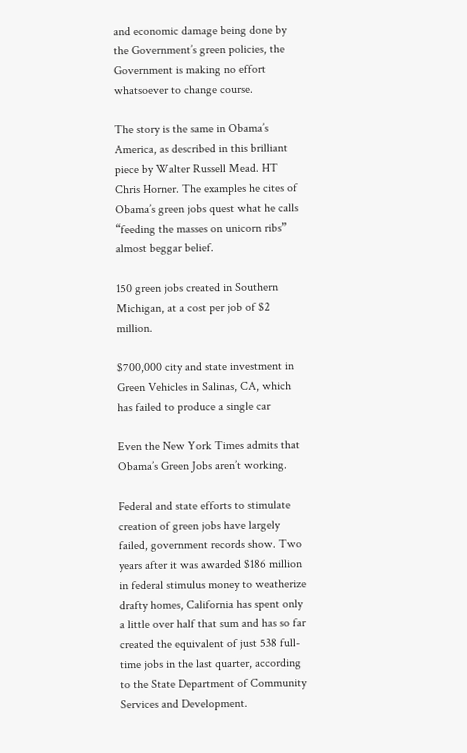and economic damage being done by the Government’s green policies, the Government is making no effort whatsoever to change course.

The story is the same in Obama’s America, as described in this brilliant piece by Walter Russell Mead. HT Chris Horner. The examples he cites of Obama’s green jobs quest what he calls “feeding the masses on unicorn ribs” almost beggar belief.

150 green jobs created in Southern Michigan, at a cost per job of $2 million.

$700,000 city and state investment in Green Vehicles in Salinas, CA, which has failed to produce a single car

Even the New York Times admits that Obama’s Green Jobs aren’t working.

Federal and state efforts to stimulate creation of green jobs have largely failed, government records show. Two years after it was awarded $186 million in federal stimulus money to weatherize drafty homes, California has spent only a little over half that sum and has so far created the equivalent of just 538 full-time jobs in the last quarter, according to the State Department of Community Services and Development.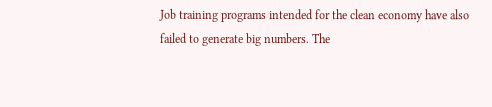Job training programs intended for the clean economy have also failed to generate big numbers. The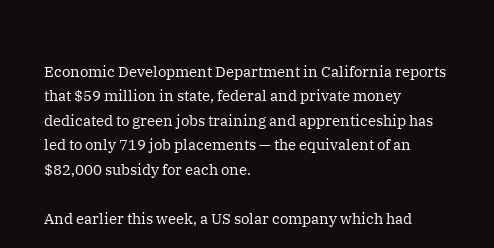Economic Development Department in California reports that $59 million in state, federal and private money dedicated to green jobs training and apprenticeship has led to only 719 job placements — the equivalent of an $82,000 subsidy for each one.

And earlier this week, a US solar company which had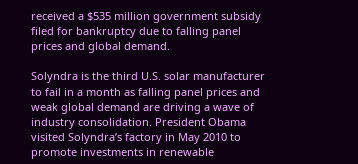received a $535 million government subsidy filed for bankruptcy due to falling panel prices and global demand.

Solyndra is the third U.S. solar manufacturer to fail in a month as falling panel prices and weak global demand are driving a wave of industry consolidation. President Obama visited Solyndra’s factory in May 2010 to promote investments in renewable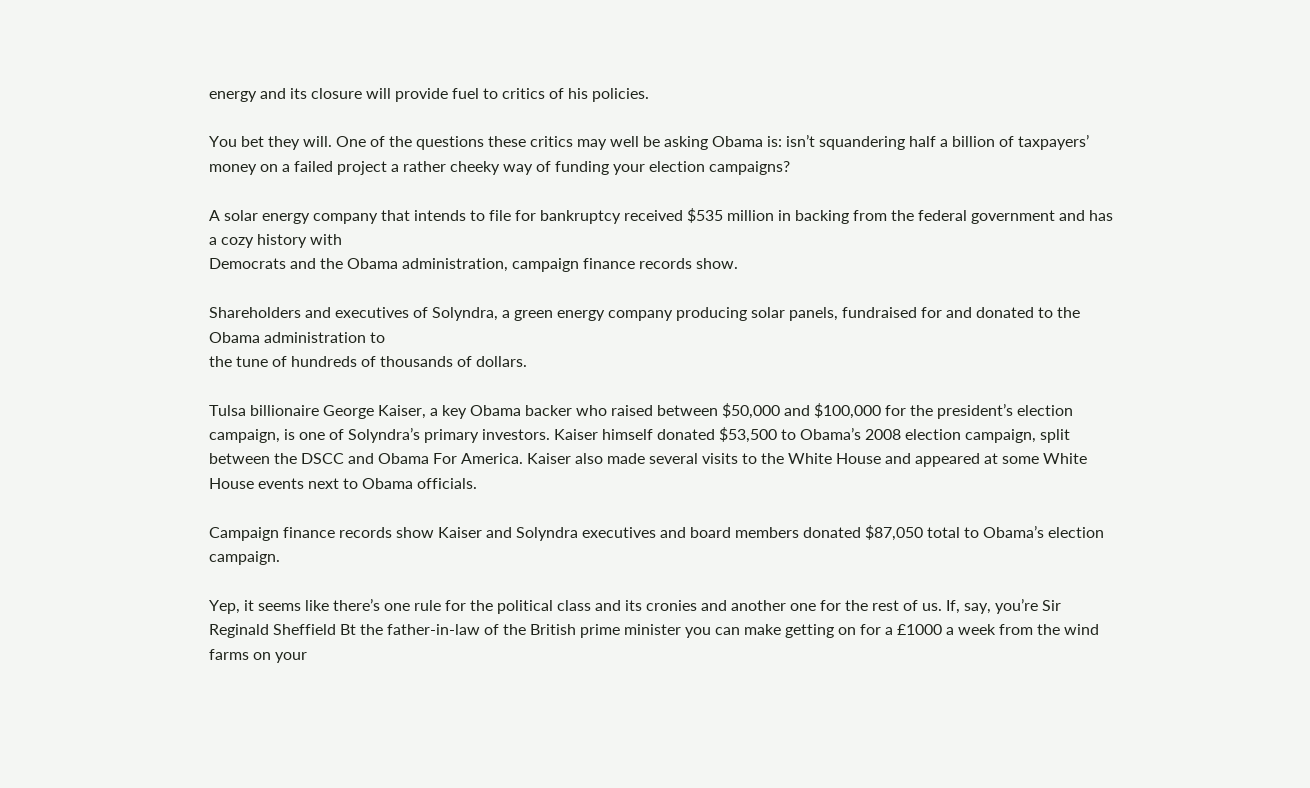energy and its closure will provide fuel to critics of his policies.

You bet they will. One of the questions these critics may well be asking Obama is: isn’t squandering half a billion of taxpayers’ money on a failed project a rather cheeky way of funding your election campaigns?

A solar energy company that intends to file for bankruptcy received $535 million in backing from the federal government and has a cozy history with
Democrats and the Obama administration, campaign finance records show.

Shareholders and executives of Solyndra, a green energy company producing solar panels, fundraised for and donated to the Obama administration to
the tune of hundreds of thousands of dollars.

Tulsa billionaire George Kaiser, a key Obama backer who raised between $50,000 and $100,000 for the president’s election campaign, is one of Solyndra’s primary investors. Kaiser himself donated $53,500 to Obama’s 2008 election campaign, split between the DSCC and Obama For America. Kaiser also made several visits to the White House and appeared at some White House events next to Obama officials.

Campaign finance records show Kaiser and Solyndra executives and board members donated $87,050 total to Obama’s election campaign.

Yep, it seems like there’s one rule for the political class and its cronies and another one for the rest of us. If, say, you’re Sir Reginald Sheffield Bt the father-in-law of the British prime minister you can make getting on for a £1000 a week from the wind farms on your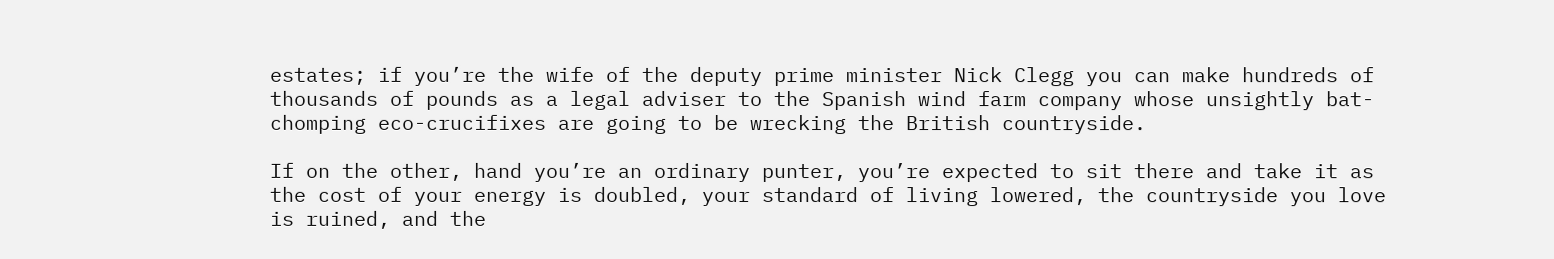estates; if you’re the wife of the deputy prime minister Nick Clegg you can make hundreds of thousands of pounds as a legal adviser to the Spanish wind farm company whose unsightly bat-chomping eco-crucifixes are going to be wrecking the British countryside.

If on the other, hand you’re an ordinary punter, you’re expected to sit there and take it as the cost of your energy is doubled, your standard of living lowered, the countryside you love is ruined, and the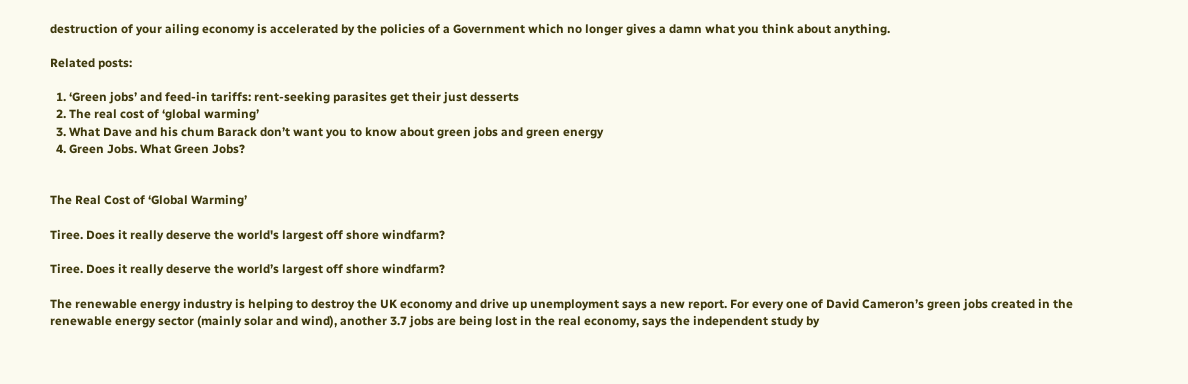destruction of your ailing economy is accelerated by the policies of a Government which no longer gives a damn what you think about anything.

Related posts:

  1. ‘Green jobs’ and feed-in tariffs: rent-seeking parasites get their just desserts
  2. The real cost of ‘global warming’
  3. What Dave and his chum Barack don’t want you to know about green jobs and green energy
  4. Green Jobs. What Green Jobs?


The Real Cost of ‘Global Warming’

Tiree. Does it really deserve the world's largest off shore windfarm?

Tiree. Does it really deserve the world’s largest off shore windfarm?

The renewable energy industry is helping to destroy the UK economy and drive up unemployment says a new report. For every one of David Cameron’s green jobs created in the renewable energy sector (mainly solar and wind), another 3.7 jobs are being lost in the real economy, says the independent study by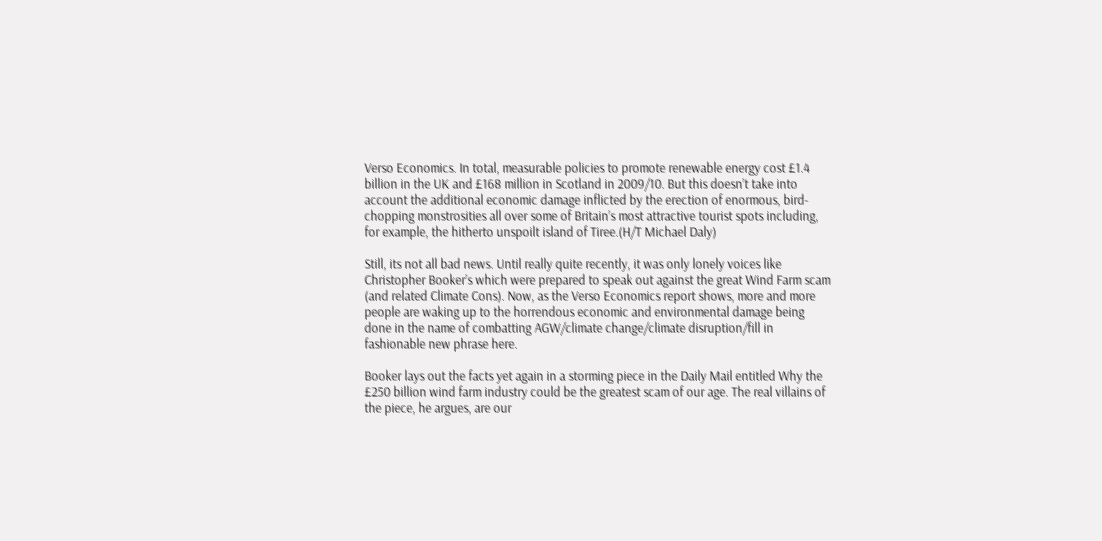Verso Economics. In total, measurable policies to promote renewable energy cost £1.4 billion in the UK and £168 million in Scotland in 2009/10. But this doesn’t take into account the additional economic damage inflicted by the erection of enormous, bird-chopping monstrosities all over some of Britain’s most attractive tourist spots including, for example, the hitherto unspoilt island of Tiree.(H/T Michael Daly)

Still, its not all bad news. Until really quite recently, it was only lonely voices like Christopher Booker’s which were prepared to speak out against the great Wind Farm scam (and related Climate Cons). Now, as the Verso Economics report shows, more and more people are waking up to the horrendous economic and environmental damage being done in the name of combatting AGW/climate change/climate disruption/fill in fashionable new phrase here.

Booker lays out the facts yet again in a storming piece in the Daily Mail entitled Why the £250 billion wind farm industry could be the greatest scam of our age. The real villains of the piece, he argues, are our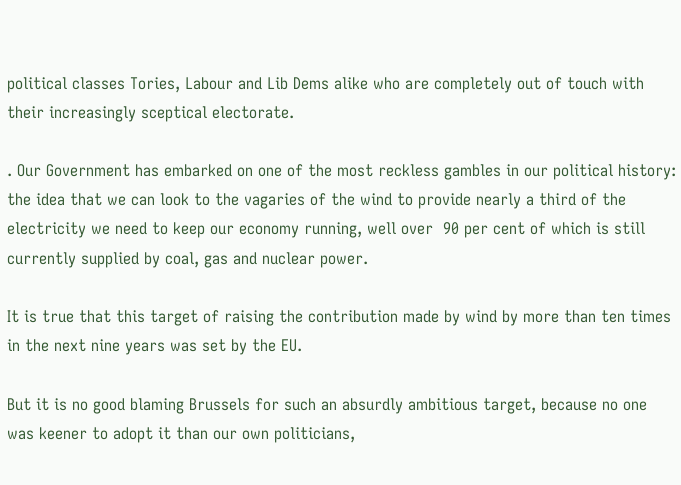political classes Tories, Labour and Lib Dems alike who are completely out of touch with their increasingly sceptical electorate.

. Our Government has embarked on one of the most reckless gambles in our political history: the idea that we can look to the vagaries of the wind to provide nearly a third of the electricity we need to keep our economy running, well over  90 per cent of which is still currently supplied by coal, gas and nuclear power.

It is true that this target of raising the contribution made by wind by more than ten times in the next nine years was set by the EU.

But it is no good blaming Brussels for such an absurdly ambitious target, because no one was keener to adopt it than our own politicians,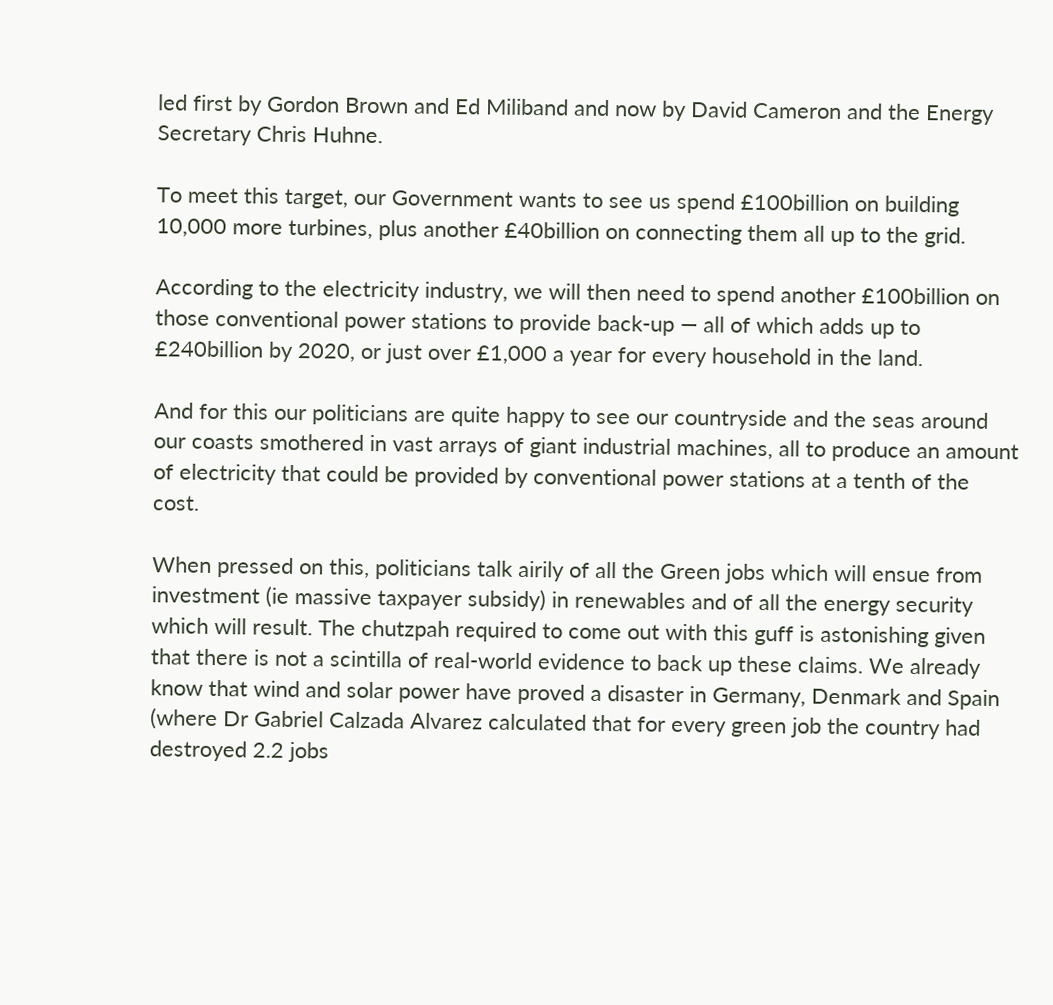led first by Gordon Brown and Ed Miliband and now by David Cameron and the Energy Secretary Chris Huhne.

To meet this target, our Government wants to see us spend £100billion on building 10,000 more turbines, plus another £40billion on connecting them all up to the grid.

According to the electricity industry, we will then need to spend another £100billion on those conventional power stations to provide back-up — all of which adds up to £240billion by 2020, or just over £1,000 a year for every household in the land.

And for this our politicians are quite happy to see our countryside and the seas around our coasts smothered in vast arrays of giant industrial machines, all to produce an amount of electricity that could be provided by conventional power stations at a tenth of the cost.

When pressed on this, politicians talk airily of all the Green jobs which will ensue from investment (ie massive taxpayer subsidy) in renewables and of all the energy security which will result. The chutzpah required to come out with this guff is astonishing given that there is not a scintilla of real-world evidence to back up these claims. We already know that wind and solar power have proved a disaster in Germany, Denmark and Spain (where Dr Gabriel Calzada Alvarez calculated that for every green job the country had destroyed 2.2 jobs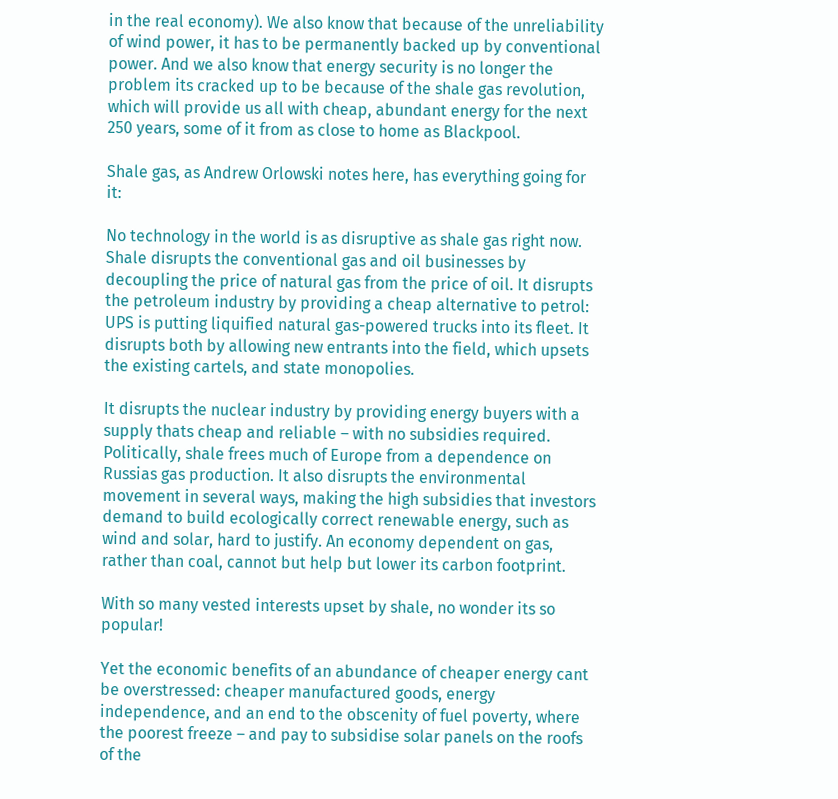in the real economy). We also know that because of the unreliability of wind power, it has to be permanently backed up by conventional power. And we also know that energy security is no longer the problem its cracked up to be because of the shale gas revolution, which will provide us all with cheap, abundant energy for the next 250 years, some of it from as close to home as Blackpool.

Shale gas, as Andrew Orlowski notes here, has everything going for it:

No technology in the world is as disruptive as shale gas right now. Shale disrupts the conventional gas and oil businesses by decoupling the price of natural gas from the price of oil. It disrupts the petroleum industry by providing a cheap alternative to petrol: UPS is putting liquified natural gas-powered trucks into its fleet. It disrupts both by allowing new entrants into the field, which upsets the existing cartels, and state monopolies.

It disrupts the nuclear industry by providing energy buyers with a supply thats cheap and reliable – with no subsidies required. Politically, shale frees much of Europe from a dependence on Russias gas production. It also disrupts the environmental movement in several ways, making the high subsidies that investors demand to build ecologically correct renewable energy, such as wind and solar, hard to justify. An economy dependent on gas, rather than coal, cannot but help but lower its carbon footprint.

With so many vested interests upset by shale, no wonder its so popular!

Yet the economic benefits of an abundance of cheaper energy cant be overstressed: cheaper manufactured goods, energy independence, and an end to the obscenity of fuel poverty, where the poorest freeze – and pay to subsidise solar panels on the roofs of the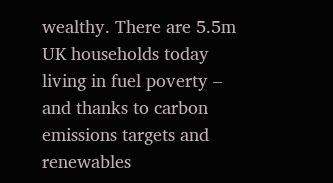wealthy. There are 5.5m UK households today living in fuel poverty – and thanks to carbon emissions targets and renewables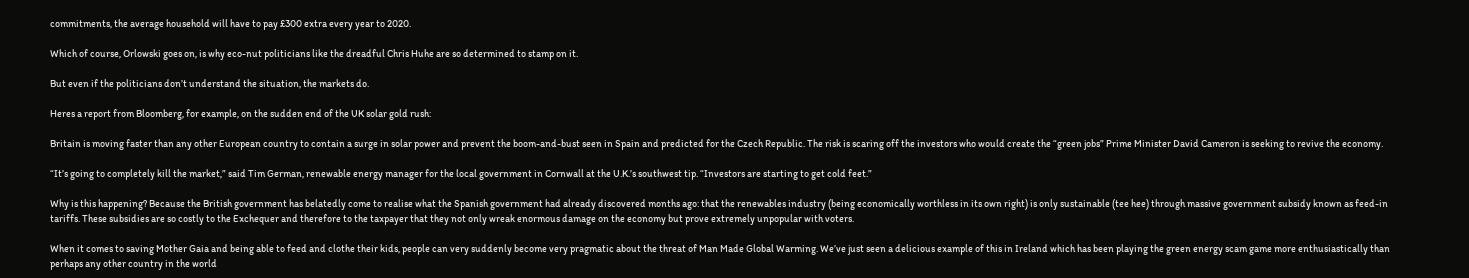commitments, the average household will have to pay £300 extra every year to 2020.

Which of course, Orlowski goes on, is why eco-nut politicians like the dreadful Chris Huhe are so determined to stamp on it.

But even if the politicians don’t understand the situation, the markets do.

Heres a report from Bloomberg, for example, on the sudden end of the UK solar gold rush:

Britain is moving faster than any other European country to contain a surge in solar power and prevent the boom-and-bust seen in Spain and predicted for the Czech Republic. The risk is scaring off the investors who would create the “green jobs” Prime Minister David Cameron is seeking to revive the economy.

“It’s going to completely kill the market,” said Tim German, renewable energy manager for the local government in Cornwall at the U.K.’s southwest tip. “Investors are starting to get cold feet.”

Why is this happening? Because the British government has belatedly come to realise what the Spanish government had already discovered months ago: that the renewables industry (being economically worthless in its own right) is only sustainable (tee hee) through massive government subsidy known as feed-in tariffs. These subsidies are so costly to the Exchequer and therefore to the taxpayer that they not only wreak enormous damage on the economy but prove extremely unpopular with voters.

When it comes to saving Mother Gaia and being able to feed and clothe their kids, people can very suddenly become very pragmatic about the threat of Man Made Global Warming. We’ve just seen a delicious example of this in Ireland which has been playing the green energy scam game more enthusiastically than perhaps any other country in the world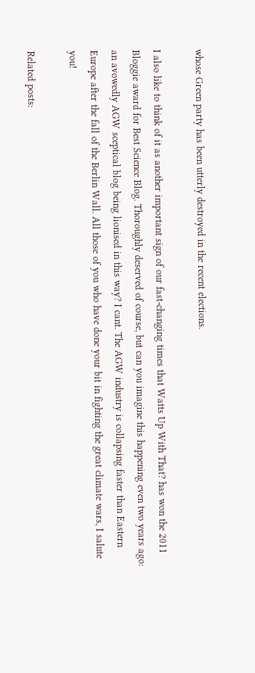whose Green party has been utterly destroyed in the recent elections.

I also like to think of it as another important sign of our fast-changing times that Watts Up With That? has won the 2011 Bloggie award for Best Science Blog. Thoroughly deserved of course, but can you imagine this happening even two years ago: an avowedly AGW sceptical blog being lionised in this way? I cant. The AGW industry is collapsing faster than Eastern Europe after the fall of the Berlin Wall. All those of you who have done your bit in fighting the great climate wars, I salute you!

Related posts: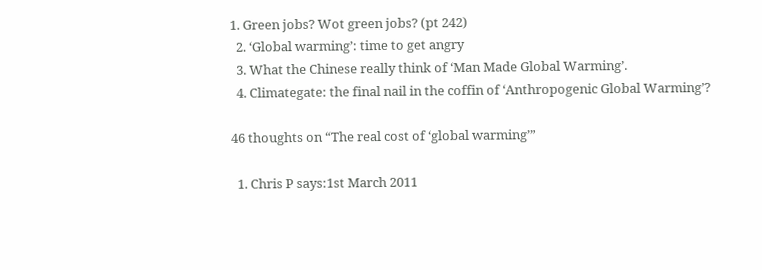1. Green jobs? Wot green jobs? (pt 242)
  2. ‘Global warming’: time to get angry
  3. What the Chinese really think of ‘Man Made Global Warming’.
  4. Climategate: the final nail in the coffin of ‘Anthropogenic Global Warming’?

46 thoughts on “The real cost of ‘global warming’”

  1. Chris P says:1st March 2011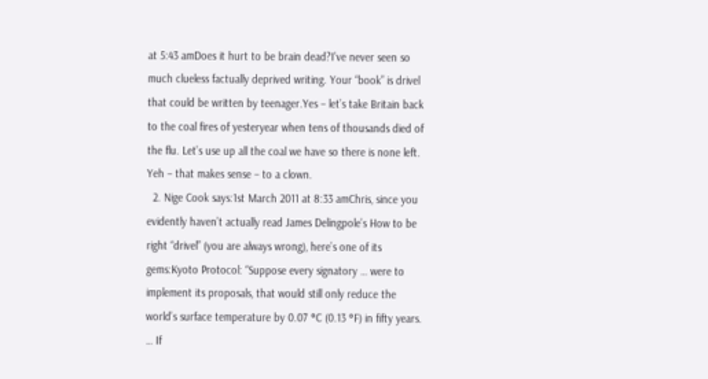at 5:43 amDoes it hurt to be brain dead?I’ve never seen so much clueless factually deprived writing. Your “book” is drivel that could be written by teenager.Yes – let’s take Britain back to the coal fires of yesteryear when tens of thousands died of the flu. Let’s use up all the coal we have so there is none left. Yeh – that makes sense – to a clown.
  2. Nige Cook says:1st March 2011 at 8:33 amChris, since you evidently haven’t actually read James Delingpole’s How to be right “drivel” (you are always wrong), here’s one of its gems:Kyoto Protocol: “Suppose every signatory … were to implement its proposals, that would still only reduce the world’s surface temperature by 0.07 °C (0.13 °F) in fifty years. … If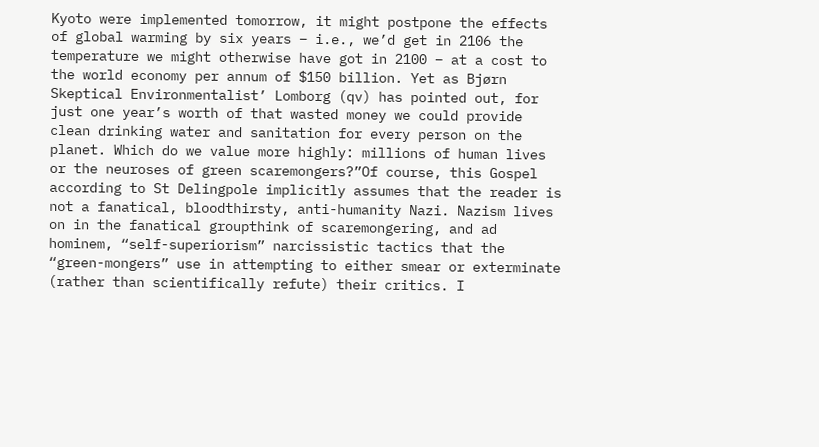Kyoto were implemented tomorrow, it might postpone the effects of global warming by six years – i.e., we’d get in 2106 the temperature we might otherwise have got in 2100 – at a cost to the world economy per annum of $150 billion. Yet as Bjørn Skeptical Environmentalist’ Lomborg (qv) has pointed out, for just one year’s worth of that wasted money we could provide clean drinking water and sanitation for every person on the planet. Which do we value more highly: millions of human lives or the neuroses of green scaremongers?”Of course, this Gospel according to St Delingpole implicitly assumes that the reader is not a fanatical, bloodthirsty, anti-humanity Nazi. Nazism lives on in the fanatical groupthink of scaremongering, and ad hominem, “self-superiorism” narcissistic tactics that the “green-mongers” use in attempting to either smear or exterminate (rather than scientifically refute) their critics. I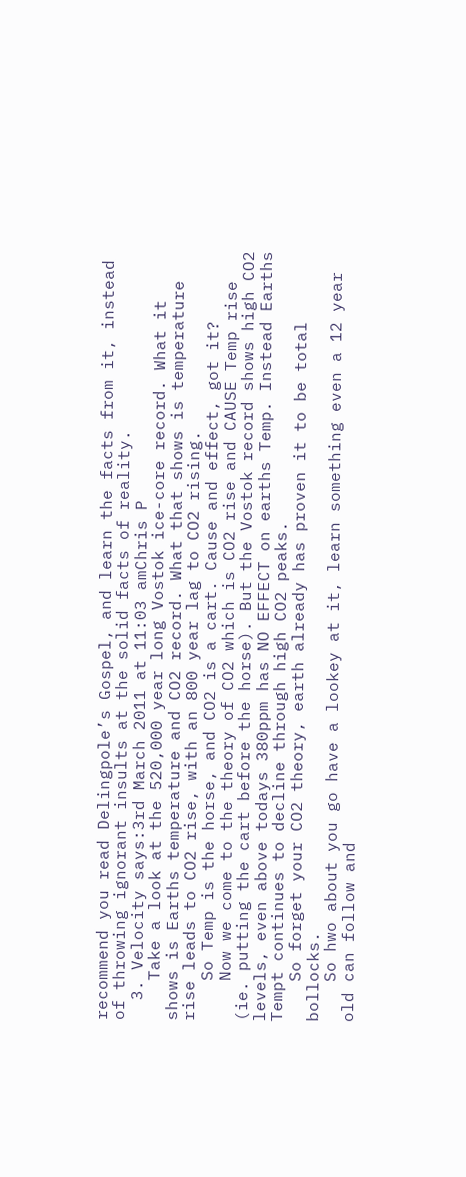recommend you read Delingpole’s Gospel, and learn the facts from it, instead of throwing ignorant insults at the solid facts of reality.
  3. Velocity says:3rd March 2011 at 11:03 amChris P
    Take a look at the 520,000 year long Vostok ice-core record. What it shows is Earths temperature and CO2 record. What that shows is temperature rise leads to CO2 rise, with an 800 year lag to CO2 rising.
    So Temp is the horse, and CO2 is a cart. Cause and effect, got it?
    Now we come to the theory of CO2 which is CO2 rise and CAUSE Temp rise (ie. putting the cart before the horse). But the Vostok record shows high CO2 levels, even above todays 380ppm has NO EFFECT on earths Temp. Instead Earths Tempt continues to decline through high CO2 peaks.
    So forget your CO2 theory, earth already has proven it to be total bollocks.
    So hwo about you go have a lookey at it, learn something even a 12 year old can follow and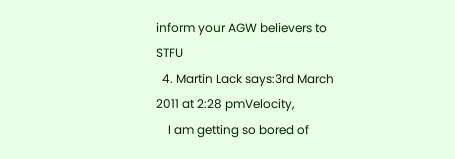inform your AGW believers to STFU
  4. Martin Lack says:3rd March 2011 at 2:28 pmVelocity,
    I am getting so bored of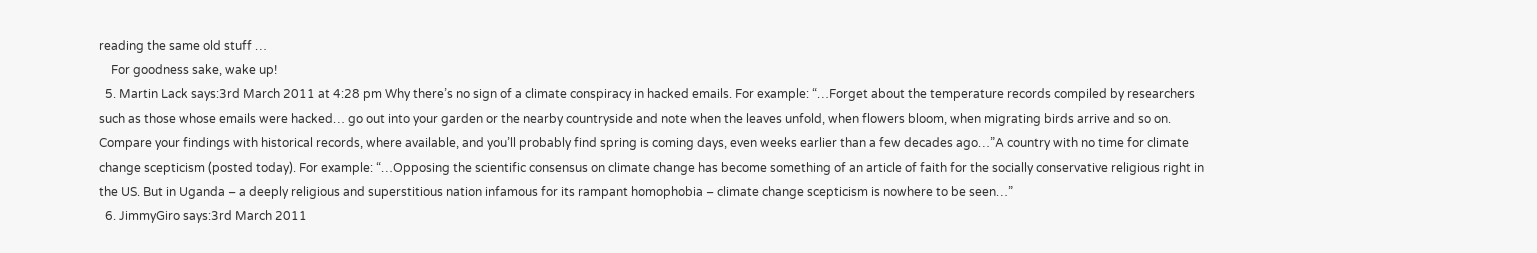reading the same old stuff …
    For goodness sake, wake up!
  5. Martin Lack says:3rd March 2011 at 4:28 pm Why there’s no sign of a climate conspiracy in hacked emails. For example: “…Forget about the temperature records compiled by researchers such as those whose emails were hacked… go out into your garden or the nearby countryside and note when the leaves unfold, when flowers bloom, when migrating birds arrive and so on. Compare your findings with historical records, where available, and you’ll probably find spring is coming days, even weeks earlier than a few decades ago…”A country with no time for climate change scepticism (posted today). For example: “…Opposing the scientific consensus on climate change has become something of an article of faith for the socially conservative religious right in the US. But in Uganda – a deeply religious and superstitious nation infamous for its rampant homophobia – climate change scepticism is nowhere to be seen…”
  6. JimmyGiro says:3rd March 2011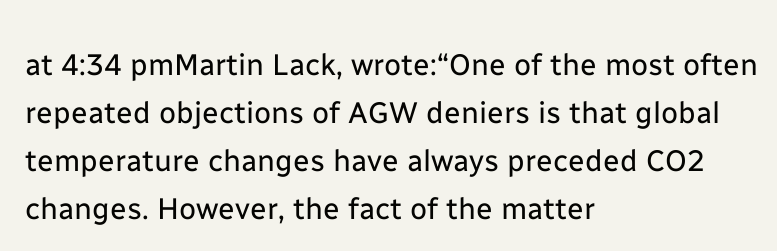at 4:34 pmMartin Lack, wrote:“One of the most often repeated objections of AGW deniers is that global temperature changes have always preceded CO2 changes. However, the fact of the matter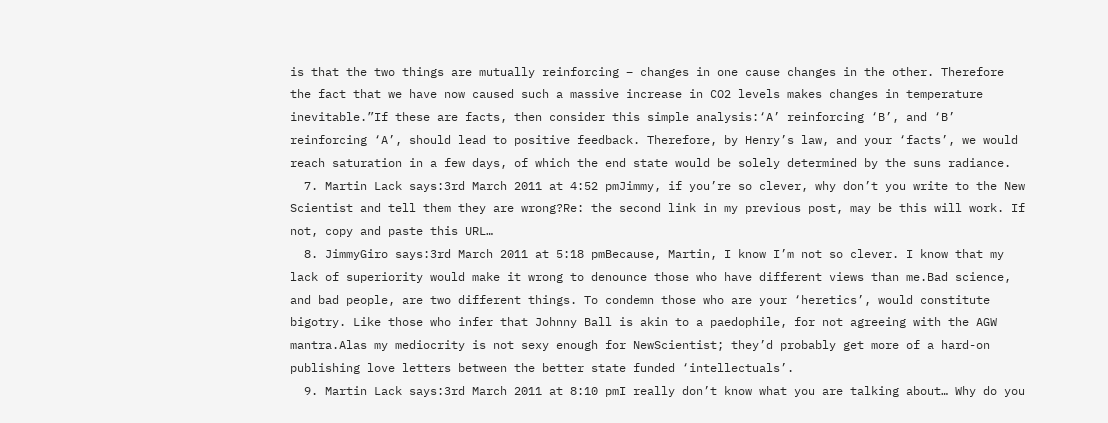is that the two things are mutually reinforcing – changes in one cause changes in the other. Therefore the fact that we have now caused such a massive increase in CO2 levels makes changes in temperature inevitable.”If these are facts, then consider this simple analysis:‘A’ reinforcing ‘B’, and ‘B’ reinforcing ‘A’, should lead to positive feedback. Therefore, by Henry’s law, and your ‘facts’, we would reach saturation in a few days, of which the end state would be solely determined by the suns radiance.
  7. Martin Lack says:3rd March 2011 at 4:52 pmJimmy, if you’re so clever, why don’t you write to the New Scientist and tell them they are wrong?Re: the second link in my previous post, may be this will work. If not, copy and paste this URL…
  8. JimmyGiro says:3rd March 2011 at 5:18 pmBecause, Martin, I know I’m not so clever. I know that my lack of superiority would make it wrong to denounce those who have different views than me.Bad science, and bad people, are two different things. To condemn those who are your ‘heretics’, would constitute bigotry. Like those who infer that Johnny Ball is akin to a paedophile, for not agreeing with the AGW mantra.Alas my mediocrity is not sexy enough for NewScientist; they’d probably get more of a hard-on publishing love letters between the better state funded ‘intellectuals’.
  9. Martin Lack says:3rd March 2011 at 8:10 pmI really don’t know what you are talking about… Why do you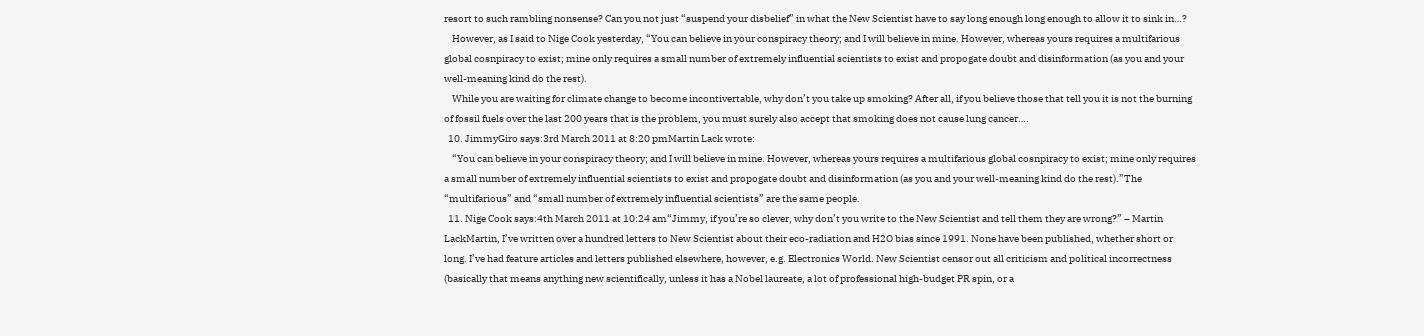resort to such rambling nonsense? Can you not just “suspend your disbelief” in what the New Scientist have to say long enough long enough to allow it to sink in…?
    However, as I said to Nige Cook yesterday, “You can believe in your conspiracy theory; and I will believe in mine. However, whereas yours requires a multifarious global cosnpiracy to exist; mine only requires a small number of extremely influential scientists to exist and propogate doubt and disinformation (as you and your well-meaning kind do the rest).
    While you are waiting for climate change to become incontivertable, why don’t you take up smoking? After all, if you believe those that tell you it is not the burning of fossil fuels over the last 200 years that is the problem, you must surely also accept that smoking does not cause lung cancer….
  10. JimmyGiro says:3rd March 2011 at 8:20 pmMartin Lack wrote:
    “You can believe in your conspiracy theory; and I will believe in mine. However, whereas yours requires a multifarious global cosnpiracy to exist; mine only requires a small number of extremely influential scientists to exist and propogate doubt and disinformation (as you and your well-meaning kind do the rest).”The “multifarious” and “small number of extremely influential scientists” are the same people.
  11. Nige Cook says:4th March 2011 at 10:24 am“Jimmy, if you’re so clever, why don’t you write to the New Scientist and tell them they are wrong?” – Martin LackMartin, I’ve written over a hundred letters to New Scientist about their eco-radiation and H2O bias since 1991. None have been published, whether short or long. I’ve had feature articles and letters published elsewhere, however, e.g. Electronics World. New Scientist censor out all criticism and political incorrectness (basically that means anything new scientifically, unless it has a Nobel laureate, a lot of professional high-budget PR spin, or a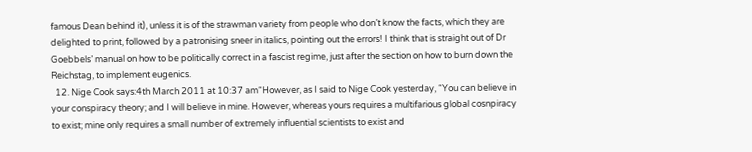famous Dean behind it), unless it is of the strawman variety from people who don’t know the facts, which they are delighted to print, followed by a patronising sneer in italics, pointing out the errors! I think that is straight out of Dr Goebbels’ manual on how to be politically correct in a fascist regime, just after the section on how to burn down the Reichstag, to implement eugenics.
  12. Nige Cook says:4th March 2011 at 10:37 am“However, as I said to Nige Cook yesterday, “You can believe in your conspiracy theory; and I will believe in mine. However, whereas yours requires a multifarious global cosnpiracy to exist; mine only requires a small number of extremely influential scientists to exist and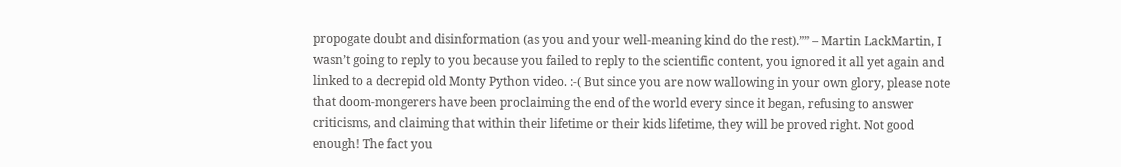propogate doubt and disinformation (as you and your well-meaning kind do the rest).”” – Martin LackMartin, I wasn’t going to reply to you because you failed to reply to the scientific content, you ignored it all yet again and linked to a decrepid old Monty Python video. :-( But since you are now wallowing in your own glory, please note that doom-mongerers have been proclaiming the end of the world every since it began, refusing to answer criticisms, and claiming that within their lifetime or their kids lifetime, they will be proved right. Not good enough! The fact you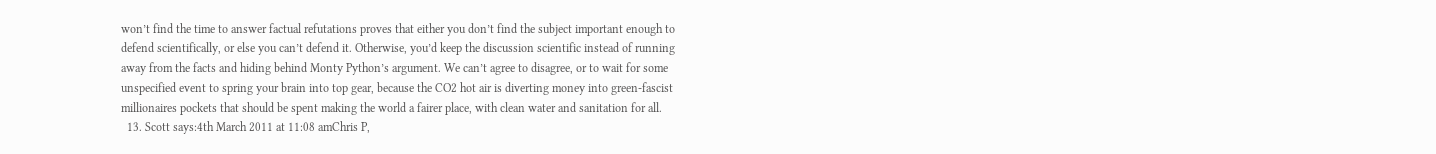won’t find the time to answer factual refutations proves that either you don’t find the subject important enough to defend scientifically, or else you can’t defend it. Otherwise, you’d keep the discussion scientific instead of running away from the facts and hiding behind Monty Python’s argument. We can’t agree to disagree, or to wait for some unspecified event to spring your brain into top gear, because the CO2 hot air is diverting money into green-fascist millionaires pockets that should be spent making the world a fairer place, with clean water and sanitation for all.
  13. Scott says:4th March 2011 at 11:08 amChris P,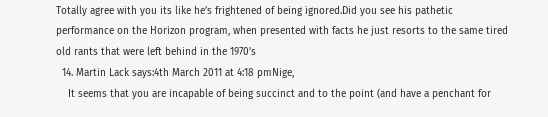Totally agree with you its like he’s frightened of being ignored.Did you see his pathetic performance on the Horizon program, when presented with facts he just resorts to the same tired old rants that were left behind in the 1970’s
  14. Martin Lack says:4th March 2011 at 4:18 pmNige,
    It seems that you are incapable of being succinct and to the point (and have a penchant for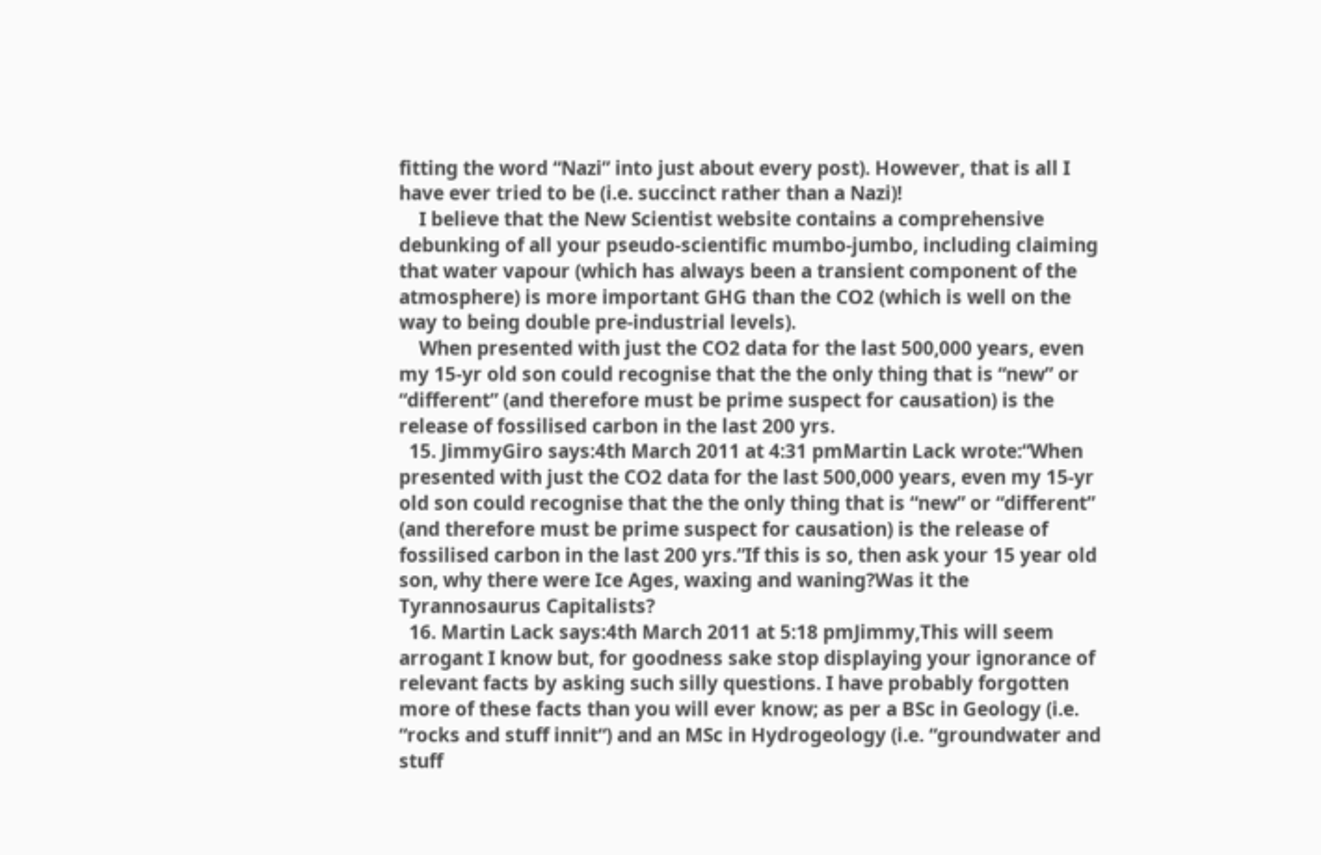fitting the word “Nazi” into just about every post). However, that is all I have ever tried to be (i.e. succinct rather than a Nazi)!
    I believe that the New Scientist website contains a comprehensive debunking of all your pseudo-scientific mumbo-jumbo, including claiming that water vapour (which has always been a transient component of the atmosphere) is more important GHG than the CO2 (which is well on the way to being double pre-industrial levels).
    When presented with just the CO2 data for the last 500,000 years, even my 15-yr old son could recognise that the the only thing that is “new” or “different” (and therefore must be prime suspect for causation) is the release of fossilised carbon in the last 200 yrs.
  15. JimmyGiro says:4th March 2011 at 4:31 pmMartin Lack wrote:“When presented with just the CO2 data for the last 500,000 years, even my 15-yr old son could recognise that the the only thing that is “new” or “different” (and therefore must be prime suspect for causation) is the release of fossilised carbon in the last 200 yrs.”If this is so, then ask your 15 year old son, why there were Ice Ages, waxing and waning?Was it the Tyrannosaurus Capitalists?
  16. Martin Lack says:4th March 2011 at 5:18 pmJimmy,This will seem arrogant I know but, for goodness sake stop displaying your ignorance of relevant facts by asking such silly questions. I have probably forgotten more of these facts than you will ever know; as per a BSc in Geology (i.e. “rocks and stuff innit“) and an MSc in Hydrogeology (i.e. “groundwater and stuff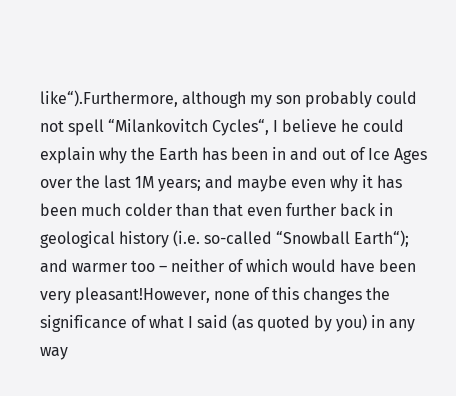like“).Furthermore, although my son probably could not spell “Milankovitch Cycles“, I believe he could explain why the Earth has been in and out of Ice Ages over the last 1M years; and maybe even why it has been much colder than that even further back in geological history (i.e. so-called “Snowball Earth“); and warmer too – neither of which would have been very pleasant!However, none of this changes the significance of what I said (as quoted by you) in any way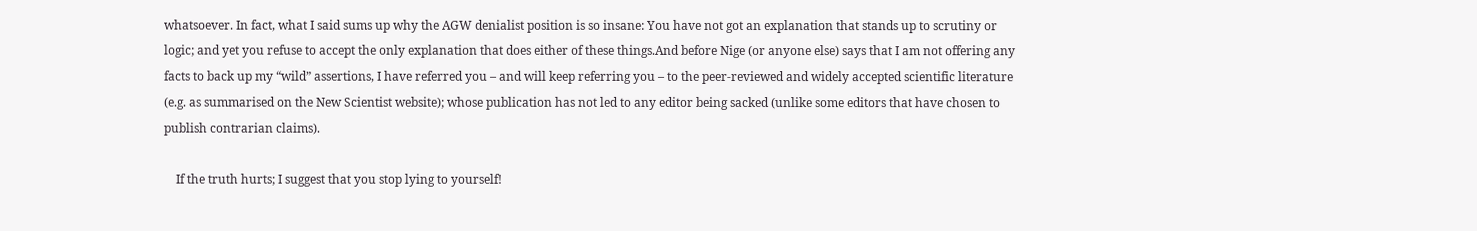whatsoever. In fact, what I said sums up why the AGW denialist position is so insane: You have not got an explanation that stands up to scrutiny or logic; and yet you refuse to accept the only explanation that does either of these things.And before Nige (or anyone else) says that I am not offering any facts to back up my “wild” assertions, I have referred you – and will keep referring you – to the peer-reviewed and widely accepted scientific literature (e.g. as summarised on the New Scientist website); whose publication has not led to any editor being sacked (unlike some editors that have chosen to publish contrarian claims).

    If the truth hurts; I suggest that you stop lying to yourself!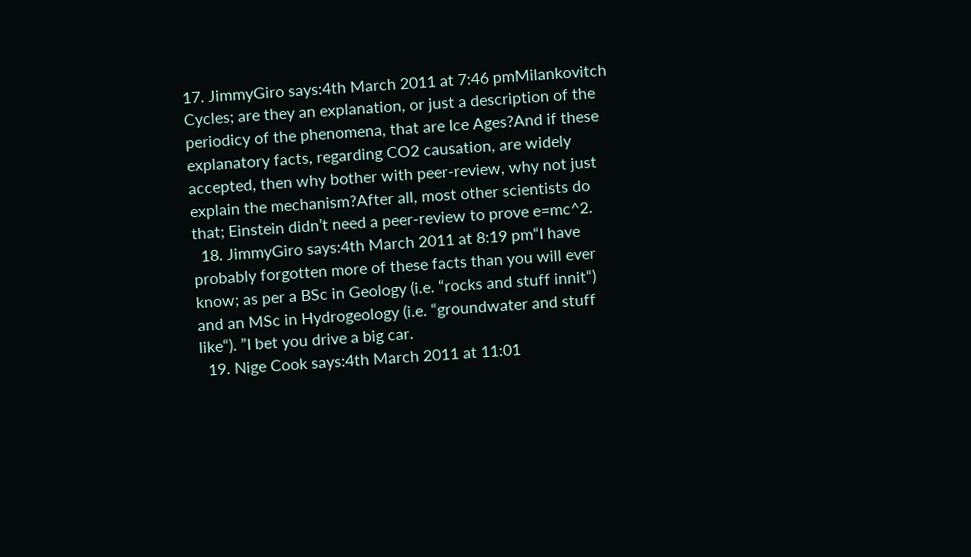17. JimmyGiro says:4th March 2011 at 7:46 pmMilankovitch Cycles; are they an explanation, or just a description of the periodicy of the phenomena, that are Ice Ages?And if these explanatory facts, regarding CO2 causation, are widely accepted, then why bother with peer-review, why not just explain the mechanism?After all, most other scientists do that; Einstein didn’t need a peer-review to prove e=mc^2.
  18. JimmyGiro says:4th March 2011 at 8:19 pm“I have probably forgotten more of these facts than you will ever know; as per a BSc in Geology (i.e. “rocks and stuff innit“) and an MSc in Hydrogeology (i.e. “groundwater and stuff like“). ”I bet you drive a big car.
  19. Nige Cook says:4th March 2011 at 11:01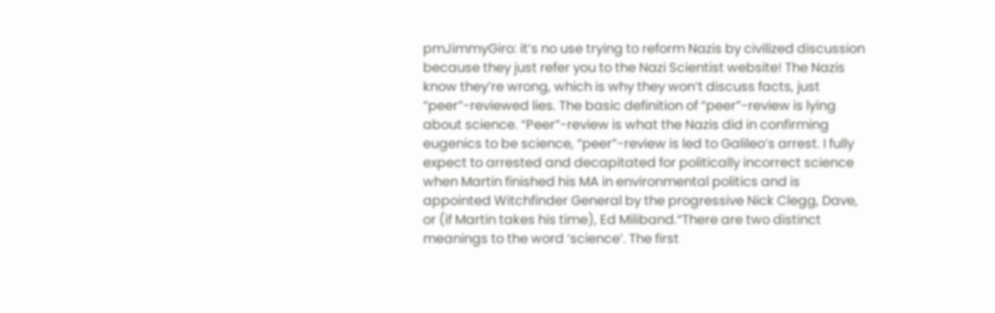pmJimmyGiro: it’s no use trying to reform Nazis by civilized discussion because they just refer you to the Nazi Scientist website! The Nazis know they’re wrong, which is why they won’t discuss facts, just “peer”-reviewed lies. The basic definition of “peer”-review is lying about science. “Peer”-review is what the Nazis did in confirming eugenics to be science, “peer”-review is led to Galileo’s arrest. I fully expect to arrested and decapitated for politically incorrect science when Martin finished his MA in environmental politics and is appointed Witchfinder General by the progressive Nick Clegg, Dave, or (if Martin takes his time), Ed Miliband.“There are two distinct meanings to the word ‘science’. The first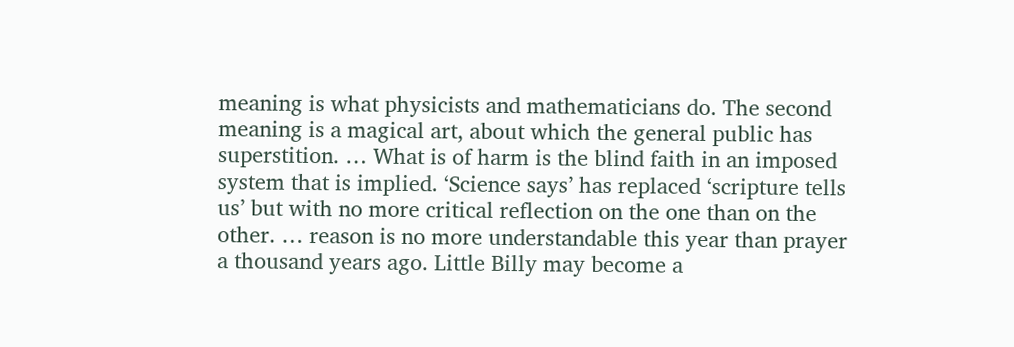meaning is what physicists and mathematicians do. The second meaning is a magical art, about which the general public has superstition. … What is of harm is the blind faith in an imposed system that is implied. ‘Science says’ has replaced ‘scripture tells us’ but with no more critical reflection on the one than on the other. … reason is no more understandable this year than prayer a thousand years ago. Little Billy may become a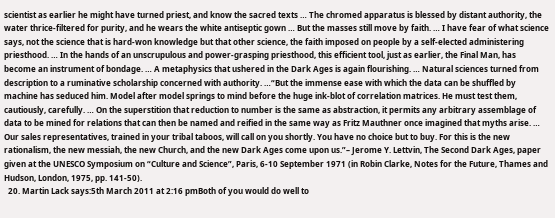scientist as earlier he might have turned priest, and know the sacred texts … The chromed apparatus is blessed by distant authority, the water thrice-filtered for purity, and he wears the white antiseptic gown … But the masses still move by faith. … I have fear of what science says, not the science that is hard-won knowledge but that other science, the faith imposed on people by a self-elected administering priesthood. … In the hands of an unscrupulous and power-grasping priesthood, this efficient tool, just as earlier, the Final Man, has become an instrument of bondage. … A metaphysics that ushered in the Dark Ages is again flourishing. … Natural sciences turned from description to a ruminative scholarship concerned with authority. …“But the immense ease with which the data can be shuffled by machine has seduced him. Model after model springs to mind before the huge ink-blot of correlation matrices. He must test them, cautiously, carefully. … On the superstition that reduction to number is the same as abstraction, it permits any arbitrary assemblage of data to be mined for relations that can then be named and reified in the same way as Fritz Mauthner once imagined that myths arise. … Our sales representatives, trained in your tribal taboos, will call on you shortly. You have no choice but to buy. For this is the new rationalism, the new messiah, the new Church, and the new Dark Ages come upon us.”– Jerome Y. Lettvin, The Second Dark Ages, paper given at the UNESCO Symposium on “Culture and Science”, Paris, 6-10 September 1971 (in Robin Clarke, Notes for the Future, Thames and Hudson, London, 1975, pp. 141-50).
  20. Martin Lack says:5th March 2011 at 2:16 pmBoth of you would do well to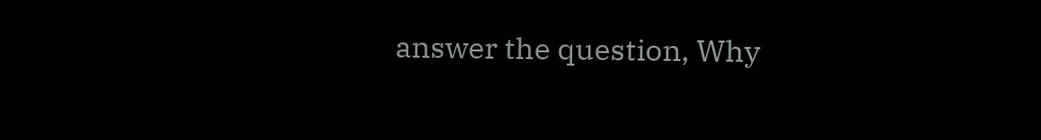answer the question, Why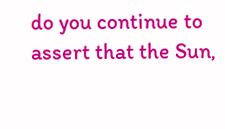do you continue to assert that the Sun,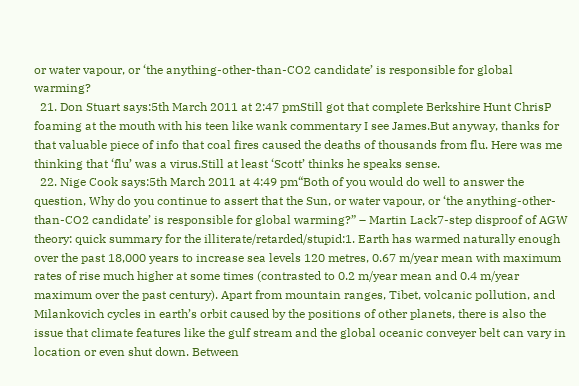or water vapour, or ‘the anything-other-than-CO2 candidate’ is responsible for global warming?
  21. Don Stuart says:5th March 2011 at 2:47 pmStill got that complete Berkshire Hunt ChrisP foaming at the mouth with his teen like wank commentary I see James.But anyway, thanks for that valuable piece of info that coal fires caused the deaths of thousands from flu. Here was me thinking that ‘flu’ was a virus.Still at least ‘Scott’ thinks he speaks sense.
  22. Nige Cook says:5th March 2011 at 4:49 pm“Both of you would do well to answer the question, Why do you continue to assert that the Sun, or water vapour, or ‘the anything-other-than-CO2 candidate’ is responsible for global warming?” – Martin Lack7-step disproof of AGW theory: quick summary for the illiterate/retarded/stupid:1. Earth has warmed naturally enough over the past 18,000 years to increase sea levels 120 metres, 0.67 m/year mean with maximum rates of rise much higher at some times (contrasted to 0.2 m/year mean and 0.4 m/year maximum over the past century). Apart from mountain ranges, Tibet, volcanic pollution, and Milankovich cycles in earth’s orbit caused by the positions of other planets, there is also the issue that climate features like the gulf stream and the global oceanic conveyer belt can vary in location or even shut down. Between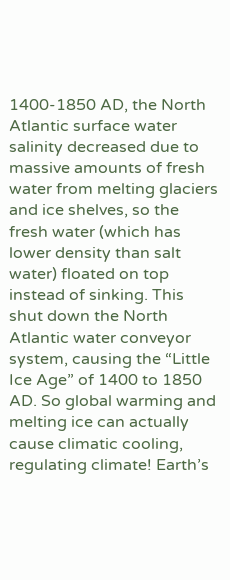1400-1850 AD, the North Atlantic surface water salinity decreased due to massive amounts of fresh water from melting glaciers and ice shelves, so the fresh water (which has lower density than salt water) floated on top instead of sinking. This shut down the North Atlantic water conveyor system, causing the “Little Ice Age” of 1400 to 1850 AD. So global warming and melting ice can actually cause climatic cooling, regulating climate! Earth’s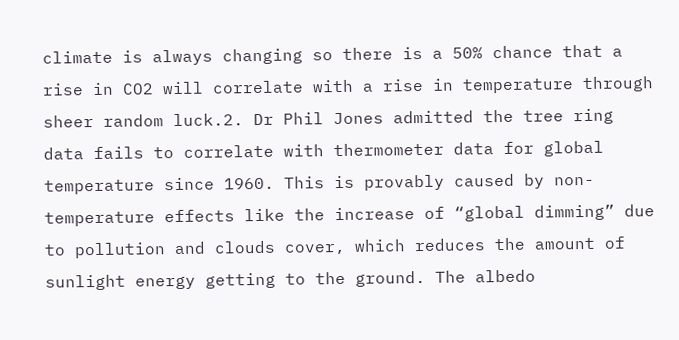climate is always changing so there is a 50% chance that a rise in CO2 will correlate with a rise in temperature through sheer random luck.2. Dr Phil Jones admitted the tree ring data fails to correlate with thermometer data for global temperature since 1960. This is provably caused by non-temperature effects like the increase of “global dimming” due to pollution and clouds cover, which reduces the amount of sunlight energy getting to the ground. The albedo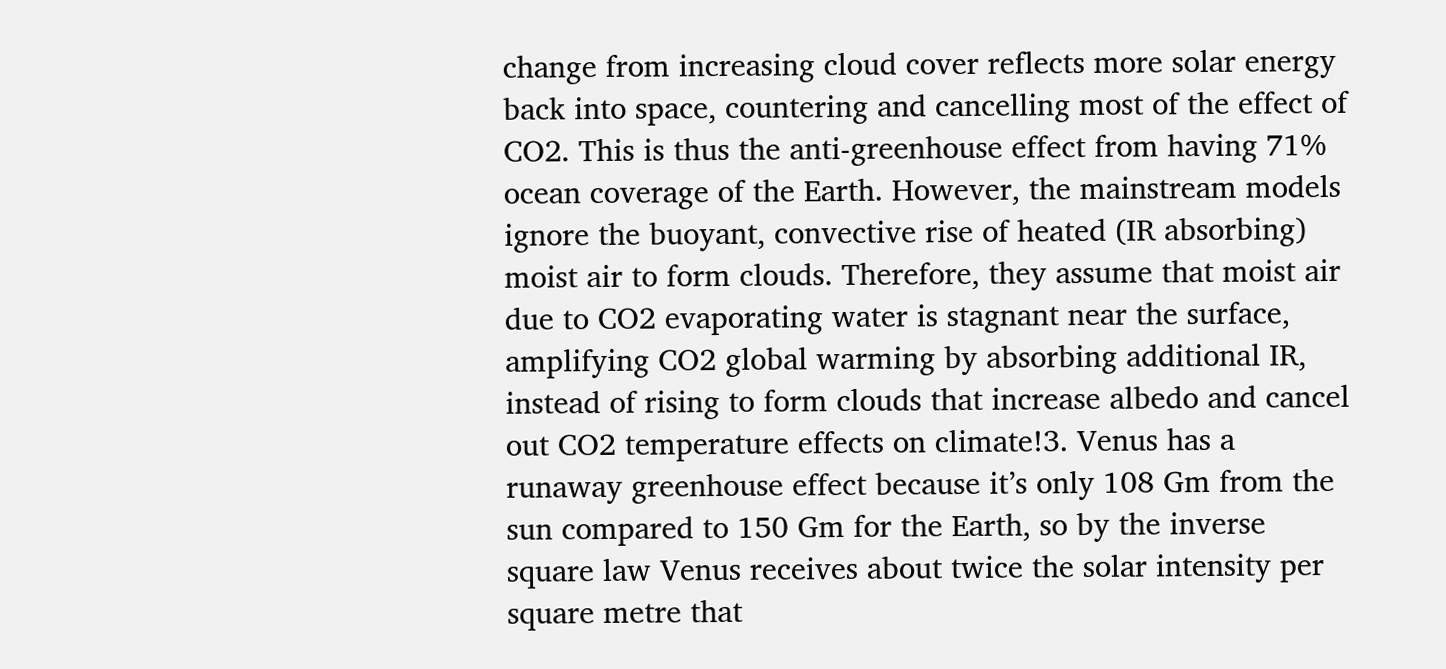change from increasing cloud cover reflects more solar energy back into space, countering and cancelling most of the effect of CO2. This is thus the anti-greenhouse effect from having 71% ocean coverage of the Earth. However, the mainstream models ignore the buoyant, convective rise of heated (IR absorbing) moist air to form clouds. Therefore, they assume that moist air due to CO2 evaporating water is stagnant near the surface, amplifying CO2 global warming by absorbing additional IR, instead of rising to form clouds that increase albedo and cancel out CO2 temperature effects on climate!3. Venus has a runaway greenhouse effect because it’s only 108 Gm from the sun compared to 150 Gm for the Earth, so by the inverse square law Venus receives about twice the solar intensity per square metre that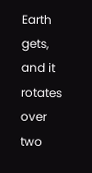Earth gets, and it rotates over two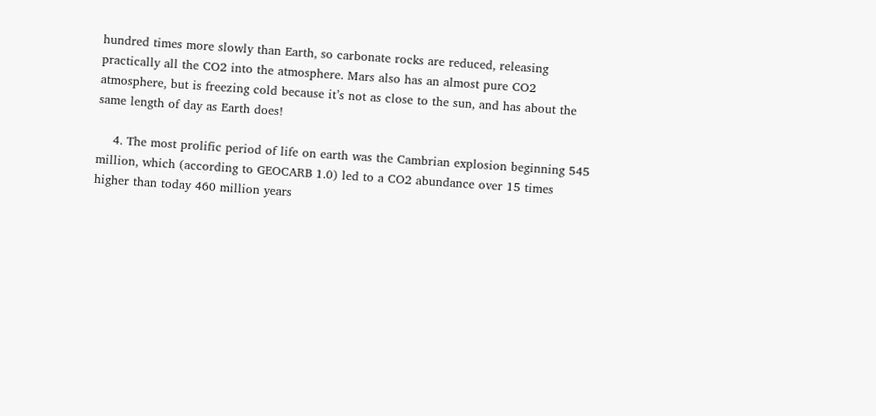hundred times more slowly than Earth, so carbonate rocks are reduced, releasing practically all the CO2 into the atmosphere. Mars also has an almost pure CO2 atmosphere, but is freezing cold because it’s not as close to the sun, and has about the same length of day as Earth does!

    4. The most prolific period of life on earth was the Cambrian explosion beginning 545 million, which (according to GEOCARB 1.0) led to a CO2 abundance over 15 times higher than today 460 million years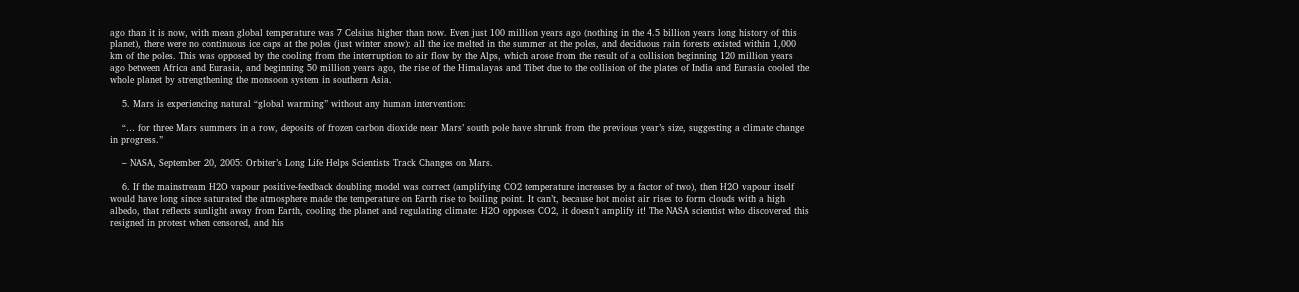ago than it is now, with mean global temperature was 7 Celsius higher than now. Even just 100 million years ago (nothing in the 4.5 billion years long history of this planet), there were no continuous ice caps at the poles (just winter snow): all the ice melted in the summer at the poles, and deciduous rain forests existed within 1,000 km of the poles. This was opposed by the cooling from the interruption to air flow by the Alps, which arose from the result of a collision beginning 120 million years ago between Africa and Eurasia, and beginning 50 million years ago, the rise of the Himalayas and Tibet due to the collision of the plates of India and Eurasia cooled the whole planet by strengthening the monsoon system in southern Asia.

    5. Mars is experiencing natural “global warming” without any human intervention:

    “… for three Mars summers in a row, deposits of frozen carbon dioxide near Mars’ south pole have shrunk from the previous year’s size, suggesting a climate change in progress.”

    – NASA, September 20, 2005: Orbiter’s Long Life Helps Scientists Track Changes on Mars.

    6. If the mainstream H2O vapour positive-feedback doubling model was correct (amplifying CO2 temperature increases by a factor of two), then H2O vapour itself would have long since saturated the atmosphere made the temperature on Earth rise to boiling point. It can’t, because hot moist air rises to form clouds with a high albedo, that reflects sunlight away from Earth, cooling the planet and regulating climate: H2O opposes CO2, it doesn’t amplify it! The NASA scientist who discovered this resigned in protest when censored, and his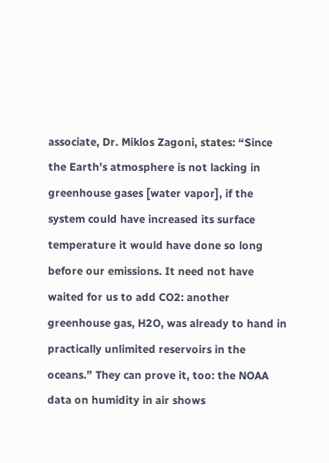associate, Dr. Miklos Zagoni, states: “Since the Earth’s atmosphere is not lacking in greenhouse gases [water vapor], if the system could have increased its surface temperature it would have done so long before our emissions. It need not have waited for us to add CO2: another greenhouse gas, H2O, was already to hand in practically unlimited reservoirs in the oceans.” They can prove it, too: the NOAA data on humidity in air shows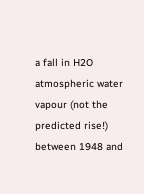a fall in H2O atmospheric water vapour (not the predicted rise!) between 1948 and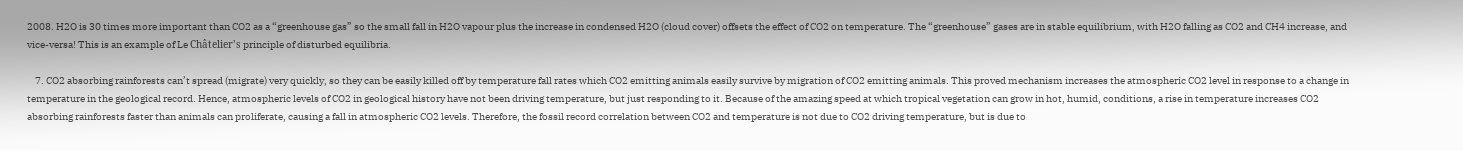2008. H2O is 30 times more important than CO2 as a “greenhouse gas” so the small fall in H2O vapour plus the increase in condensed H2O (cloud cover) offsets the effect of CO2 on temperature. The “greenhouse” gases are in stable equilibrium, with H2O falling as CO2 and CH4 increase, and vice-versa! This is an example of Le Châtelier’s principle of disturbed equilibria.

    7. CO2 absorbing rainforests can’t spread (migrate) very quickly, so they can be easily killed off by temperature fall rates which CO2 emitting animals easily survive by migration of CO2 emitting animals. This proved mechanism increases the atmospheric CO2 level in response to a change in temperature in the geological record. Hence, atmospheric levels of CO2 in geological history have not been driving temperature, but just responding to it. Because of the amazing speed at which tropical vegetation can grow in hot, humid, conditions, a rise in temperature increases CO2 absorbing rainforests faster than animals can proliferate, causing a fall in atmospheric CO2 levels. Therefore, the fossil record correlation between CO2 and temperature is not due to CO2 driving temperature, but is due to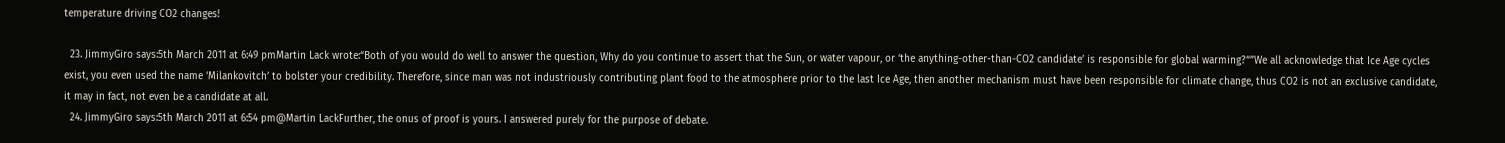temperature driving CO2 changes!

  23. JimmyGiro says:5th March 2011 at 6:49 pmMartin Lack wrote:“Both of you would do well to answer the question, Why do you continue to assert that the Sun, or water vapour, or ‘the anything-other-than-CO2 candidate’ is responsible for global warming?“”We all acknowledge that Ice Age cycles exist, you even used the name ‘Milankovitch’ to bolster your credibility. Therefore, since man was not industriously contributing plant food to the atmosphere prior to the last Ice Age, then another mechanism must have been responsible for climate change, thus CO2 is not an exclusive candidate, it may in fact, not even be a candidate at all.
  24. JimmyGiro says:5th March 2011 at 6:54 pm@Martin LackFurther, the onus of proof is yours. I answered purely for the purpose of debate.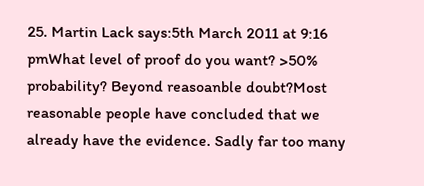25. Martin Lack says:5th March 2011 at 9:16 pmWhat level of proof do you want? >50% probability? Beyond reasoanble doubt?Most reasonable people have concluded that we already have the evidence. Sadly far too many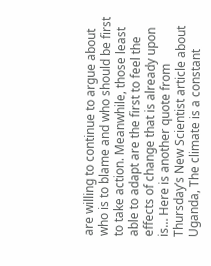are willing to continue to argue about who is to blame and who should be first to take action. Meanwhile, those least able to adapt are the first to feel the effects of change that is already upon is… Here is another quote from Thursday’s New Scientist article about Uganda, The climate is a constant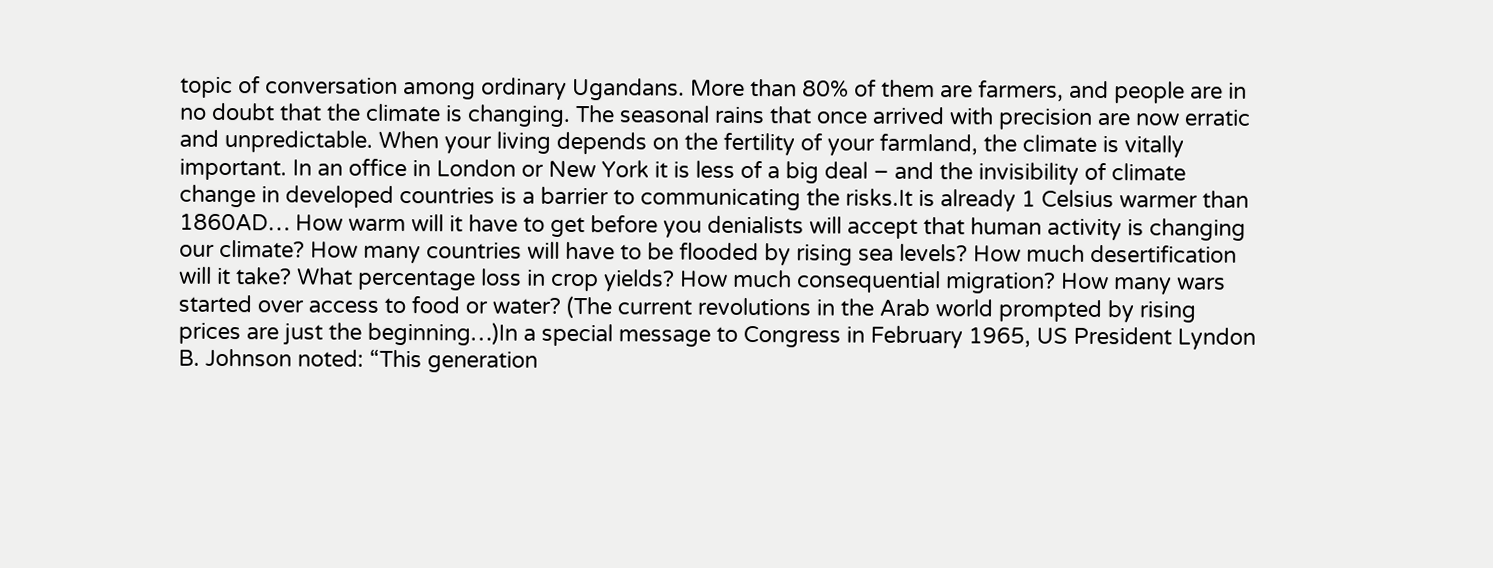topic of conversation among ordinary Ugandans. More than 80% of them are farmers, and people are in no doubt that the climate is changing. The seasonal rains that once arrived with precision are now erratic and unpredictable. When your living depends on the fertility of your farmland, the climate is vitally important. In an office in London or New York it is less of a big deal – and the invisibility of climate change in developed countries is a barrier to communicating the risks.It is already 1 Celsius warmer than 1860AD… How warm will it have to get before you denialists will accept that human activity is changing our climate? How many countries will have to be flooded by rising sea levels? How much desertification will it take? What percentage loss in crop yields? How much consequential migration? How many wars started over access to food or water? (The current revolutions in the Arab world prompted by rising prices are just the beginning…)In a special message to Congress in February 1965, US President Lyndon B. Johnson noted: “This generation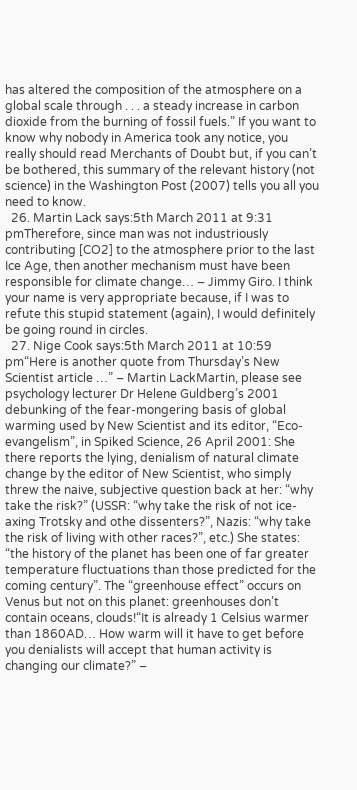has altered the composition of the atmosphere on a global scale through . . . a steady increase in carbon dioxide from the burning of fossil fuels.” If you want to know why nobody in America took any notice, you really should read Merchants of Doubt but, if you can’t be bothered, this summary of the relevant history (not science) in the Washington Post (2007) tells you all you need to know.
  26. Martin Lack says:5th March 2011 at 9:31 pmTherefore, since man was not industriously contributing [CO2] to the atmosphere prior to the last Ice Age, then another mechanism must have been responsible for climate change… – Jimmy Giro. I think your name is very appropriate because, if I was to refute this stupid statement (again), I would definitely be going round in circles.
  27. Nige Cook says:5th March 2011 at 10:59 pm“Here is another quote from Thursday’s New Scientist article …” – Martin LackMartin, please see psychology lecturer Dr Helene Guldberg’s 2001 debunking of the fear-mongering basis of global warming used by New Scientist and its editor, “Eco-evangelism”, in Spiked Science, 26 April 2001: She there reports the lying, denialism of natural climate change by the editor of New Scientist, who simply threw the naive, subjective question back at her: “why take the risk?” (USSR: “why take the risk of not ice-axing Trotsky and othe dissenters?”, Nazis: “why take the risk of living with other races?”, etc.) She states: “the history of the planet has been one of far greater temperature fluctuations than those predicted for the coming century”. The “greenhouse effect” occurs on Venus but not on this planet: greenhouses don’t contain oceans, clouds!“It is already 1 Celsius warmer than 1860AD… How warm will it have to get before you denialists will accept that human activity is changing our climate?” –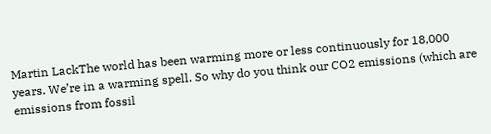Martin LackThe world has been warming more or less continuously for 18,000 years. We’re in a warming spell. So why do you think our CO2 emissions (which are emissions from fossil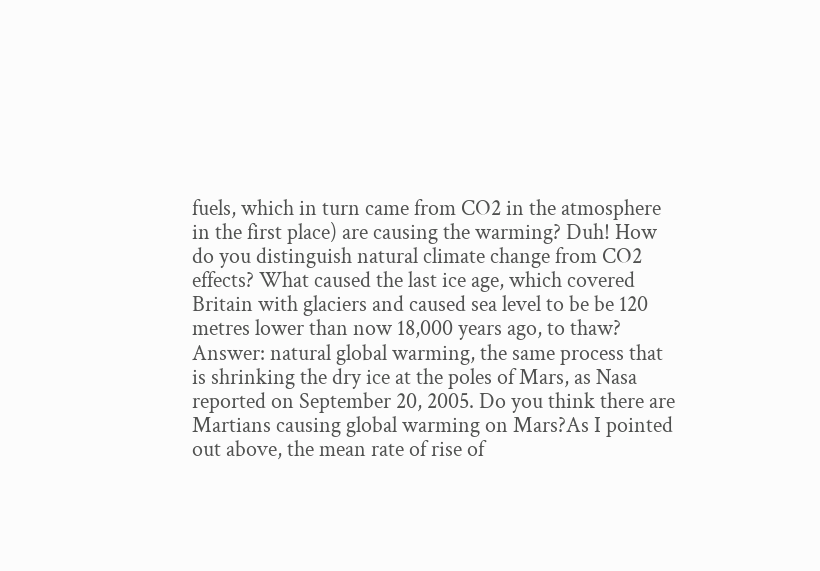fuels, which in turn came from CO2 in the atmosphere in the first place) are causing the warming? Duh! How do you distinguish natural climate change from CO2 effects? What caused the last ice age, which covered Britain with glaciers and caused sea level to be be 120 metres lower than now 18,000 years ago, to thaw? Answer: natural global warming, the same process that is shrinking the dry ice at the poles of Mars, as Nasa reported on September 20, 2005. Do you think there are Martians causing global warming on Mars?As I pointed out above, the mean rate of rise of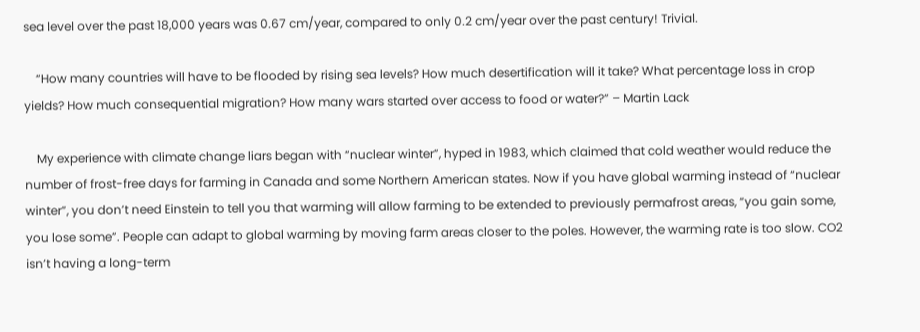sea level over the past 18,000 years was 0.67 cm/year, compared to only 0.2 cm/year over the past century! Trivial.

    “How many countries will have to be flooded by rising sea levels? How much desertification will it take? What percentage loss in crop yields? How much consequential migration? How many wars started over access to food or water?” – Martin Lack

    My experience with climate change liars began with “nuclear winter”, hyped in 1983, which claimed that cold weather would reduce the number of frost-free days for farming in Canada and some Northern American states. Now if you have global warming instead of “nuclear winter”, you don’t need Einstein to tell you that warming will allow farming to be extended to previously permafrost areas, “you gain some, you lose some”. People can adapt to global warming by moving farm areas closer to the poles. However, the warming rate is too slow. CO2 isn’t having a long-term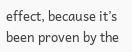effect, because it’s been proven by the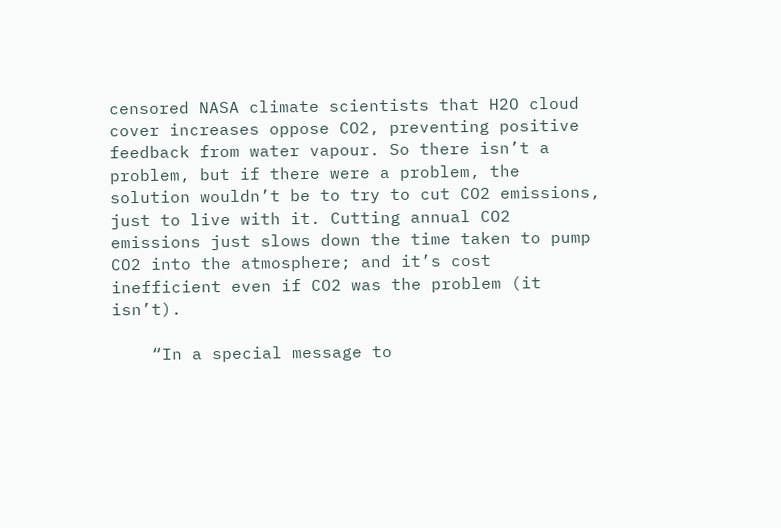censored NASA climate scientists that H2O cloud cover increases oppose CO2, preventing positive feedback from water vapour. So there isn’t a problem, but if there were a problem, the solution wouldn’t be to try to cut CO2 emissions, just to live with it. Cutting annual CO2 emissions just slows down the time taken to pump CO2 into the atmosphere; and it’s cost inefficient even if CO2 was the problem (it isn’t).

    “In a special message to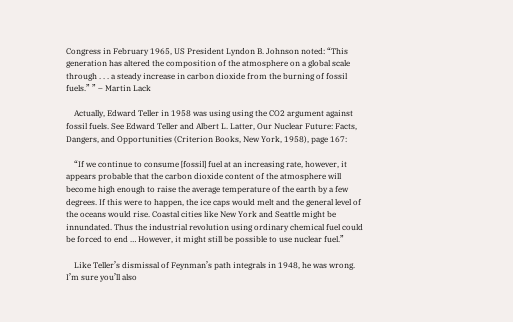Congress in February 1965, US President Lyndon B. Johnson noted: “This generation has altered the composition of the atmosphere on a global scale through . . . a steady increase in carbon dioxide from the burning of fossil fuels.” ” – Martin Lack

    Actually, Edward Teller in 1958 was using using the CO2 argument against fossil fuels. See Edward Teller and Albert L. Latter, Our Nuclear Future: Facts, Dangers, and Opportunities (Criterion Books, New York, 1958), page 167:

    “If we continue to consume [fossil] fuel at an increasing rate, however, it appears probable that the carbon dioxide content of the atmosphere will become high enough to raise the average temperature of the earth by a few degrees. If this were to happen, the ice caps would melt and the general level of the oceans would rise. Coastal cities like New York and Seattle might be innundated. Thus the industrial revolution using ordinary chemical fuel could be forced to end … However, it might still be possible to use nuclear fuel.”

    Like Teller’s dismissal of Feynman’s path integrals in 1948, he was wrong. I’m sure you’ll also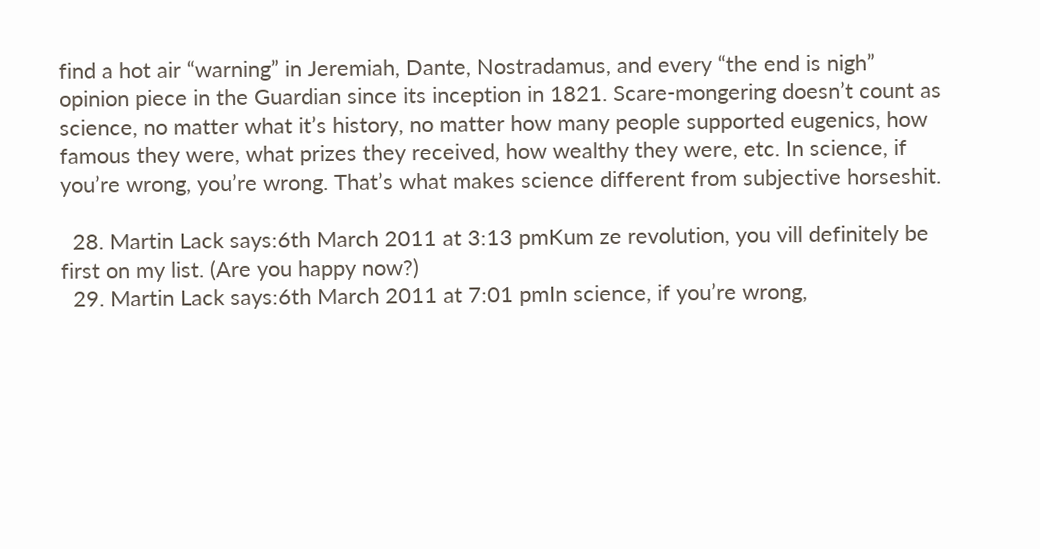find a hot air “warning” in Jeremiah, Dante, Nostradamus, and every “the end is nigh” opinion piece in the Guardian since its inception in 1821. Scare-mongering doesn’t count as science, no matter what it’s history, no matter how many people supported eugenics, how famous they were, what prizes they received, how wealthy they were, etc. In science, if you’re wrong, you’re wrong. That’s what makes science different from subjective horseshit.

  28. Martin Lack says:6th March 2011 at 3:13 pmKum ze revolution, you vill definitely be first on my list. (Are you happy now?)
  29. Martin Lack says:6th March 2011 at 7:01 pmIn science, if you’re wrong,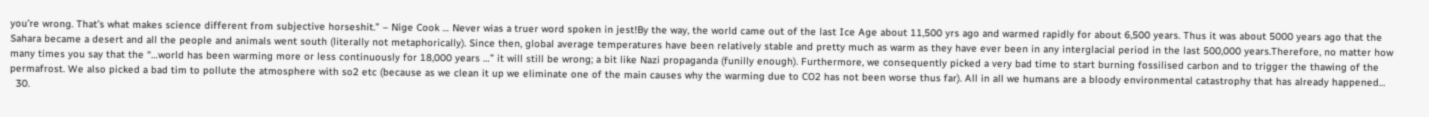you’re wrong. That’s what makes science different from subjective horseshit.” – Nige Cook … Never wias a truer word spoken in jest!By the way, the world came out of the last Ice Age about 11,500 yrs ago and warmed rapidly for about 6,500 years. Thus it was about 5000 years ago that the Sahara became a desert and all the people and animals went south (literally not metaphorically). Since then, global average temperatures have been relatively stable and pretty much as warm as they have ever been in any interglacial period in the last 500,000 years.Therefore, no matter how many times you say that the “…world has been warming more or less continuously for 18,000 years …” it will still be wrong; a bit like Nazi propaganda (funilly enough). Furthermore, we consequently picked a very bad time to start burning fossilised carbon and to trigger the thawing of the permafrost. We also picked a bad tim to pollute the atmosphere with so2 etc (because as we clean it up we eliminate one of the main causes why the warming due to CO2 has not been worse thus far). All in all we humans are a bloody environmental catastrophy that has already happened…
  30.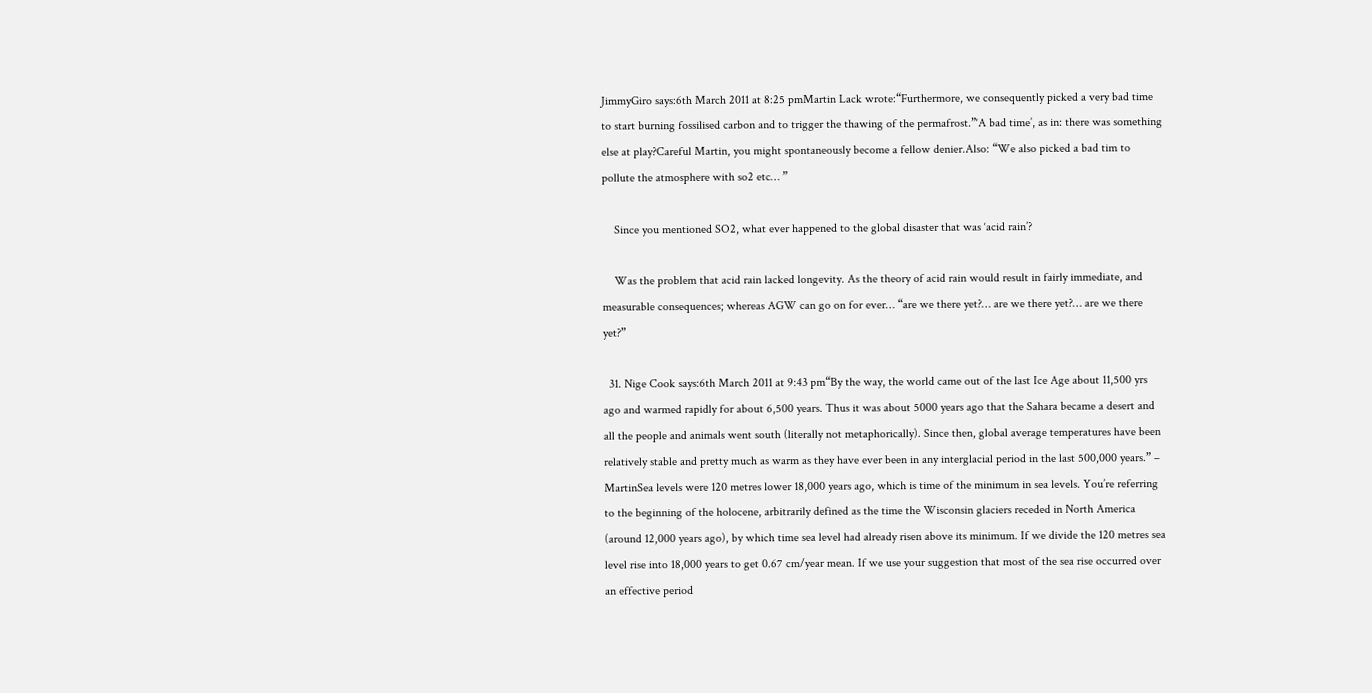JimmyGiro says:6th March 2011 at 8:25 pmMartin Lack wrote:“Furthermore, we consequently picked a very bad time to start burning fossilised carbon and to trigger the thawing of the permafrost.”‘A bad time’, as in: there was something else at play?Careful Martin, you might spontaneously become a fellow denier.Also: “We also picked a bad tim to pollute the atmosphere with so2 etc… ”

    Since you mentioned SO2, what ever happened to the global disaster that was ‘acid rain’?

    Was the problem that acid rain lacked longevity. As the theory of acid rain would result in fairly immediate, and measurable consequences; whereas AGW can go on for ever… “are we there yet?… are we there yet?… are we there yet?”

  31. Nige Cook says:6th March 2011 at 9:43 pm“By the way, the world came out of the last Ice Age about 11,500 yrs ago and warmed rapidly for about 6,500 years. Thus it was about 5000 years ago that the Sahara became a desert and all the people and animals went south (literally not metaphorically). Since then, global average temperatures have been relatively stable and pretty much as warm as they have ever been in any interglacial period in the last 500,000 years.” – MartinSea levels were 120 metres lower 18,000 years ago, which is time of the minimum in sea levels. You’re referring to the beginning of the holocene, arbitrarily defined as the time the Wisconsin glaciers receded in North America (around 12,000 years ago), by which time sea level had already risen above its minimum. If we divide the 120 metres sea level rise into 18,000 years to get 0.67 cm/year mean. If we use your suggestion that most of the sea rise occurred over an effective period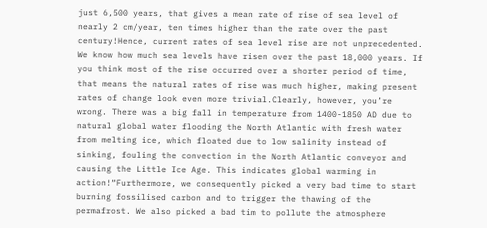just 6,500 years, that gives a mean rate of rise of sea level of nearly 2 cm/year, ten times higher than the rate over the past century!Hence, current rates of sea level rise are not unprecedented. We know how much sea levels have risen over the past 18,000 years. If you think most of the rise occurred over a shorter period of time, that means the natural rates of rise was much higher, making present rates of change look even more trivial.Clearly, however, you’re wrong. There was a big fall in temperature from 1400-1850 AD due to natural global water flooding the North Atlantic with fresh water from melting ice, which floated due to low salinity instead of sinking, fouling the convection in the North Atlantic conveyor and causing the Little Ice Age. This indicates global warming in action!“Furthermore, we consequently picked a very bad time to start burning fossilised carbon and to trigger the thawing of the permafrost. We also picked a bad tim to pollute the atmosphere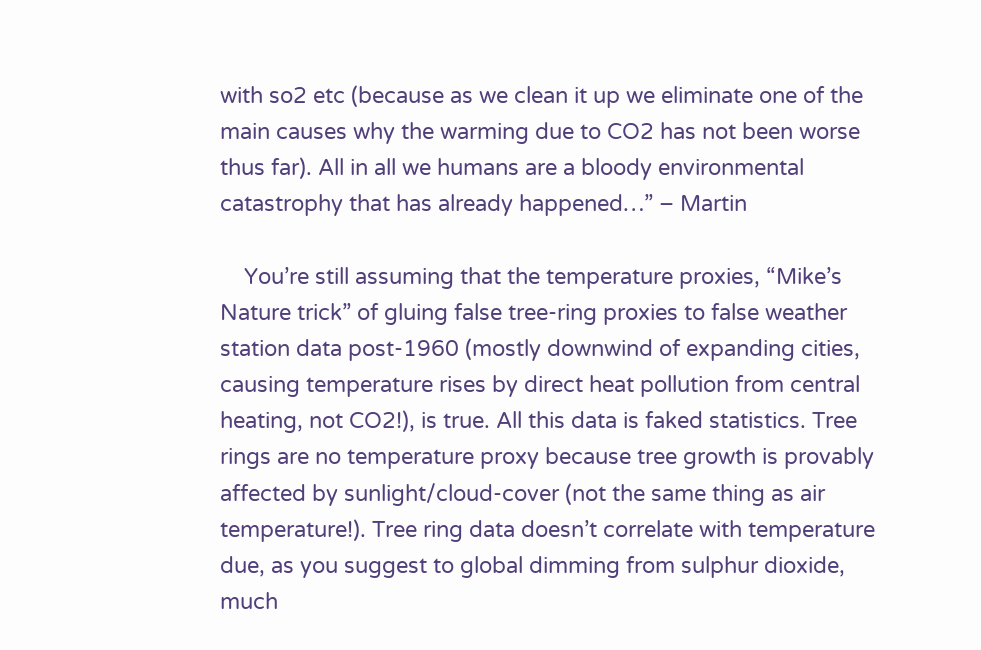with so2 etc (because as we clean it up we eliminate one of the main causes why the warming due to CO2 has not been worse thus far). All in all we humans are a bloody environmental catastrophy that has already happened…” – Martin

    You’re still assuming that the temperature proxies, “Mike’s Nature trick” of gluing false tree-ring proxies to false weather station data post-1960 (mostly downwind of expanding cities, causing temperature rises by direct heat pollution from central heating, not CO2!), is true. All this data is faked statistics. Tree rings are no temperature proxy because tree growth is provably affected by sunlight/cloud-cover (not the same thing as air temperature!). Tree ring data doesn’t correlate with temperature due, as you suggest to global dimming from sulphur dioxide, much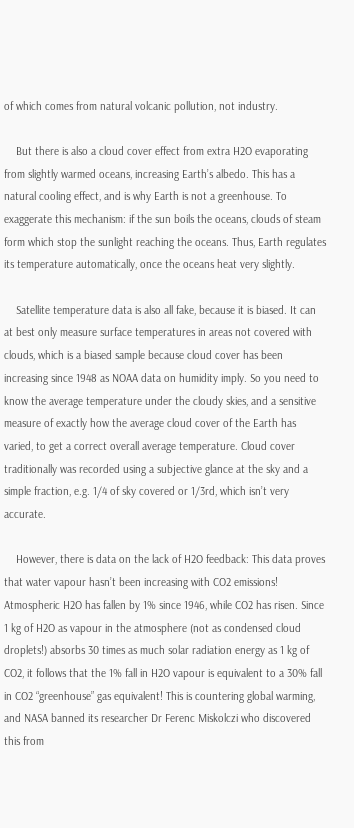of which comes from natural volcanic pollution, not industry.

    But there is also a cloud cover effect from extra H2O evaporating from slightly warmed oceans, increasing Earth’s albedo. This has a natural cooling effect, and is why Earth is not a greenhouse. To exaggerate this mechanism: if the sun boils the oceans, clouds of steam form which stop the sunlight reaching the oceans. Thus, Earth regulates its temperature automatically, once the oceans heat very slightly.

    Satellite temperature data is also all fake, because it is biased. It can at best only measure surface temperatures in areas not covered with clouds, which is a biased sample because cloud cover has been increasing since 1948 as NOAA data on humidity imply. So you need to know the average temperature under the cloudy skies, and a sensitive measure of exactly how the average cloud cover of the Earth has varied, to get a correct overall average temperature. Cloud cover traditionally was recorded using a subjective glance at the sky and a simple fraction, e.g. 1/4 of sky covered or 1/3rd, which isn’t very accurate.

    However, there is data on the lack of H2O feedback: This data proves that water vapour hasn’t been increasing with CO2 emissions! Atmospheric H2O has fallen by 1% since 1946, while CO2 has risen. Since 1 kg of H2O as vapour in the atmosphere (not as condensed cloud droplets!) absorbs 30 times as much solar radiation energy as 1 kg of CO2, it follows that the 1% fall in H2O vapour is equivalent to a 30% fall in CO2 “greenhouse” gas equivalent! This is countering global warming, and NASA banned its researcher Dr Ferenc Miskolczi who discovered this from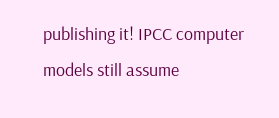publishing it! IPCC computer models still assume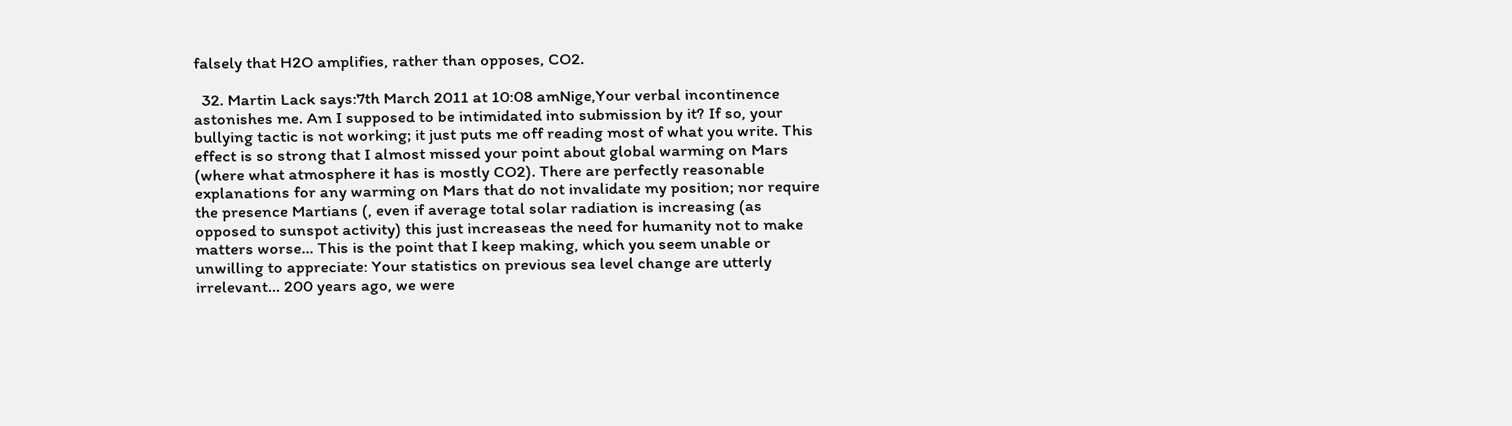falsely that H2O amplifies, rather than opposes, CO2.

  32. Martin Lack says:7th March 2011 at 10:08 amNige,Your verbal incontinence astonishes me. Am I supposed to be intimidated into submission by it? If so, your bullying tactic is not working; it just puts me off reading most of what you write. This effect is so strong that I almost missed your point about global warming on Mars (where what atmosphere it has is mostly CO2). There are perfectly reasonable explanations for any warming on Mars that do not invalidate my position; nor require the presence Martians (, even if average total solar radiation is increasing (as opposed to sunspot activity) this just increaseas the need for humanity not to make matters worse… This is the point that I keep making, which you seem unable or unwilling to appreciate: Your statistics on previous sea level change are utterly irrelevant… 200 years ago, we were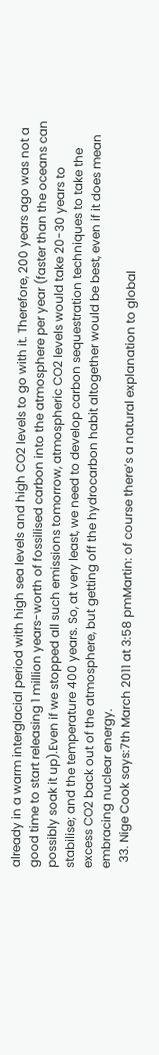already in a warm interglacial period with high sea levels and high CO2 levels to go with it. Therefore, 200 years ago was not a good time to start releasing 1 million years-worth of fossilised carbon into the atmosphere per year (faster than the oceans can possibly soak it up).Even if we stopped all such emissions tomorrow, atmospheric CO2 levels would take 20-30 years to stabilise; and the temperature 400 years. So, at very least, we need to develop carbon sequestration techniques to take the excess CO2 back out of the atmosphere, but getting off the hydrocarbon habit altogether would be best, even if it does mean embracing nuclear energy.
  33. Nige Cook says:7th March 2011 at 3:58 pmMartin: of course there’s a natural explanation to global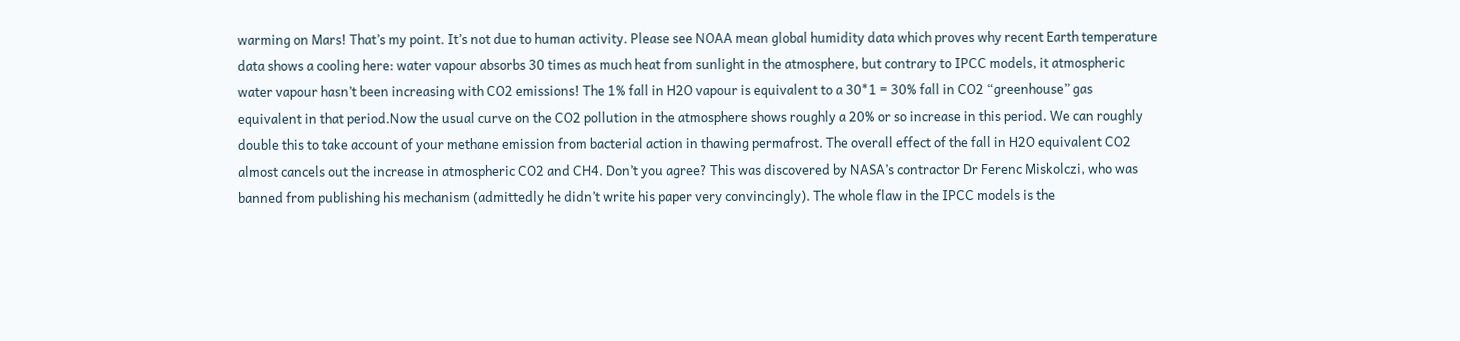warming on Mars! That’s my point. It’s not due to human activity. Please see NOAA mean global humidity data which proves why recent Earth temperature data shows a cooling here: water vapour absorbs 30 times as much heat from sunlight in the atmosphere, but contrary to IPCC models, it atmospheric water vapour hasn’t been increasing with CO2 emissions! The 1% fall in H2O vapour is equivalent to a 30*1 = 30% fall in CO2 “greenhouse” gas equivalent in that period.Now the usual curve on the CO2 pollution in the atmosphere shows roughly a 20% or so increase in this period. We can roughly double this to take account of your methane emission from bacterial action in thawing permafrost. The overall effect of the fall in H2O equivalent CO2 almost cancels out the increase in atmospheric CO2 and CH4. Don’t you agree? This was discovered by NASA’s contractor Dr Ferenc Miskolczi, who was banned from publishing his mechanism (admittedly he didn’t write his paper very convincingly). The whole flaw in the IPCC models is the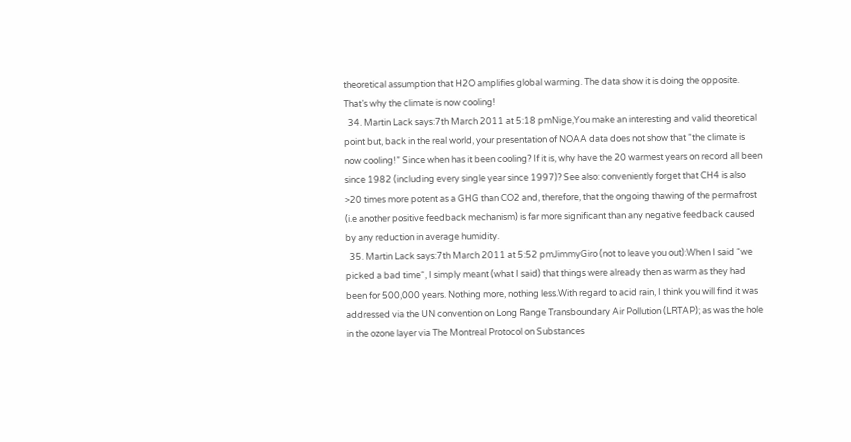theoretical assumption that H2O amplifies global warming. The data show it is doing the opposite. That’s why the climate is now cooling!
  34. Martin Lack says:7th March 2011 at 5:18 pmNige,You make an interesting and valid theoretical point but, back in the real world, your presentation of NOAA data does not show that “the climate is now cooling!” Since when has it been cooling? If it is, why have the 20 warmest years on record all been since 1982 (including every single year since 1997)? See also: conveniently forget that CH4 is also >20 times more potent as a GHG than CO2 and, therefore, that the ongoing thawing of the permafrost (i.e another positive feedback mechanism) is far more significant than any negative feedback caused by any reduction in average humidity.
  35. Martin Lack says:7th March 2011 at 5:52 pmJimmyGiro (not to leave you out):When I said “we picked a bad time“, I simply meant (what I said) that things were already then as warm as they had been for 500,000 years. Nothing more, nothing less.With regard to acid rain, I think you will find it was addressed via the UN convention on Long Range Transboundary Air Pollution (LRTAP); as was the hole in the ozone layer via The Montreal Protocol on Substances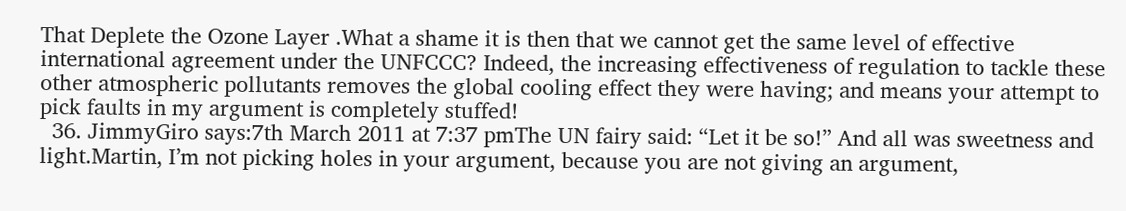That Deplete the Ozone Layer .What a shame it is then that we cannot get the same level of effective international agreement under the UNFCCC? Indeed, the increasing effectiveness of regulation to tackle these other atmospheric pollutants removes the global cooling effect they were having; and means your attempt to pick faults in my argument is completely stuffed!
  36. JimmyGiro says:7th March 2011 at 7:37 pmThe UN fairy said: “Let it be so!” And all was sweetness and light.Martin, I’m not picking holes in your argument, because you are not giving an argument,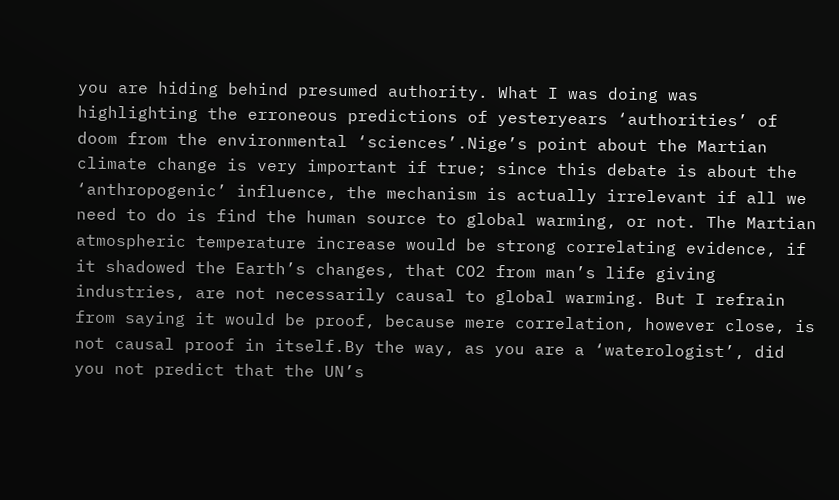you are hiding behind presumed authority. What I was doing was highlighting the erroneous predictions of yesteryears ‘authorities’ of doom from the environmental ‘sciences’.Nige’s point about the Martian climate change is very important if true; since this debate is about the ‘anthropogenic’ influence, the mechanism is actually irrelevant if all we need to do is find the human source to global warming, or not. The Martian atmospheric temperature increase would be strong correlating evidence, if it shadowed the Earth’s changes, that CO2 from man’s life giving industries, are not necessarily causal to global warming. But I refrain from saying it would be proof, because mere correlation, however close, is not causal proof in itself.By the way, as you are a ‘waterologist’, did you not predict that the UN’s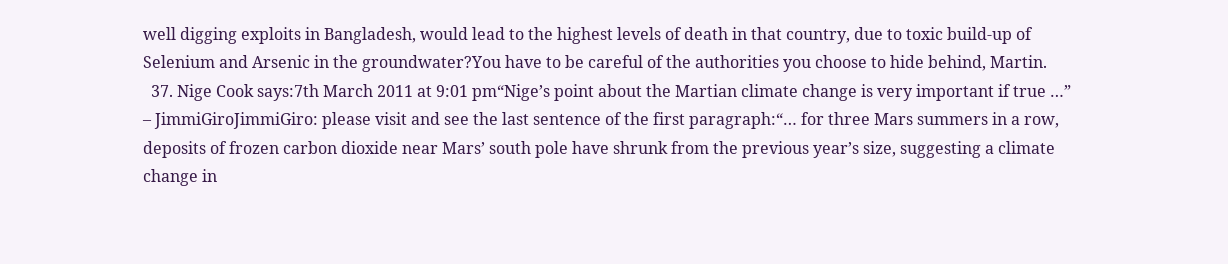well digging exploits in Bangladesh, would lead to the highest levels of death in that country, due to toxic build-up of Selenium and Arsenic in the groundwater?You have to be careful of the authorities you choose to hide behind, Martin.
  37. Nige Cook says:7th March 2011 at 9:01 pm“Nige’s point about the Martian climate change is very important if true …” – JimmiGiroJimmiGiro: please visit and see the last sentence of the first paragraph:“… for three Mars summers in a row, deposits of frozen carbon dioxide near Mars’ south pole have shrunk from the previous year’s size, suggesting a climate change in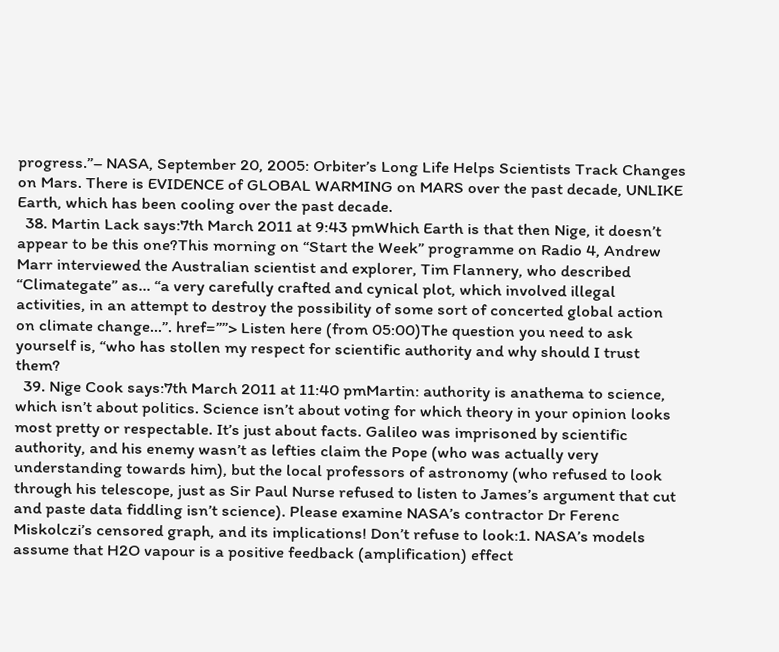progress.”– NASA, September 20, 2005: Orbiter’s Long Life Helps Scientists Track Changes on Mars. There is EVIDENCE of GLOBAL WARMING on MARS over the past decade, UNLIKE Earth, which has been cooling over the past decade.
  38. Martin Lack says:7th March 2011 at 9:43 pmWhich Earth is that then Nige, it doesn’t appear to be this one?This morning on “Start the Week” programme on Radio 4, Andrew Marr interviewed the Australian scientist and explorer, Tim Flannery, who described “Climategate” as… “a very carefully crafted and cynical plot, which involved illegal activities, in an attempt to destroy the possibility of some sort of concerted global action on climate change…”. href=””> Listen here (from 05:00)The question you need to ask yourself is, “who has stollen my respect for scientific authority and why should I trust them?
  39. Nige Cook says:7th March 2011 at 11:40 pmMartin: authority is anathema to science, which isn’t about politics. Science isn’t about voting for which theory in your opinion looks most pretty or respectable. It’s just about facts. Galileo was imprisoned by scientific authority, and his enemy wasn’t as lefties claim the Pope (who was actually very understanding towards him), but the local professors of astronomy (who refused to look through his telescope, just as Sir Paul Nurse refused to listen to James’s argument that cut and paste data fiddling isn’t science). Please examine NASA’s contractor Dr Ferenc Miskolczi’s censored graph, and its implications! Don’t refuse to look:1. NASA’s models assume that H2O vapour is a positive feedback (amplification) effect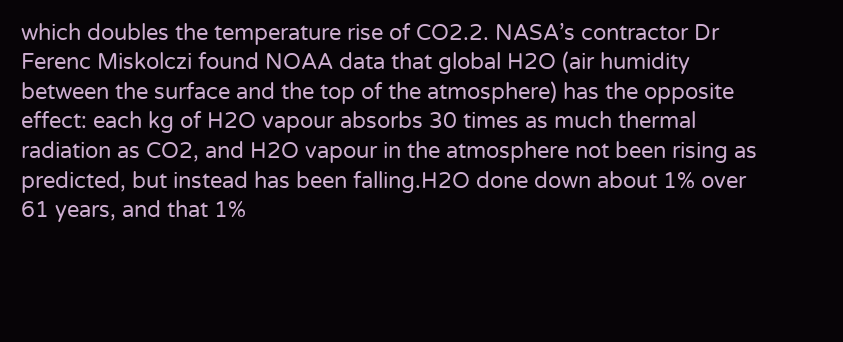which doubles the temperature rise of CO2.2. NASA’s contractor Dr Ferenc Miskolczi found NOAA data that global H2O (air humidity between the surface and the top of the atmosphere) has the opposite effect: each kg of H2O vapour absorbs 30 times as much thermal radiation as CO2, and H2O vapour in the atmosphere not been rising as predicted, but instead has been falling.H2O done down about 1% over 61 years, and that 1%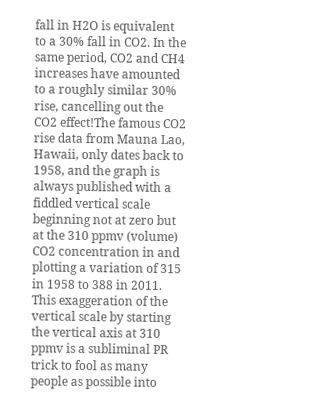fall in H2O is equivalent to a 30% fall in CO2. In the same period, CO2 and CH4 increases have amounted to a roughly similar 30% rise, cancelling out the CO2 effect!The famous CO2 rise data from Mauna Lao, Hawaii, only dates back to 1958, and the graph is always published with a fiddled vertical scale beginning not at zero but at the 310 ppmv (volume) CO2 concentration in and plotting a variation of 315 in 1958 to 388 in 2011. This exaggeration of the vertical scale by starting the vertical axis at 310 ppmv is a subliminal PR trick to fool as many people as possible into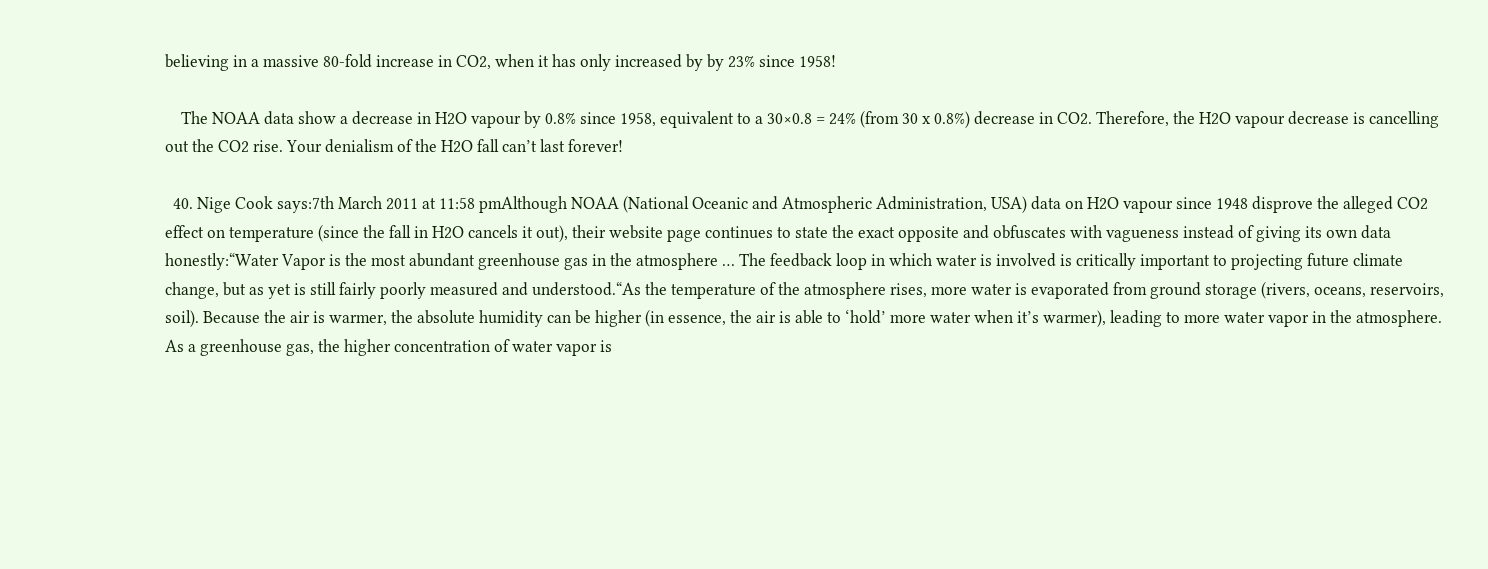believing in a massive 80-fold increase in CO2, when it has only increased by by 23% since 1958!

    The NOAA data show a decrease in H2O vapour by 0.8% since 1958, equivalent to a 30×0.8 = 24% (from 30 x 0.8%) decrease in CO2. Therefore, the H2O vapour decrease is cancelling out the CO2 rise. Your denialism of the H2O fall can’t last forever!

  40. Nige Cook says:7th March 2011 at 11:58 pmAlthough NOAA (National Oceanic and Atmospheric Administration, USA) data on H2O vapour since 1948 disprove the alleged CO2 effect on temperature (since the fall in H2O cancels it out), their website page continues to state the exact opposite and obfuscates with vagueness instead of giving its own data honestly:“Water Vapor is the most abundant greenhouse gas in the atmosphere … The feedback loop in which water is involved is critically important to projecting future climate change, but as yet is still fairly poorly measured and understood.“As the temperature of the atmosphere rises, more water is evaporated from ground storage (rivers, oceans, reservoirs, soil). Because the air is warmer, the absolute humidity can be higher (in essence, the air is able to ‘hold’ more water when it’s warmer), leading to more water vapor in the atmosphere. As a greenhouse gas, the higher concentration of water vapor is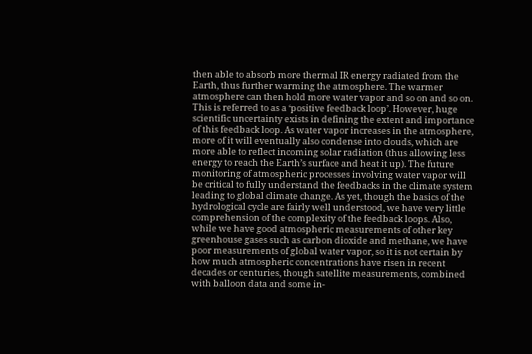then able to absorb more thermal IR energy radiated from the Earth, thus further warming the atmosphere. The warmer atmosphere can then hold more water vapor and so on and so on. This is referred to as a ‘positive feedback loop’. However, huge scientific uncertainty exists in defining the extent and importance of this feedback loop. As water vapor increases in the atmosphere, more of it will eventually also condense into clouds, which are more able to reflect incoming solar radiation (thus allowing less energy to reach the Earth’s surface and heat it up). The future monitoring of atmospheric processes involving water vapor will be critical to fully understand the feedbacks in the climate system leading to global climate change. As yet, though the basics of the hydrological cycle are fairly well understood, we have very little comprehension of the complexity of the feedback loops. Also, while we have good atmospheric measurements of other key greenhouse gases such as carbon dioxide and methane, we have poor measurements of global water vapor, so it is not certain by how much atmospheric concentrations have risen in recent decades or centuries, though satellite measurements, combined with balloon data and some in-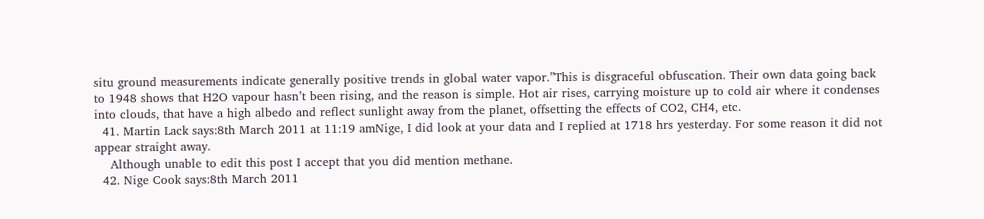situ ground measurements indicate generally positive trends in global water vapor.”This is disgraceful obfuscation. Their own data going back to 1948 shows that H2O vapour hasn’t been rising, and the reason is simple. Hot air rises, carrying moisture up to cold air where it condenses into clouds, that have a high albedo and reflect sunlight away from the planet, offsetting the effects of CO2, CH4, etc.
  41. Martin Lack says:8th March 2011 at 11:19 amNige, I did look at your data and I replied at 1718 hrs yesterday. For some reason it did not appear straight away.
    Although unable to edit this post I accept that you did mention methane.
  42. Nige Cook says:8th March 2011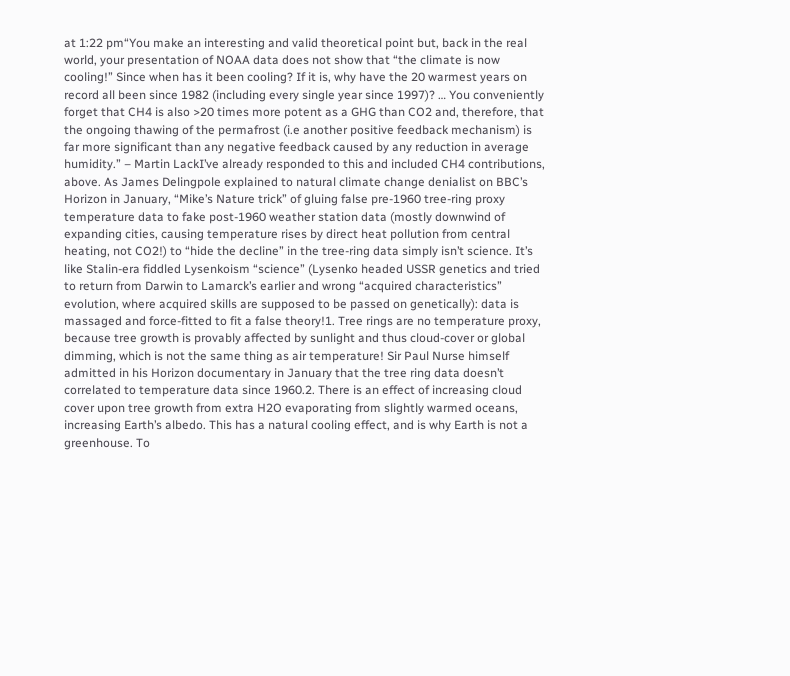at 1:22 pm“You make an interesting and valid theoretical point but, back in the real world, your presentation of NOAA data does not show that “the climate is now cooling!” Since when has it been cooling? If it is, why have the 20 warmest years on record all been since 1982 (including every single year since 1997)? … You conveniently forget that CH4 is also >20 times more potent as a GHG than CO2 and, therefore, that the ongoing thawing of the permafrost (i.e another positive feedback mechanism) is far more significant than any negative feedback caused by any reduction in average humidity.” – Martin LackI’ve already responded to this and included CH4 contributions, above. As James Delingpole explained to natural climate change denialist on BBC’s Horizon in January, “Mike’s Nature trick” of gluing false pre-1960 tree-ring proxy temperature data to fake post-1960 weather station data (mostly downwind of expanding cities, causing temperature rises by direct heat pollution from central heating, not CO2!) to “hide the decline” in the tree-ring data simply isn’t science. It’s like Stalin-era fiddled Lysenkoism “science” (Lysenko headed USSR genetics and tried to return from Darwin to Lamarck’s earlier and wrong “acquired characteristics” evolution, where acquired skills are supposed to be passed on genetically): data is massaged and force-fitted to fit a false theory!1. Tree rings are no temperature proxy, because tree growth is provably affected by sunlight and thus cloud-cover or global dimming, which is not the same thing as air temperature! Sir Paul Nurse himself admitted in his Horizon documentary in January that the tree ring data doesn’t correlated to temperature data since 1960.2. There is an effect of increasing cloud cover upon tree growth from extra H2O evaporating from slightly warmed oceans, increasing Earth’s albedo. This has a natural cooling effect, and is why Earth is not a greenhouse. To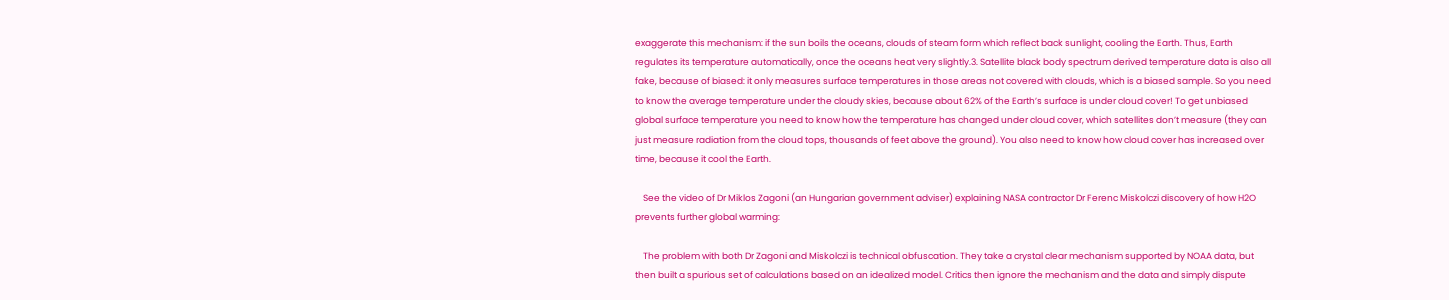exaggerate this mechanism: if the sun boils the oceans, clouds of steam form which reflect back sunlight, cooling the Earth. Thus, Earth regulates its temperature automatically, once the oceans heat very slightly.3. Satellite black body spectrum derived temperature data is also all fake, because of biased: it only measures surface temperatures in those areas not covered with clouds, which is a biased sample. So you need to know the average temperature under the cloudy skies, because about 62% of the Earth’s surface is under cloud cover! To get unbiased global surface temperature you need to know how the temperature has changed under cloud cover, which satellites don’t measure (they can just measure radiation from the cloud tops, thousands of feet above the ground). You also need to know how cloud cover has increased over time, because it cool the Earth.

    See the video of Dr Miklos Zagoni (an Hungarian government adviser) explaining NASA contractor Dr Ferenc Miskolczi discovery of how H2O prevents further global warming:

    The problem with both Dr Zagoni and Miskolczi is technical obfuscation. They take a crystal clear mechanism supported by NOAA data, but then built a spurious set of calculations based on an idealized model. Critics then ignore the mechanism and the data and simply dispute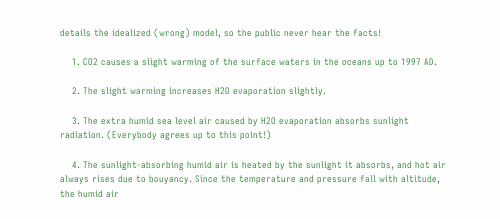details the idealized (wrong) model, so the public never hear the facts!

    1. CO2 causes a slight warming of the surface waters in the oceans up to 1997 AD.

    2. The slight warming increases H2O evaporation slightly.

    3. The extra humid sea level air caused by H2O evaporation absorbs sunlight radiation. (Everybody agrees up to this point!)

    4. The sunlight-absorbing humid air is heated by the sunlight it absorbs, and hot air always rises due to bouyancy. Since the temperature and pressure fall with altitude, the humid air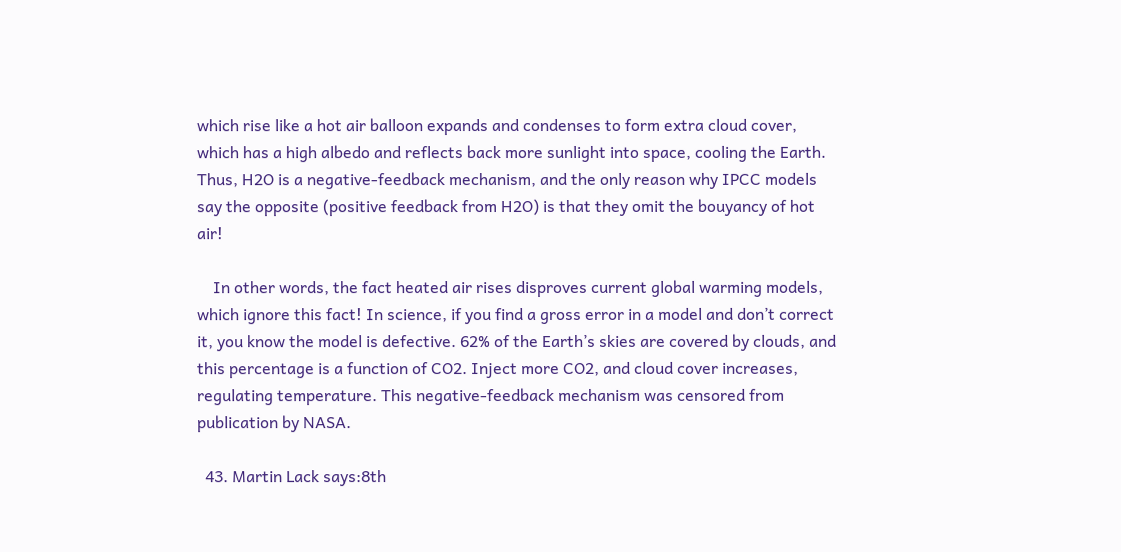which rise like a hot air balloon expands and condenses to form extra cloud cover, which has a high albedo and reflects back more sunlight into space, cooling the Earth. Thus, H2O is a negative-feedback mechanism, and the only reason why IPCC models say the opposite (positive feedback from H2O) is that they omit the bouyancy of hot air!

    In other words, the fact heated air rises disproves current global warming models, which ignore this fact! In science, if you find a gross error in a model and don’t correct it, you know the model is defective. 62% of the Earth’s skies are covered by clouds, and this percentage is a function of CO2. Inject more CO2, and cloud cover increases, regulating temperature. This negative-feedback mechanism was censored from publication by NASA.

  43. Martin Lack says:8th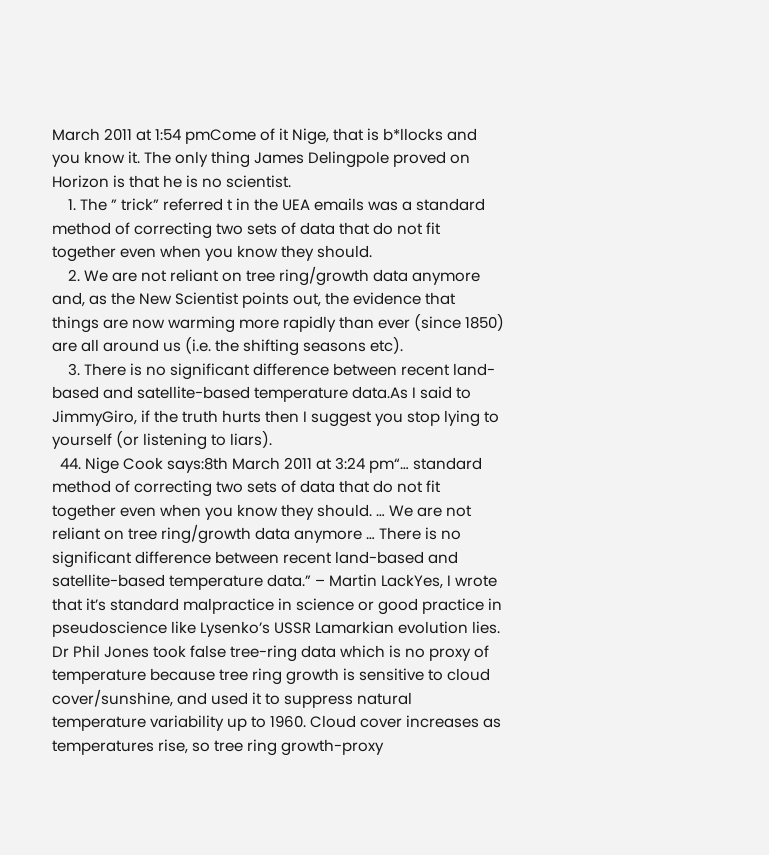March 2011 at 1:54 pmCome of it Nige, that is b*llocks and you know it. The only thing James Delingpole proved on Horizon is that he is no scientist.
    1. The ” trick” referred t in the UEA emails was a standard method of correcting two sets of data that do not fit together even when you know they should.
    2. We are not reliant on tree ring/growth data anymore and, as the New Scientist points out, the evidence that things are now warming more rapidly than ever (since 1850) are all around us (i.e. the shifting seasons etc).
    3. There is no significant difference between recent land-based and satellite-based temperature data.As I said to JimmyGiro, if the truth hurts then I suggest you stop lying to yourself (or listening to liars).
  44. Nige Cook says:8th March 2011 at 3:24 pm“… standard method of correcting two sets of data that do not fit together even when you know they should. … We are not reliant on tree ring/growth data anymore … There is no significant difference between recent land-based and satellite-based temperature data.” – Martin LackYes, I wrote that it’s standard malpractice in science or good practice in pseudoscience like Lysenko’s USSR Lamarkian evolution lies. Dr Phil Jones took false tree-ring data which is no proxy of temperature because tree ring growth is sensitive to cloud cover/sunshine, and used it to suppress natural temperature variability up to 1960. Cloud cover increases as temperatures rise, so tree ring growth-proxy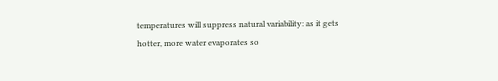temperatures will suppress natural variability: as it gets hotter, more water evaporates so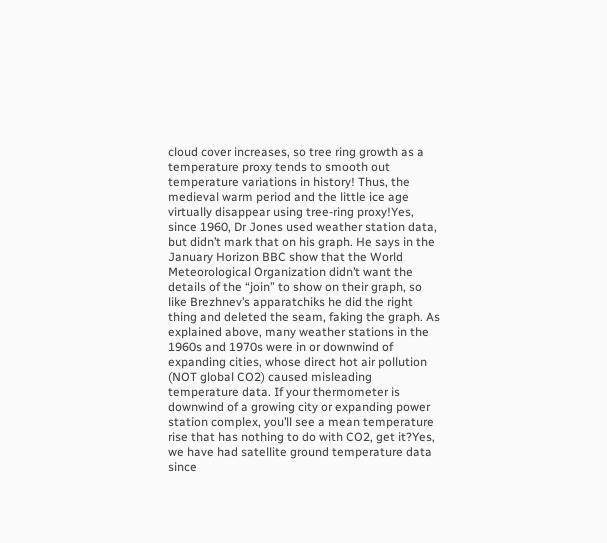cloud cover increases, so tree ring growth as a temperature proxy tends to smooth out temperature variations in history! Thus, the medieval warm period and the little ice age virtually disappear using tree-ring proxy!Yes, since 1960, Dr Jones used weather station data, but didn’t mark that on his graph. He says in the January Horizon BBC show that the World Meteorological Organization didn’t want the details of the “join” to show on their graph, so like Brezhnev’s apparatchiks he did the right thing and deleted the seam, faking the graph. As explained above, many weather stations in the 1960s and 1970s were in or downwind of expanding cities, whose direct hot air pollution (NOT global CO2) caused misleading temperature data. If your thermometer is downwind of a growing city or expanding power station complex, you’ll see a mean temperature rise that has nothing to do with CO2, get it?Yes, we have had satellite ground temperature data since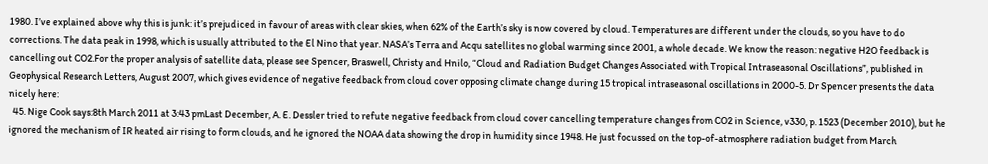1980. I’ve explained above why this is junk: it’s prejudiced in favour of areas with clear skies, when 62% of the Earth’s sky is now covered by cloud. Temperatures are different under the clouds, so you have to do corrections. The data peak in 1998, which is usually attributed to the El Nino that year. NASA’s Terra and Acqu satellites no global warming since 2001, a whole decade. We know the reason: negative H2O feedback is cancelling out CO2.For the proper analysis of satellite data, please see Spencer, Braswell, Christy and Hnilo, “Cloud and Radiation Budget Changes Associated with Tropical Intraseasonal Oscillations”, published in Geophysical Research Letters, August 2007, which gives evidence of negative feedback from cloud cover opposing climate change during 15 tropical intraseasonal oscillations in 2000-5. Dr Spencer presents the data nicely here:
  45. Nige Cook says:8th March 2011 at 3:43 pmLast December, A. E. Dessler tried to refute negative feedback from cloud cover cancelling temperature changes from CO2 in Science, v330, p. 1523 (December 2010), but he ignored the mechanism of IR heated air rising to form clouds, and he ignored the NOAA data showing the drop in humidity since 1948. He just focussed on the top-of-atmosphere radiation budget from March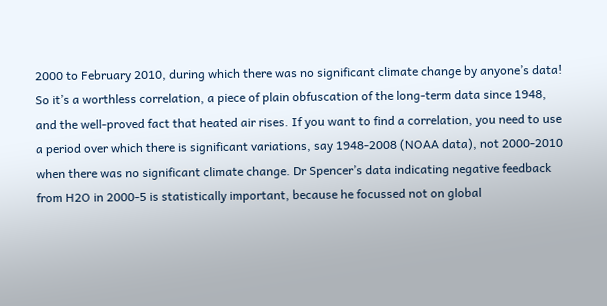2000 to February 2010, during which there was no significant climate change by anyone’s data! So it’s a worthless correlation, a piece of plain obfuscation of the long-term data since 1948, and the well-proved fact that heated air rises. If you want to find a correlation, you need to use a period over which there is significant variations, say 1948-2008 (NOAA data), not 2000-2010 when there was no significant climate change. Dr Spencer’s data indicating negative feedback from H2O in 2000-5 is statistically important, because he focussed not on global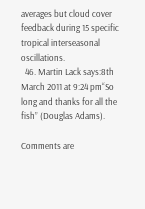averages but cloud cover feedback during 15 specific tropical interseasonal oscillations.
  46. Martin Lack says:8th March 2011 at 9:24 pm“So long and thanks for all the fish” (Douglas Adams).

Comments are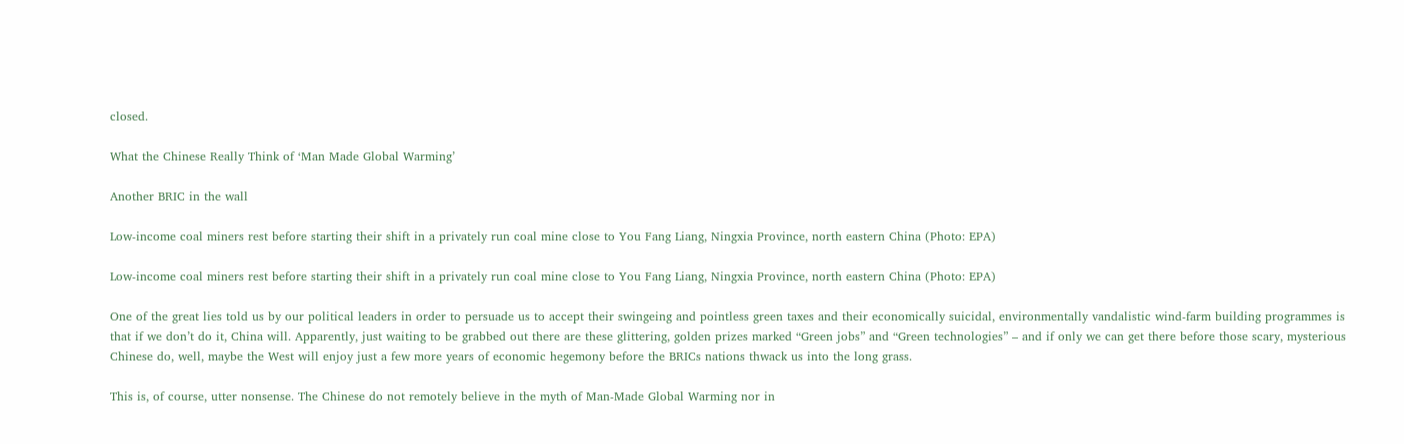closed.

What the Chinese Really Think of ‘Man Made Global Warming’

Another BRIC in the wall

Low-income coal miners rest before starting their shift in a privately run coal mine close to You Fang Liang, Ningxia Province, north eastern China (Photo: EPA)

Low-income coal miners rest before starting their shift in a privately run coal mine close to You Fang Liang, Ningxia Province, north eastern China (Photo: EPA)

One of the great lies told us by our political leaders in order to persuade us to accept their swingeing and pointless green taxes and their economically suicidal, environmentally vandalistic wind-farm building programmes is that if we don’t do it, China will. Apparently, just waiting to be grabbed out there are these glittering, golden prizes marked “Green jobs” and “Green technologies” – and if only we can get there before those scary, mysterious Chinese do, well, maybe the West will enjoy just a few more years of economic hegemony before the BRICs nations thwack us into the long grass.

This is, of course, utter nonsense. The Chinese do not remotely believe in the myth of Man-Made Global Warming nor in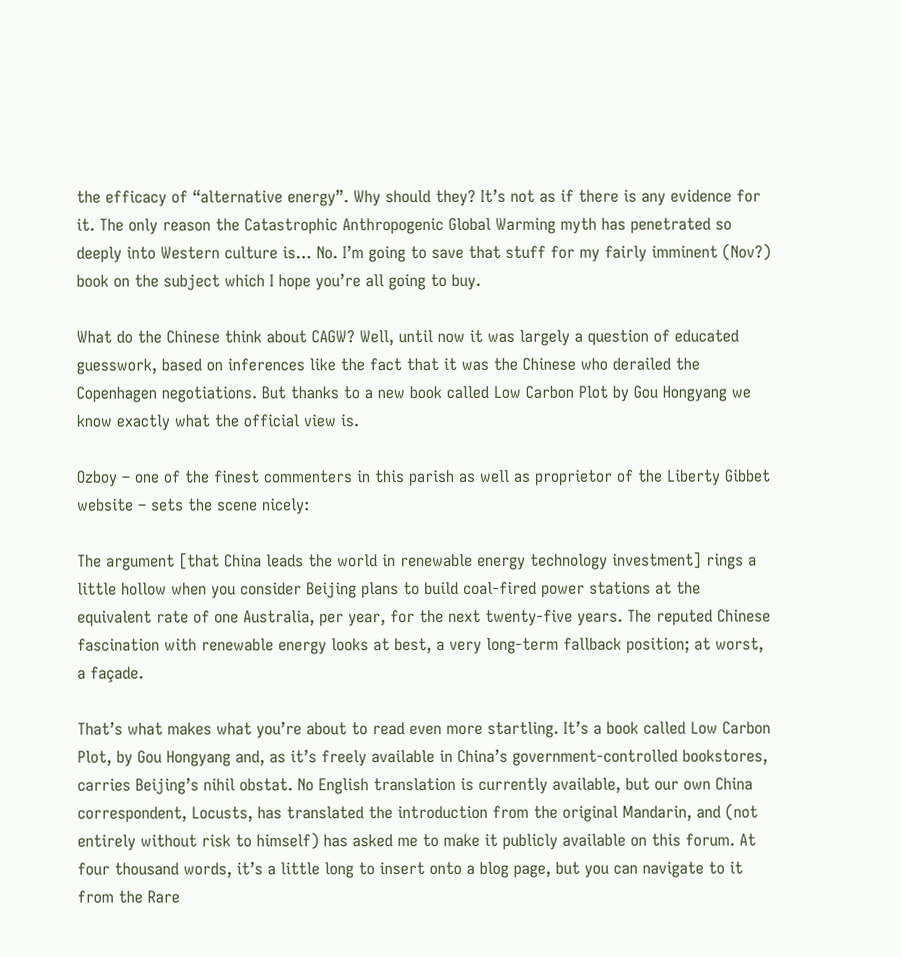the efficacy of “alternative energy”. Why should they? It’s not as if there is any evidence for it. The only reason the Catastrophic Anthropogenic Global Warming myth has penetrated so deeply into Western culture is… No. I’m going to save that stuff for my fairly imminent (Nov?) book on the subject which I hope you’re all going to buy.

What do the Chinese think about CAGW? Well, until now it was largely a question of educated guesswork, based on inferences like the fact that it was the Chinese who derailed the Copenhagen negotiations. But thanks to a new book called Low Carbon Plot by Gou Hongyang we know exactly what the official view is.

Ozboy – one of the finest commenters in this parish as well as proprietor of the Liberty Gibbet website – sets the scene nicely:

The argument [that China leads the world in renewable energy technology investment] rings a little hollow when you consider Beijing plans to build coal-fired power stations at the equivalent rate of one Australia, per year, for the next twenty-five years. The reputed Chinese fascination with renewable energy looks at best, a very long-term fallback position; at worst, a façade.

That’s what makes what you’re about to read even more startling. It’s a book called Low Carbon Plot, by Gou Hongyang and, as it’s freely available in China’s government-controlled bookstores, carries Beijing’s nihil obstat. No English translation is currently available, but our own China correspondent, Locusts, has translated the introduction from the original Mandarin, and (not entirely without risk to himself) has asked me to make it publicly available on this forum. At four thousand words, it’s a little long to insert onto a blog page, but you can navigate to it from the Rare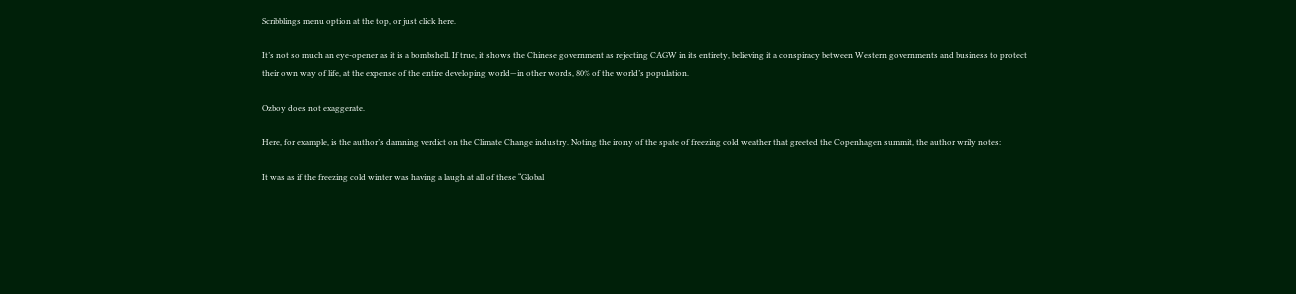Scribblings menu option at the top, or just click here.

It’s not so much an eye-opener as it is a bombshell. If true, it shows the Chinese government as rejecting CAGW in its entirety, believing it a conspiracy between Western governments and business to protect their own way of life, at the expense of the entire developing world—in other words, 80% of the world’s population.

Ozboy does not exaggerate.

Here, for example, is the author’s damning verdict on the Climate Change industry. Noting the irony of the spate of freezing cold weather that greeted the Copenhagen summit, the author wrily notes:

It was as if the freezing cold winter was having a laugh at all of these “Global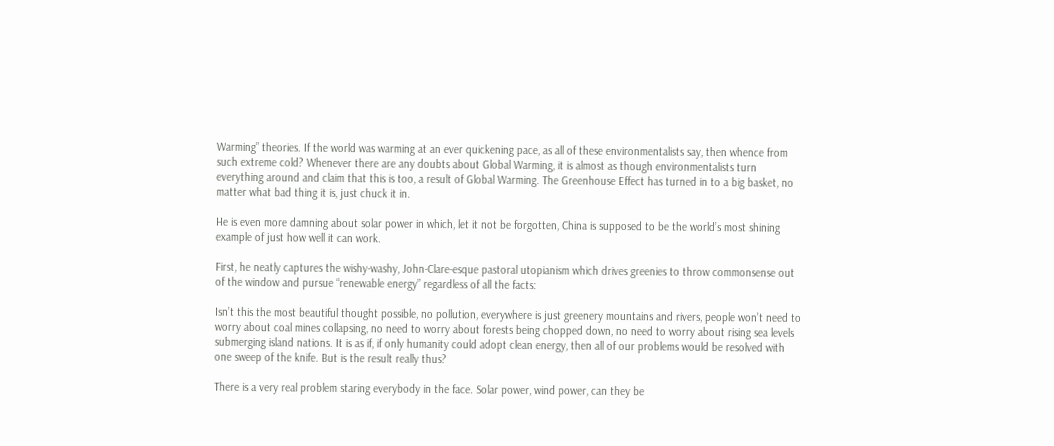Warming” theories. If the world was warming at an ever quickening pace, as all of these environmentalists say, then whence from such extreme cold? Whenever there are any doubts about Global Warming, it is almost as though environmentalists turn everything around and claim that this is too, a result of Global Warming. The Greenhouse Effect has turned in to a big basket, no matter what bad thing it is, just chuck it in.

He is even more damning about solar power in which, let it not be forgotten, China is supposed to be the world’s most shining example of just how well it can work.

First, he neatly captures the wishy-washy, John-Clare-esque pastoral utopianism which drives greenies to throw commonsense out of the window and pursue “renewable energy” regardless of all the facts:

Isn’t this the most beautiful thought possible, no pollution, everywhere is just greenery mountains and rivers, people won’t need to worry about coal mines collapsing, no need to worry about forests being chopped down, no need to worry about rising sea levels submerging island nations. It is as if, if only humanity could adopt clean energy, then all of our problems would be resolved with one sweep of the knife. But is the result really thus?

There is a very real problem staring everybody in the face. Solar power, wind power, can they be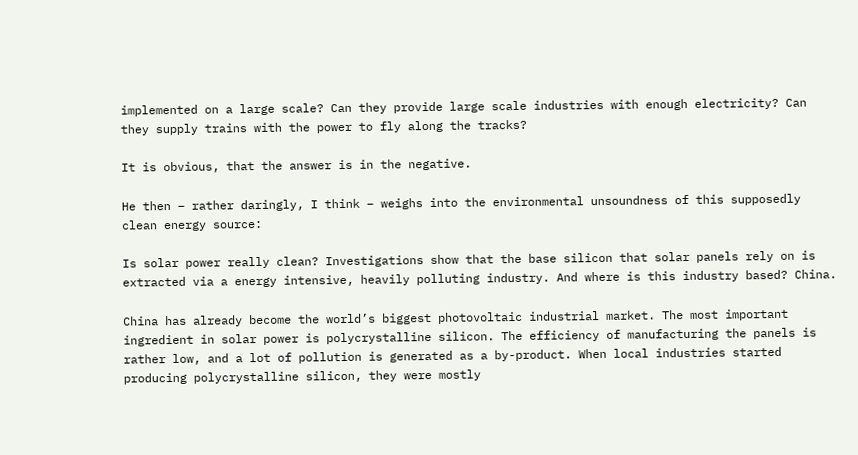implemented on a large scale? Can they provide large scale industries with enough electricity? Can they supply trains with the power to fly along the tracks?

It is obvious, that the answer is in the negative.

He then – rather daringly, I think – weighs into the environmental unsoundness of this supposedly clean energy source:

Is solar power really clean? Investigations show that the base silicon that solar panels rely on is extracted via a energy intensive, heavily polluting industry. And where is this industry based? China.

China has already become the world’s biggest photovoltaic industrial market. The most important ingredient in solar power is polycrystalline silicon. The efficiency of manufacturing the panels is rather low, and a lot of pollution is generated as a by-product. When local industries started producing polycrystalline silicon, they were mostly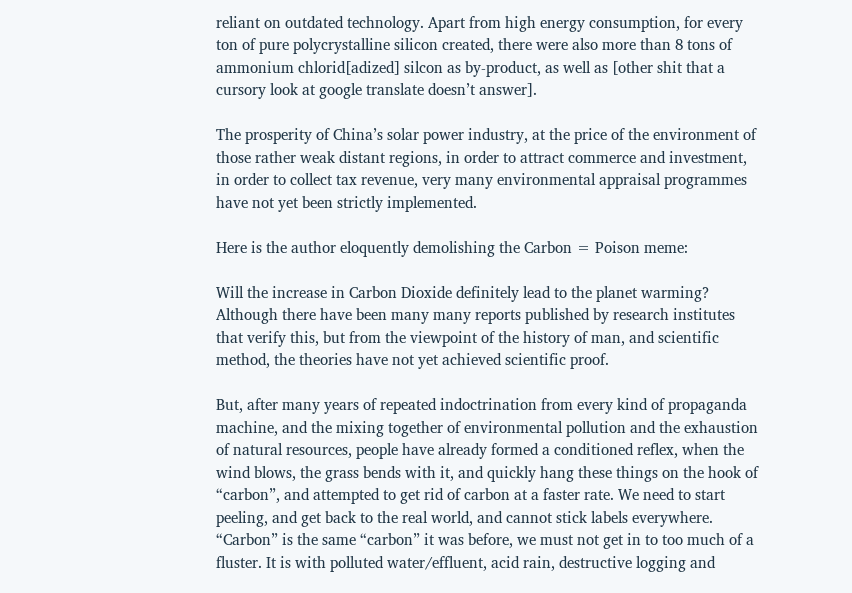reliant on outdated technology. Apart from high energy consumption, for every ton of pure polycrystalline silicon created, there were also more than 8 tons of ammonium chlorid[adized] silcon as by-product, as well as [other shit that a cursory look at google translate doesn’t answer].

The prosperity of China’s solar power industry, at the price of the environment of those rather weak distant regions, in order to attract commerce and investment, in order to collect tax revenue, very many environmental appraisal programmes have not yet been strictly implemented.

Here is the author eloquently demolishing the Carbon = Poison meme:

Will the increase in Carbon Dioxide definitely lead to the planet warming? Although there have been many many reports published by research institutes that verify this, but from the viewpoint of the history of man, and scientific method, the theories have not yet achieved scientific proof.

But, after many years of repeated indoctrination from every kind of propaganda machine, and the mixing together of environmental pollution and the exhaustion of natural resources, people have already formed a conditioned reflex, when the wind blows, the grass bends with it, and quickly hang these things on the hook of “carbon”, and attempted to get rid of carbon at a faster rate. We need to start peeling, and get back to the real world, and cannot stick labels everywhere. “Carbon” is the same “carbon” it was before, we must not get in to too much of a fluster. It is with polluted water/effluent, acid rain, destructive logging and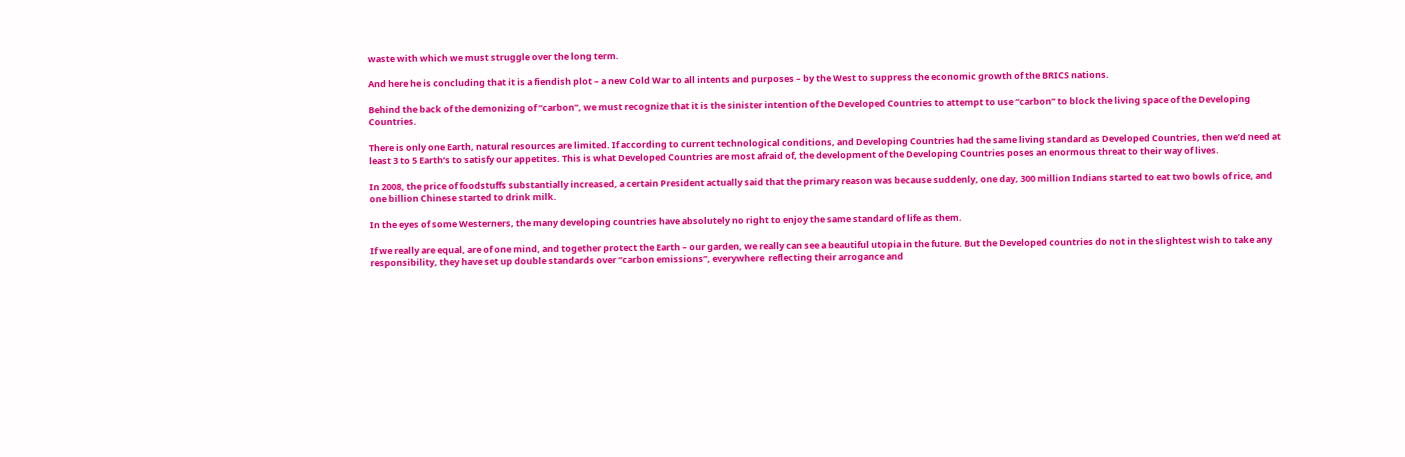waste with which we must struggle over the long term.

And here he is concluding that it is a fiendish plot – a new Cold War to all intents and purposes – by the West to suppress the economic growth of the BRICS nations.

Behind the back of the demonizing of “carbon”, we must recognize that it is the sinister intention of the Developed Countries to attempt to use “carbon” to block the living space of the Developing Countries.

There is only one Earth, natural resources are limited. If according to current technological conditions, and Developing Countries had the same living standard as Developed Countries, then we’d need at least 3 to 5 Earth’s to satisfy our appetites. This is what Developed Countries are most afraid of, the development of the Developing Countries poses an enormous threat to their way of lives.

In 2008, the price of foodstuffs substantially increased, a certain President actually said that the primary reason was because suddenly, one day, 300 million Indians started to eat two bowls of rice, and one billion Chinese started to drink milk.

In the eyes of some Westerners, the many developing countries have absolutely no right to enjoy the same standard of life as them.

If we really are equal, are of one mind, and together protect the Earth – our garden, we really can see a beautiful utopia in the future. But the Developed countries do not in the slightest wish to take any responsibility, they have set up double standards over “carbon emissions”, everywhere  reflecting their arrogance and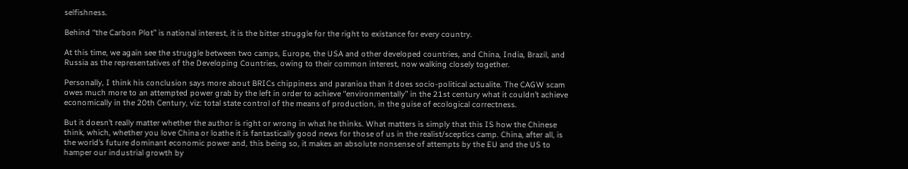selfishness.

Behind “the Carbon Plot” is national interest, it is the bitter struggle for the right to existance for every country.

At this time, we again see the struggle between two camps, Europe, the USA and other developed countries, and China, India, Brazil, and Russia as the representatives of the Developing Countries, owing to their common interest, now walking closely together.

Personally, I think his conclusion says more about BRICs chippiness and paranioa than it does socio-political actualite. The CAGW scam owes much more to an attempted power grab by the left in order to achieve “environmentally” in the 21st century what it couldn’t achieve economically in the 20th Century, viz: total state control of the means of production, in the guise of ecological correctness.

But it doesn’t really matter whether the author is right or wrong in what he thinks. What matters is simply that this IS how the Chinese think, which, whether you love China or loathe it is fantastically good news for those of us in the realist/sceptics camp. China, after all, is the world’s future dominant economic power and, this being so, it makes an absolute nonsense of attempts by the EU and the US to hamper our industrial growth by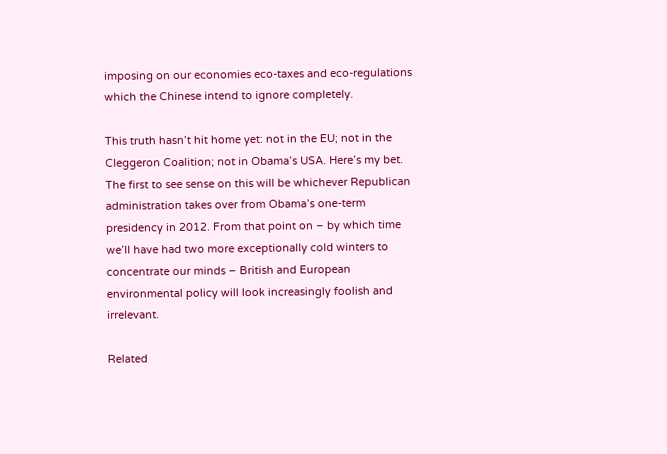imposing on our economies eco-taxes and eco-regulations which the Chinese intend to ignore completely.

This truth hasn’t hit home yet: not in the EU; not in the Cleggeron Coalition; not in Obama’s USA. Here’s my bet. The first to see sense on this will be whichever Republican administration takes over from Obama’s one-term presidency in 2012. From that point on – by which time we’ll have had two more exceptionally cold winters to concentrate our minds – British and European environmental policy will look increasingly foolish and irrelevant.

Related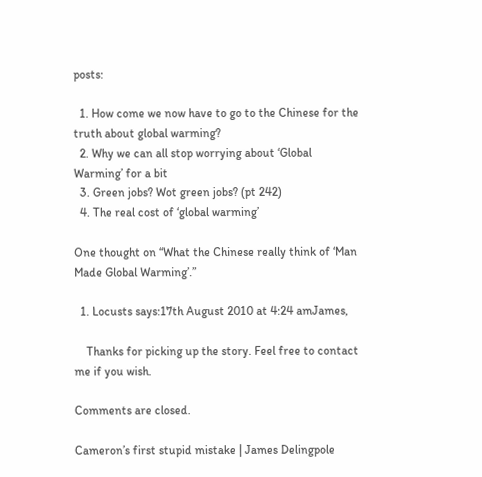posts:

  1. How come we now have to go to the Chinese for the truth about global warming?
  2. Why we can all stop worrying about ‘Global Warming’ for a bit
  3. Green jobs? Wot green jobs? (pt 242)
  4. The real cost of ‘global warming’

One thought on “What the Chinese really think of ‘Man Made Global Warming’.”

  1. Locusts says:17th August 2010 at 4:24 amJames,

    Thanks for picking up the story. Feel free to contact me if you wish.

Comments are closed.

Cameron’s first stupid mistake | James Delingpole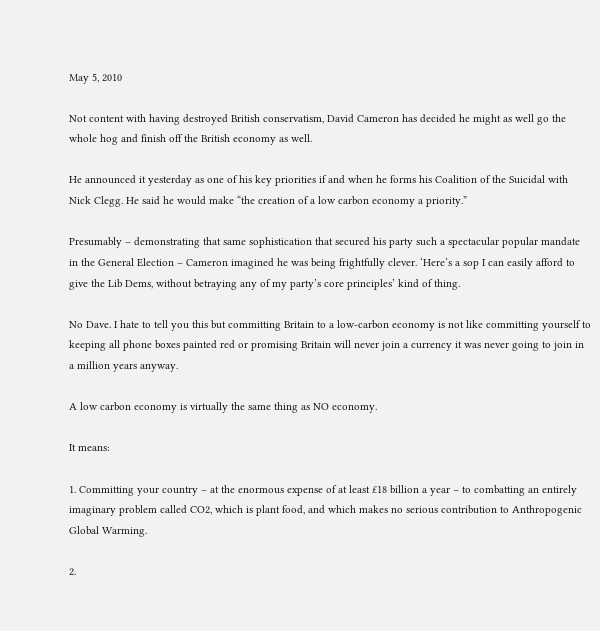May 5, 2010

Not content with having destroyed British conservatism, David Cameron has decided he might as well go the whole hog and finish off the British economy as well.

He announced it yesterday as one of his key priorities if and when he forms his Coalition of the Suicidal with Nick Clegg. He said he would make “the creation of a low carbon economy a priority.”

Presumably – demonstrating that same sophistication that secured his party such a spectacular popular mandate in the General Election – Cameron imagined he was being frightfully clever. ‘Here’s a sop I can easily afford to give the Lib Dems, without betraying any of my party’s core principles’ kind of thing.

No Dave. I hate to tell you this but committing Britain to a low-carbon economy is not like committing yourself to keeping all phone boxes painted red or promising Britain will never join a currency it was never going to join in a million years anyway.

A low carbon economy is virtually the same thing as NO economy.

It means:

1. Committing your country – at the enormous expense of at least £18 billion a year – to combatting an entirely imaginary problem called CO2, which is plant food, and which makes no serious contribution to Anthropogenic Global Warming.

2.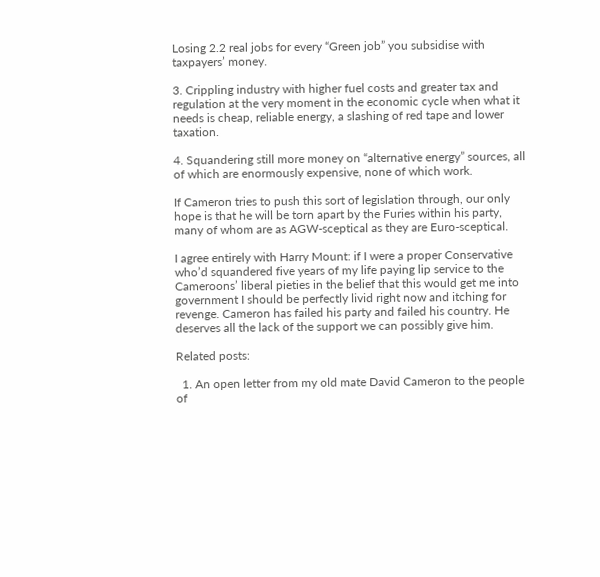Losing 2.2 real jobs for every “Green job” you subsidise with taxpayers’ money.

3. Crippling industry with higher fuel costs and greater tax and regulation at the very moment in the economic cycle when what it needs is cheap, reliable energy, a slashing of red tape and lower taxation.

4. Squandering still more money on “alternative energy” sources, all of which are enormously expensive, none of which work.

If Cameron tries to push this sort of legislation through, our only hope is that he will be torn apart by the Furies within his party, many of whom are as AGW-sceptical as they are Euro-sceptical.

I agree entirely with Harry Mount: if I were a proper Conservative who’d squandered five years of my life paying lip service to the Cameroons’ liberal pieties in the belief that this would get me into government I should be perfectly livid right now and itching for revenge. Cameron has failed his party and failed his country. He deserves all the lack of the support we can possibly give him.

Related posts:

  1. An open letter from my old mate David Cameron to the people of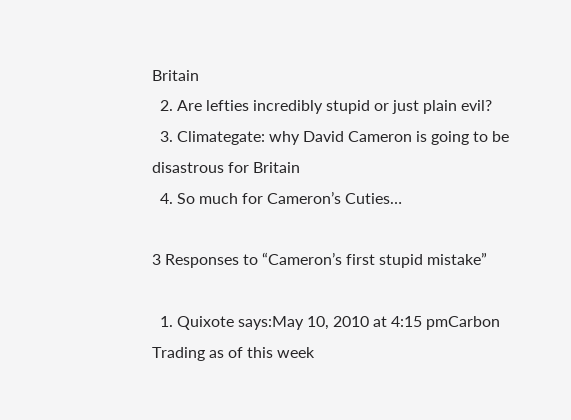Britain
  2. Are lefties incredibly stupid or just plain evil?
  3. Climategate: why David Cameron is going to be disastrous for Britain
  4. So much for Cameron’s Cuties…

3 Responses to “Cameron’s first stupid mistake”

  1. Quixote says:May 10, 2010 at 4:15 pmCarbon Trading as of this week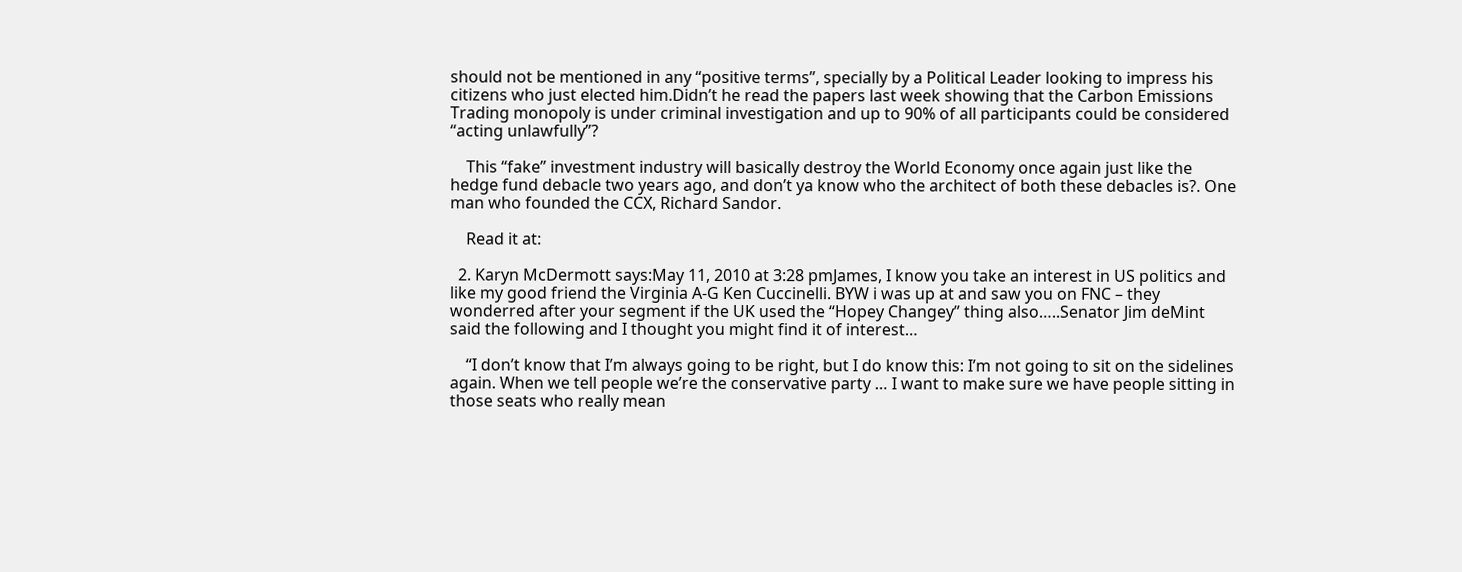should not be mentioned in any “positive terms”, specially by a Political Leader looking to impress his citizens who just elected him.Didn’t he read the papers last week showing that the Carbon Emissions Trading monopoly is under criminal investigation and up to 90% of all participants could be considered “acting unlawfully”?

    This “fake” investment industry will basically destroy the World Economy once again just like the hedge fund debacle two years ago, and don’t ya know who the architect of both these debacles is?. One man who founded the CCX, Richard Sandor.

    Read it at:

  2. Karyn McDermott says:May 11, 2010 at 3:28 pmJames, I know you take an interest in US politics and like my good friend the Virginia A-G Ken Cuccinelli. BYW i was up at and saw you on FNC – they wonderred after your segment if the UK used the “Hopey Changey” thing also…..Senator Jim deMint said the following and I thought you might find it of interest…

    “I don’t know that I’m always going to be right, but I do know this: I’m not going to sit on the sidelines again. When we tell people we’re the conservative party … I want to make sure we have people sitting in those seats who really mean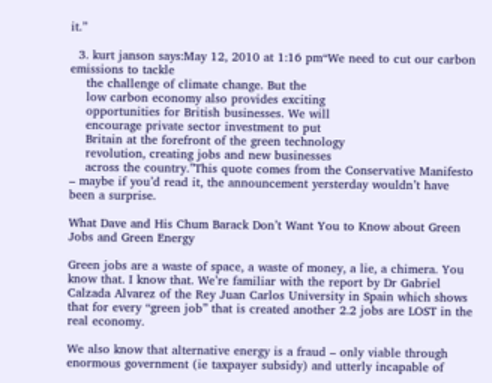it.”

  3. kurt janson says:May 12, 2010 at 1:16 pm“We need to cut our carbon emissions to tackle
    the challenge of climate change. But the
    low carbon economy also provides exciting
    opportunities for British businesses. We will
    encourage private sector investment to put
    Britain at the forefront of the green technology
    revolution, creating jobs and new businesses
    across the country.”This quote comes from the Conservative Manifesto – maybe if you’d read it, the announcement yersterday wouldn’t have been a surprise.

What Dave and His Chum Barack Don’t Want You to Know about Green Jobs and Green Energy

Green jobs are a waste of space, a waste of money, a lie, a chimera. You know that. I know that. We’re familiar with the report by Dr Gabriel Calzada Alvarez of the Rey Juan Carlos University in Spain which shows that for every “green job” that is created another 2.2 jobs are LOST in the real economy.

We also know that alternative energy is a fraud – only viable through enormous government (ie taxpayer subsidy) and utterly incapable of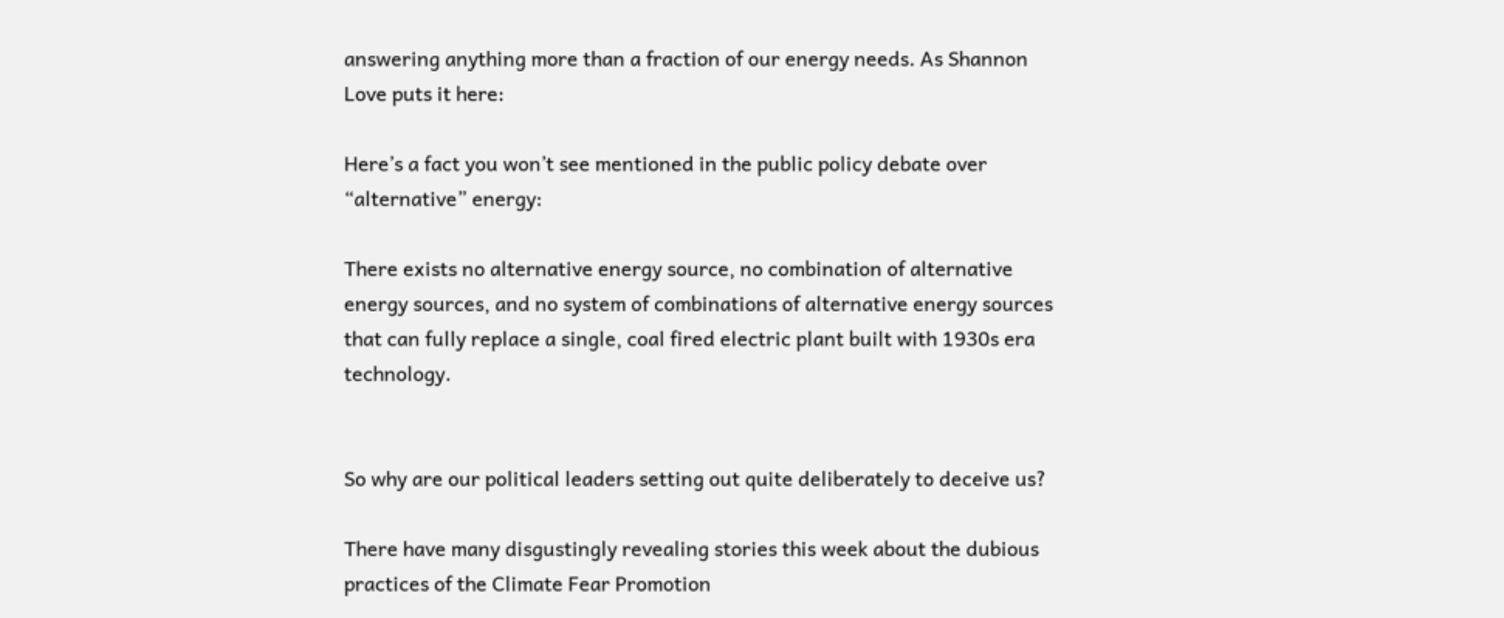answering anything more than a fraction of our energy needs. As Shannon Love puts it here:

Here’s a fact you won’t see mentioned in the public policy debate over “alternative” energy:

There exists no alternative energy source, no combination of alternative energy sources, and no system of combinations of alternative energy sources that can fully replace a single, coal fired electric plant built with 1930s era technology.


So why are our political leaders setting out quite deliberately to deceive us?

There have many disgustingly revealing stories this week about the dubious practices of the Climate Fear Promotion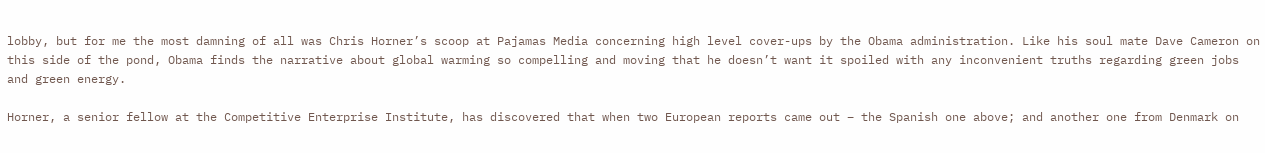lobby, but for me the most damning of all was Chris Horner’s scoop at Pajamas Media concerning high level cover-ups by the Obama administration. Like his soul mate Dave Cameron on this side of the pond, Obama finds the narrative about global warming so compelling and moving that he doesn’t want it spoiled with any inconvenient truths regarding green jobs and green energy.

Horner, a senior fellow at the Competitive Enterprise Institute, has discovered that when two European reports came out – the Spanish one above; and another one from Denmark on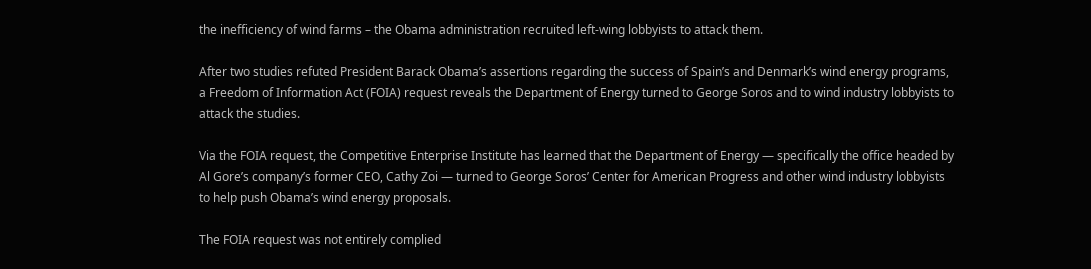the inefficiency of wind farms – the Obama administration recruited left-wing lobbyists to attack them.

After two studies refuted President Barack Obama’s assertions regarding the success of Spain’s and Denmark’s wind energy programs, a Freedom of Information Act (FOIA) request reveals the Department of Energy turned to George Soros and to wind industry lobbyists to attack the studies.

Via the FOIA request, the Competitive Enterprise Institute has learned that the Department of Energy — specifically the office headed by Al Gore’s company’s former CEO, Cathy Zoi — turned to George Soros’ Center for American Progress and other wind industry lobbyists to help push Obama’s wind energy proposals.

The FOIA request was not entirely complied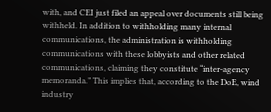with, and CEI just filed an appeal over documents still being withheld. In addition to withholding many internal communications, the administration is withholding communications with these lobbyists and other related communications, claiming they constitute “inter-agency memoranda.” This implies that, according to the DoE, wind industry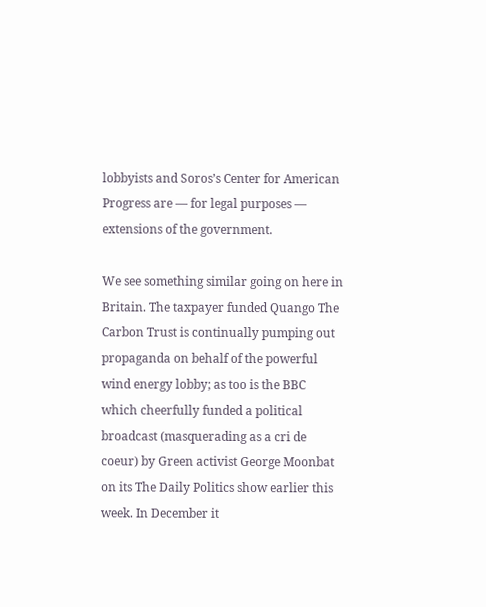lobbyists and Soros’s Center for American Progress are — for legal purposes — extensions of the government.

We see something similar going on here in Britain. The taxpayer funded Quango The Carbon Trust is continually pumping out propaganda on behalf of the powerful wind energy lobby; as too is the BBC which cheerfully funded a political broadcast (masquerading as a cri de coeur) by Green activist George Moonbat on its The Daily Politics show earlier this week. In December it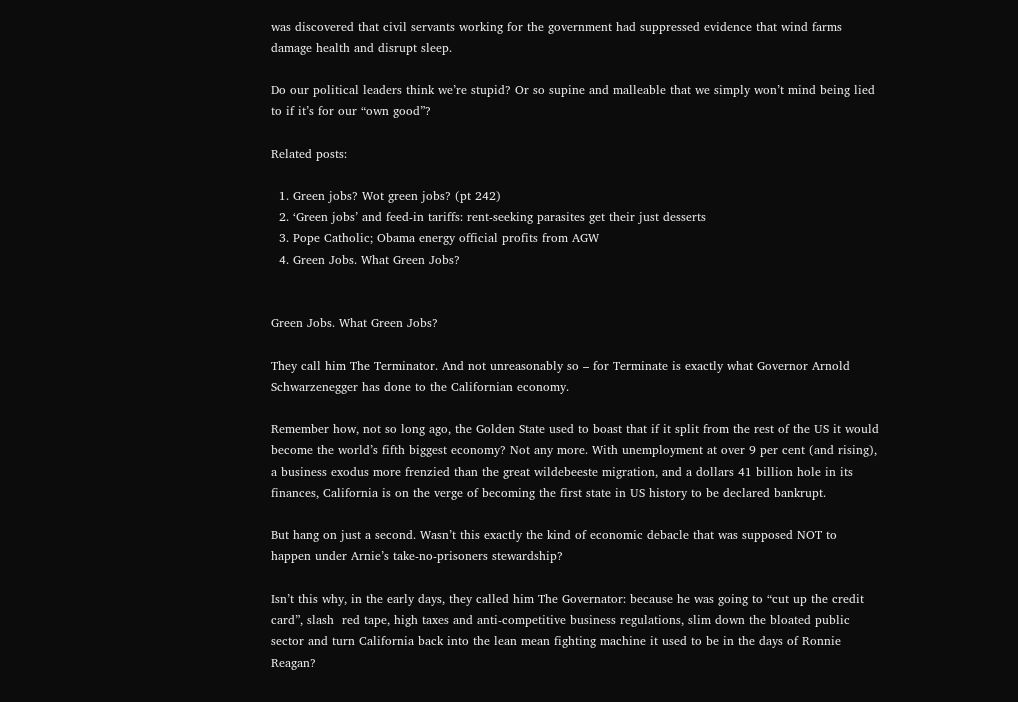was discovered that civil servants working for the government had suppressed evidence that wind farms damage health and disrupt sleep.

Do our political leaders think we’re stupid? Or so supine and malleable that we simply won’t mind being lied to if it’s for our “own good”?

Related posts:

  1. Green jobs? Wot green jobs? (pt 242)
  2. ‘Green jobs’ and feed-in tariffs: rent-seeking parasites get their just desserts
  3. Pope Catholic; Obama energy official profits from AGW
  4. Green Jobs. What Green Jobs?


Green Jobs. What Green Jobs?

They call him The Terminator. And not unreasonably so – for Terminate is exactly what Governor Arnold Schwarzenegger has done to the Californian economy.

Remember how, not so long ago, the Golden State used to boast that if it split from the rest of the US it would become the world’s fifth biggest economy? Not any more. With unemployment at over 9 per cent (and rising), a business exodus more frenzied than the great wildebeeste migration, and a dollars 41 billion hole in its finances, California is on the verge of becoming the first state in US history to be declared bankrupt.

But hang on just a second. Wasn’t this exactly the kind of economic debacle that was supposed NOT to happen under Arnie’s take-no-prisoners stewardship?

Isn’t this why, in the early days, they called him The Governator: because he was going to “cut up the credit card”, slash  red tape, high taxes and anti-competitive business regulations, slim down the bloated public sector and turn California back into the lean mean fighting machine it used to be in the days of Ronnie Reagan?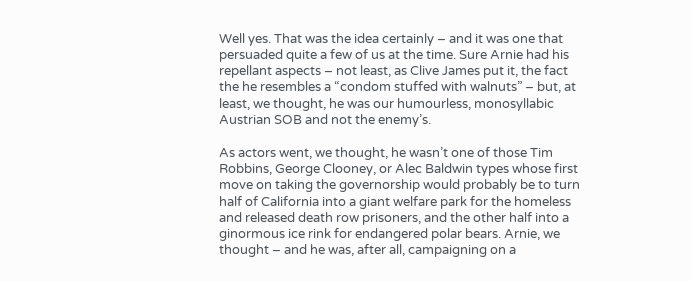Well yes. That was the idea certainly – and it was one that persuaded quite a few of us at the time. Sure Arnie had his repellant aspects – not least, as Clive James put it, the fact the he resembles a “condom stuffed with walnuts” – but, at least, we thought, he was our humourless, monosyllabic Austrian SOB and not the enemy’s.

As actors went, we thought, he wasn’t one of those Tim Robbins, George Clooney, or Alec Baldwin types whose first move on taking the governorship would probably be to turn half of California into a giant welfare park for the homeless and released death row prisoners, and the other half into a ginormous ice rink for endangered polar bears. Arnie, we thought – and he was, after all, campaigning on a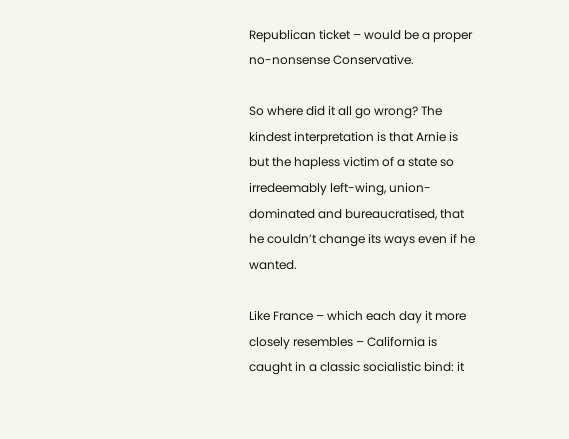Republican ticket – would be a proper no-nonsense Conservative.

So where did it all go wrong? The kindest interpretation is that Arnie is but the hapless victim of a state so irredeemably left-wing, union-dominated and bureaucratised, that he couldn’t change its ways even if he wanted.

Like France – which each day it more closely resembles – California is caught in a classic socialistic bind: it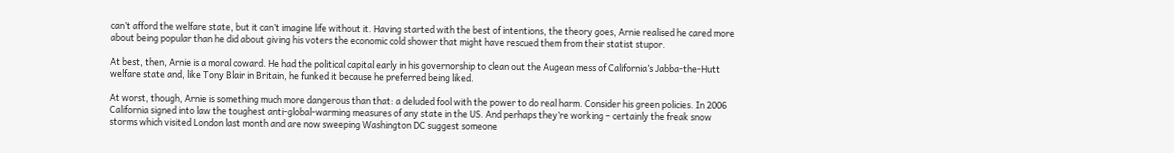can’t afford the welfare state, but it can’t imagine life without it. Having started with the best of intentions, the theory goes, Arnie realised he cared more about being popular than he did about giving his voters the economic cold shower that might have rescued them from their statist stupor.

At best, then, Arnie is a moral coward. He had the political capital early in his governorship to clean out the Augean mess of California’s Jabba-the-Hutt welfare state and, like Tony Blair in Britain, he funked it because he preferred being liked.

At worst, though, Arnie is something much more dangerous than that: a deluded fool with the power to do real harm. Consider his green policies. In 2006 California signed into law the toughest anti-global-warming measures of any state in the US. And perhaps they’re working – certainly the freak snow storms which visited London last month and are now sweeping Washington DC suggest someone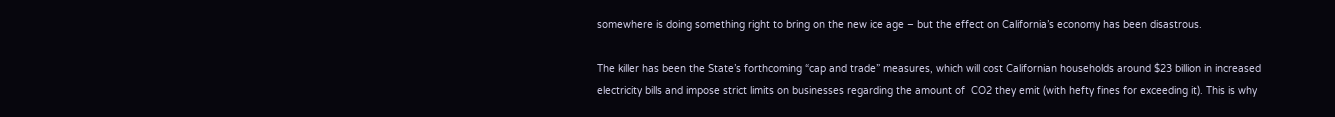somewhere is doing something right to bring on the new ice age – but the effect on California’s economy has been disastrous.

The killer has been the State’s forthcoming “cap and trade” measures, which will cost Californian households around $23 billion in increased electricity bills and impose strict limits on businesses regarding the amount of  CO2 they emit (with hefty fines for exceeding it). This is why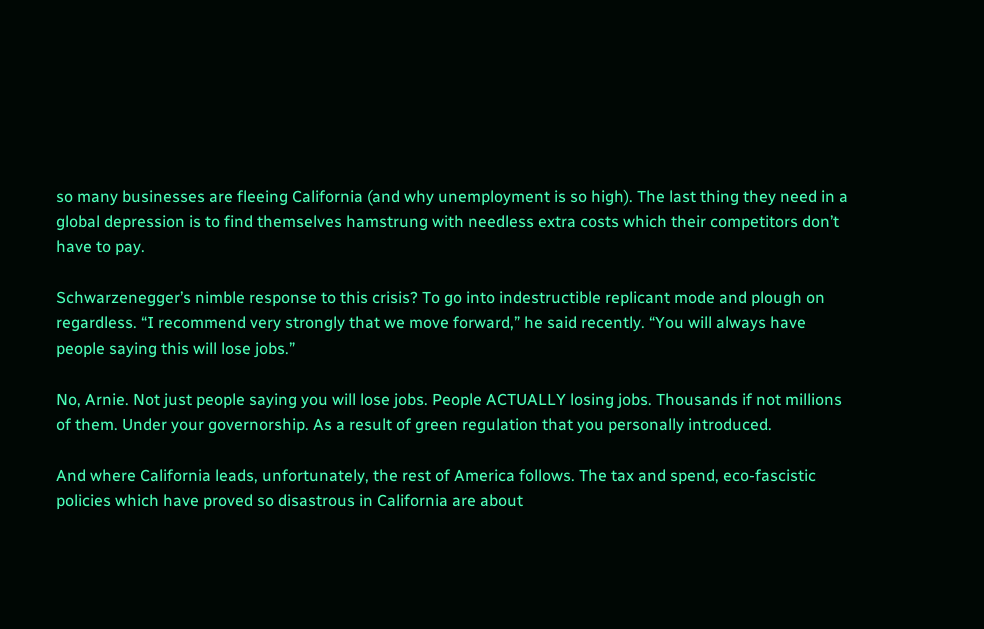so many businesses are fleeing California (and why unemployment is so high). The last thing they need in a global depression is to find themselves hamstrung with needless extra costs which their competitors don’t have to pay.

Schwarzenegger’s nimble response to this crisis? To go into indestructible replicant mode and plough on regardless. “I recommend very strongly that we move forward,” he said recently. “You will always have people saying this will lose jobs.”

No, Arnie. Not just people saying you will lose jobs. People ACTUALLY losing jobs. Thousands if not millions of them. Under your governorship. As a result of green regulation that you personally introduced.

And where California leads, unfortunately, the rest of America follows. The tax and spend, eco-fascistic policies which have proved so disastrous in California are about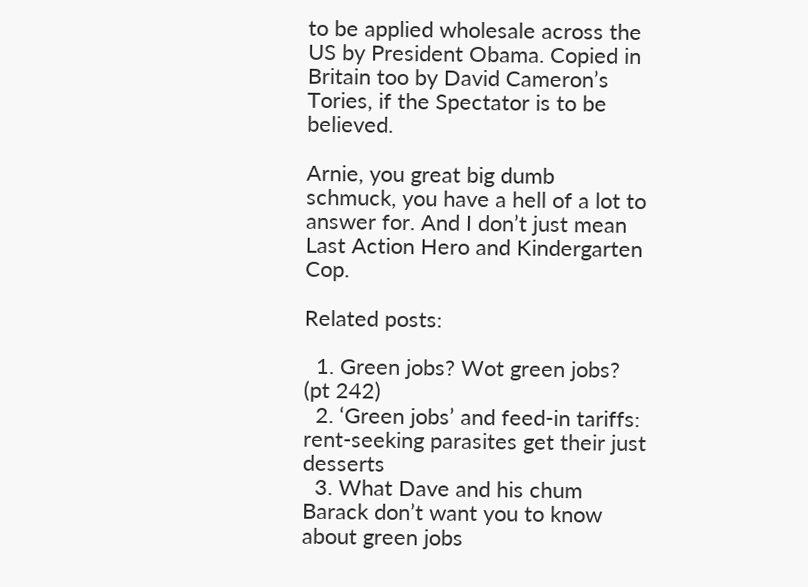to be applied wholesale across the US by President Obama. Copied in Britain too by David Cameron’s Tories, if the Spectator is to be believed.

Arnie, you great big dumb schmuck, you have a hell of a lot to answer for. And I don’t just mean Last Action Hero and Kindergarten Cop.

Related posts:

  1. Green jobs? Wot green jobs? (pt 242)
  2. ‘Green jobs’ and feed-in tariffs: rent-seeking parasites get their just desserts
  3. What Dave and his chum Barack don’t want you to know about green jobs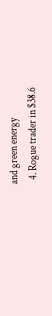and green energy
  4. Rogue trader in $38.6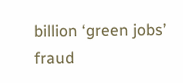billion ‘green jobs’ fraud